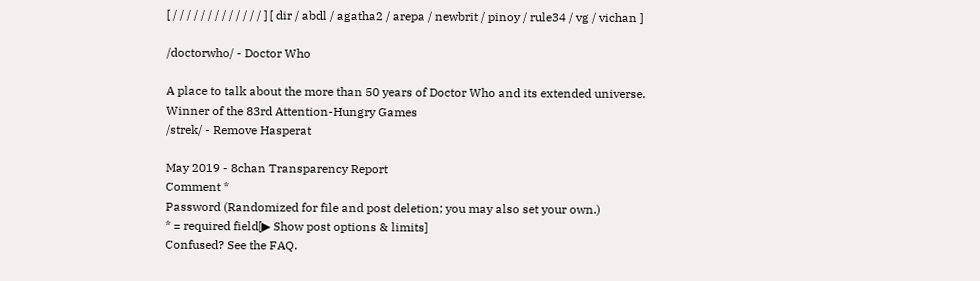[ / / / / / / / / / / / / / ] [ dir / abdl / agatha2 / arepa / newbrit / pinoy / rule34 / vg / vichan ]

/doctorwho/ - Doctor Who

A place to talk about the more than 50 years of Doctor Who and its extended universe.
Winner of the 83rd Attention-Hungry Games
/strek/ - Remove Hasperat

May 2019 - 8chan Transparency Report
Comment *
Password (Randomized for file and post deletion; you may also set your own.)
* = required field[▶ Show post options & limits]
Confused? See the FAQ.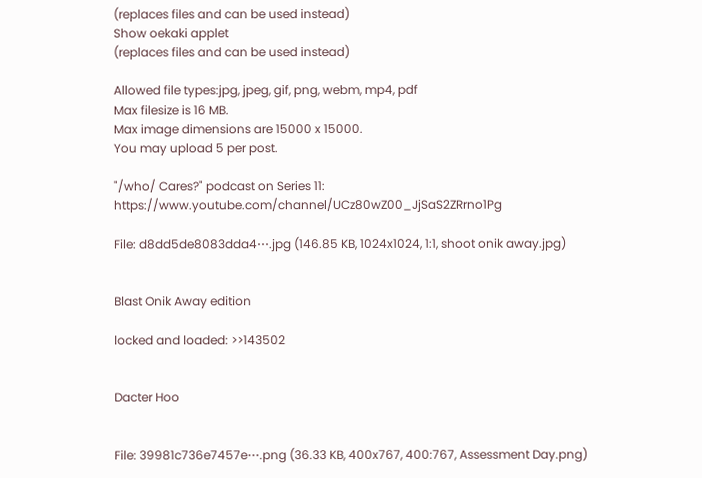(replaces files and can be used instead)
Show oekaki applet
(replaces files and can be used instead)

Allowed file types:jpg, jpeg, gif, png, webm, mp4, pdf
Max filesize is 16 MB.
Max image dimensions are 15000 x 15000.
You may upload 5 per post.

"/who/ Cares?" podcast on Series 11: https://www.youtube.com/channel/UCz80wZ00_JjSaS2ZRrno1Pg

File: d8dd5de8083dda4⋯.jpg (146.85 KB, 1024x1024, 1:1, shoot onik away.jpg)


Blast Onik Away edition

locked and loaded: >>143502


Dacter Hoo


File: 39981c736e7457e⋯.png (36.33 KB, 400x767, 400:767, Assessment Day.png)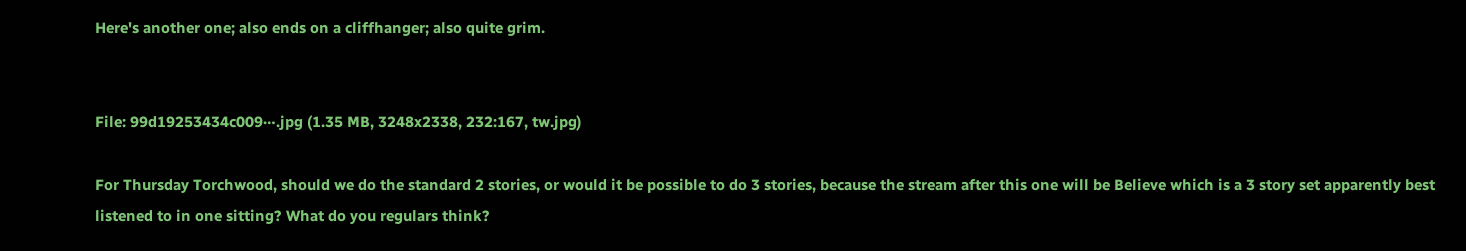Here's another one; also ends on a cliffhanger; also quite grim.


File: 99d19253434c009⋯.jpg (1.35 MB, 3248x2338, 232:167, tw.jpg)

For Thursday Torchwood, should we do the standard 2 stories, or would it be possible to do 3 stories, because the stream after this one will be Believe which is a 3 story set apparently best listened to in one sitting? What do you regulars think?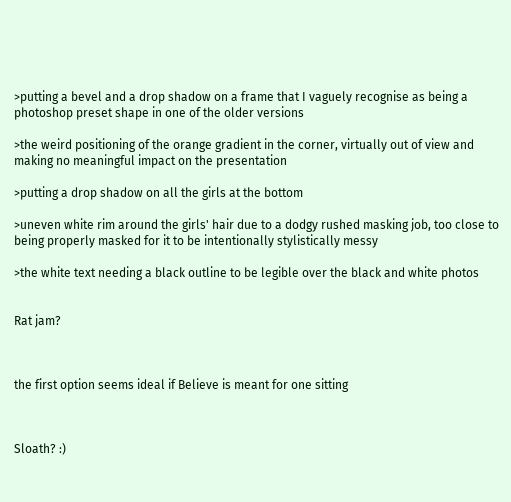>putting a bevel and a drop shadow on a frame that I vaguely recognise as being a photoshop preset shape in one of the older versions

>the weird positioning of the orange gradient in the corner, virtually out of view and making no meaningful impact on the presentation

>putting a drop shadow on all the girls at the bottom

>uneven white rim around the girls' hair due to a dodgy rushed masking job, too close to being properly masked for it to be intentionally stylistically messy

>the white text needing a black outline to be legible over the black and white photos


Rat jam?



the first option seems ideal if Believe is meant for one sitting



Sloath? :)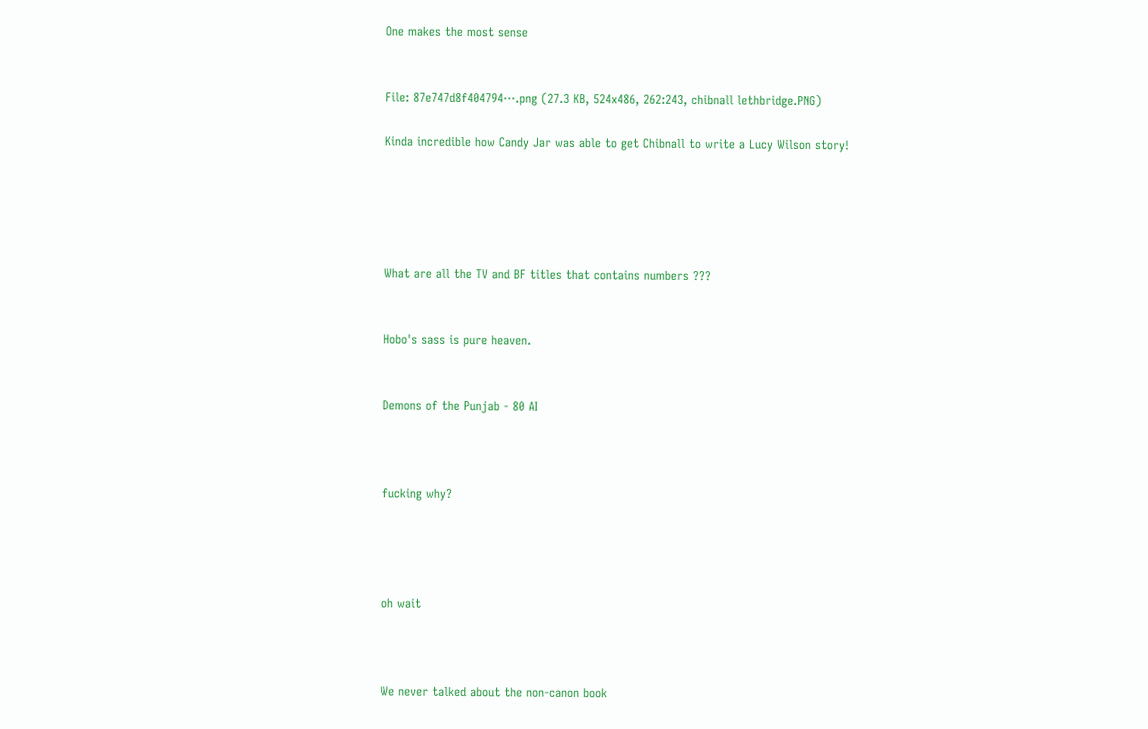One makes the most sense


File: 87e747d8f404794⋯.png (27.3 KB, 524x486, 262:243, chibnall lethbridge.PNG)

Kinda incredible how Candy Jar was able to get Chibnall to write a Lucy Wilson story!





What are all the TV and BF titles that contains numbers ???


Hobo's sass is pure heaven.


Demons of the Punjab - 80 AI



fucking why?




oh wait



We never talked about the non-canon book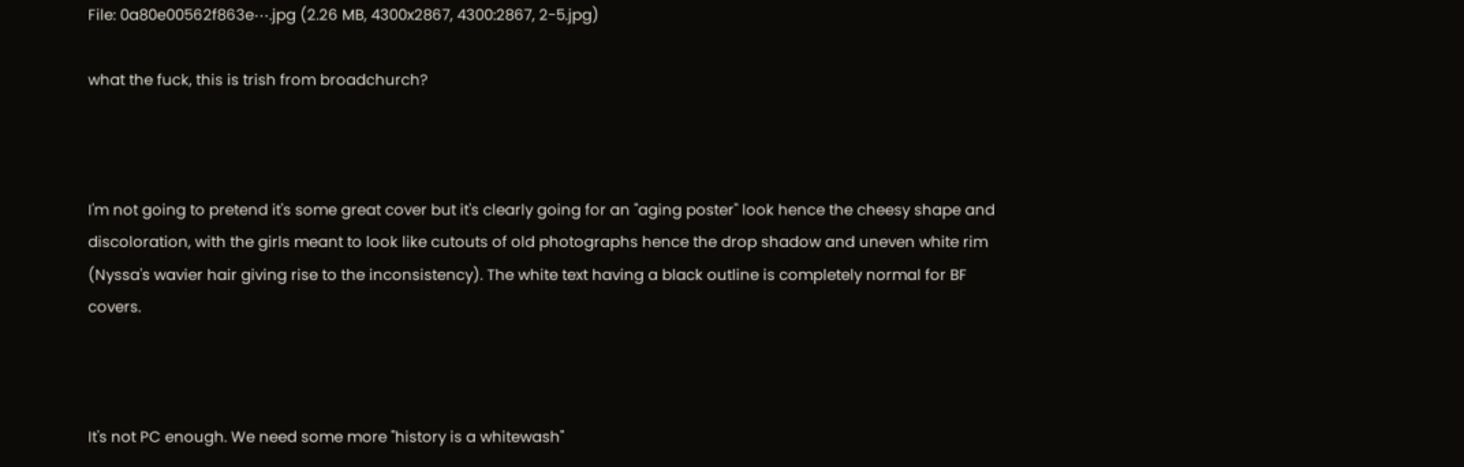File: 0a80e00562f863e⋯.jpg (2.26 MB, 4300x2867, 4300:2867, 2-5.jpg)

what the fuck, this is trish from broadchurch?



I'm not going to pretend it's some great cover but it's clearly going for an "aging poster" look hence the cheesy shape and discoloration, with the girls meant to look like cutouts of old photographs hence the drop shadow and uneven white rim (Nyssa's wavier hair giving rise to the inconsistency). The white text having a black outline is completely normal for BF covers.



It's not PC enough. We need some more "history is a whitewash"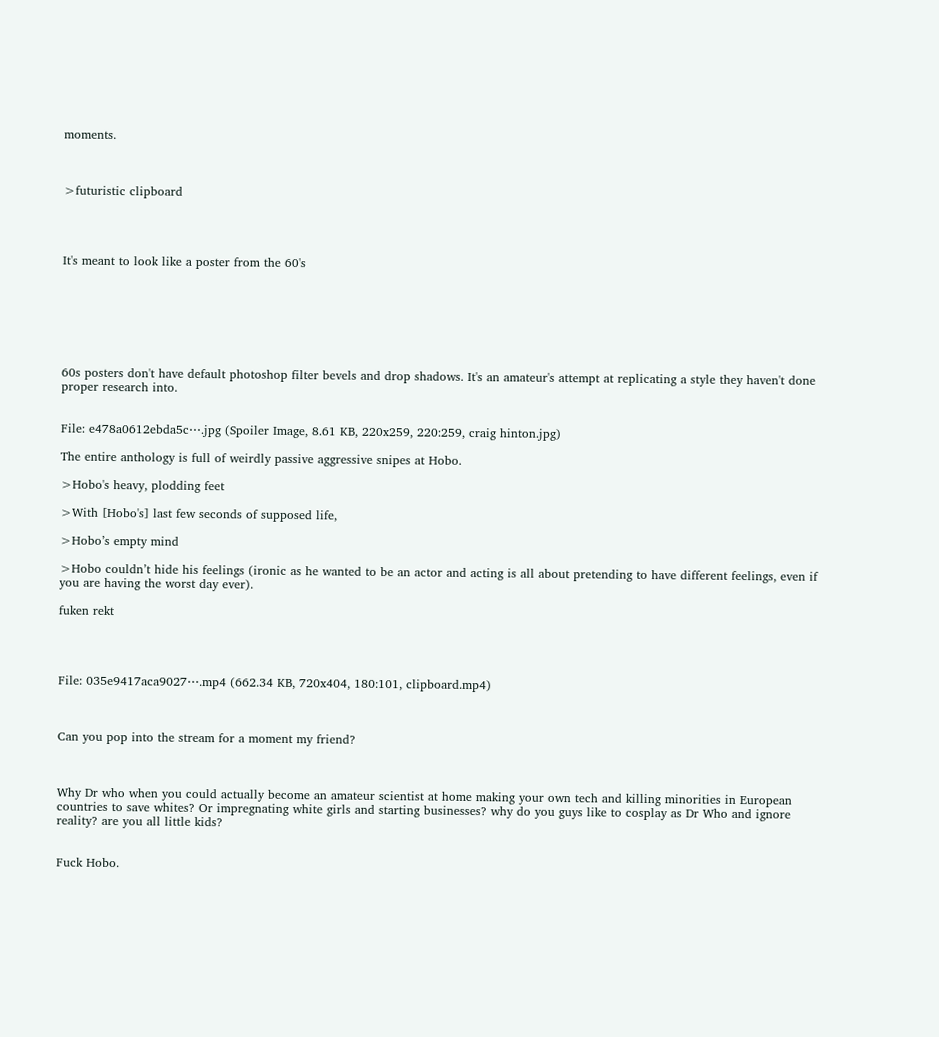moments.



>futuristic clipboard




It's meant to look like a poster from the 60's







60s posters don't have default photoshop filter bevels and drop shadows. It's an amateur's attempt at replicating a style they haven't done proper research into.


File: e478a0612ebda5c⋯.jpg (Spoiler Image, 8.61 KB, 220x259, 220:259, craig hinton.jpg)

The entire anthology is full of weirdly passive aggressive snipes at Hobo.

>Hobo's heavy, plodding feet

>With [Hobo's] last few seconds of supposed life,

>Hobo’s empty mind

>Hobo couldn’t hide his feelings (ironic as he wanted to be an actor and acting is all about pretending to have different feelings, even if you are having the worst day ever).

fuken rekt




File: 035e9417aca9027⋯.mp4 (662.34 KB, 720x404, 180:101, clipboard.mp4)



Can you pop into the stream for a moment my friend?



Why Dr who when you could actually become an amateur scientist at home making your own tech and killing minorities in European countries to save whites? Or impregnating white girls and starting businesses? why do you guys like to cosplay as Dr Who and ignore reality? are you all little kids?


Fuck Hobo.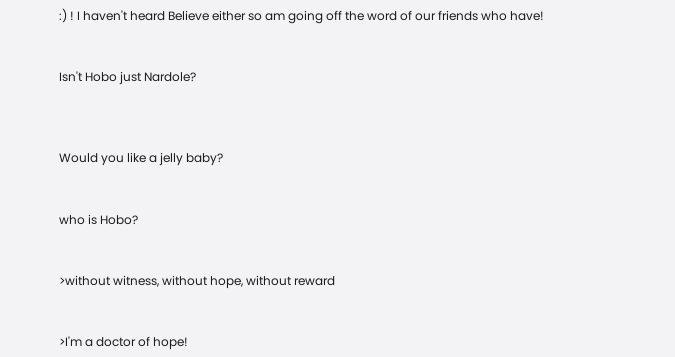:) ! I haven't heard Believe either so am going off the word of our friends who have!


Isn't Hobo just Nardole?



Would you like a jelly baby?


who is Hobo?


>without witness, without hope, without reward


>I'm a doctor of hope!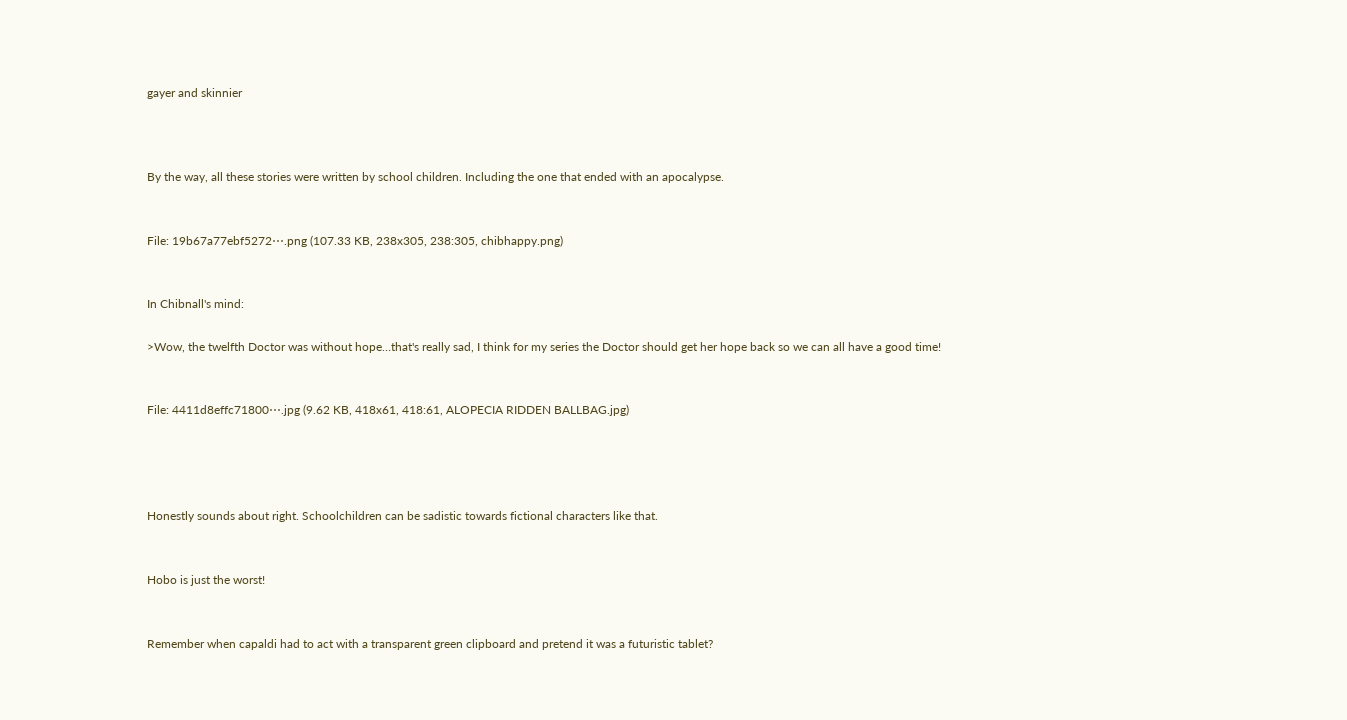gayer and skinnier



By the way, all these stories were written by school children. Including the one that ended with an apocalypse.


File: 19b67a77ebf5272⋯.png (107.33 KB, 238x305, 238:305, chibhappy.png)


In Chibnall's mind:

>Wow, the twelfth Doctor was without hope…that's really sad, I think for my series the Doctor should get her hope back so we can all have a good time!


File: 4411d8effc71800⋯.jpg (9.62 KB, 418x61, 418:61, ALOPECIA RIDDEN BALLBAG.jpg)




Honestly sounds about right. Schoolchildren can be sadistic towards fictional characters like that.


Hobo is just the worst!


Remember when capaldi had to act with a transparent green clipboard and pretend it was a futuristic tablet?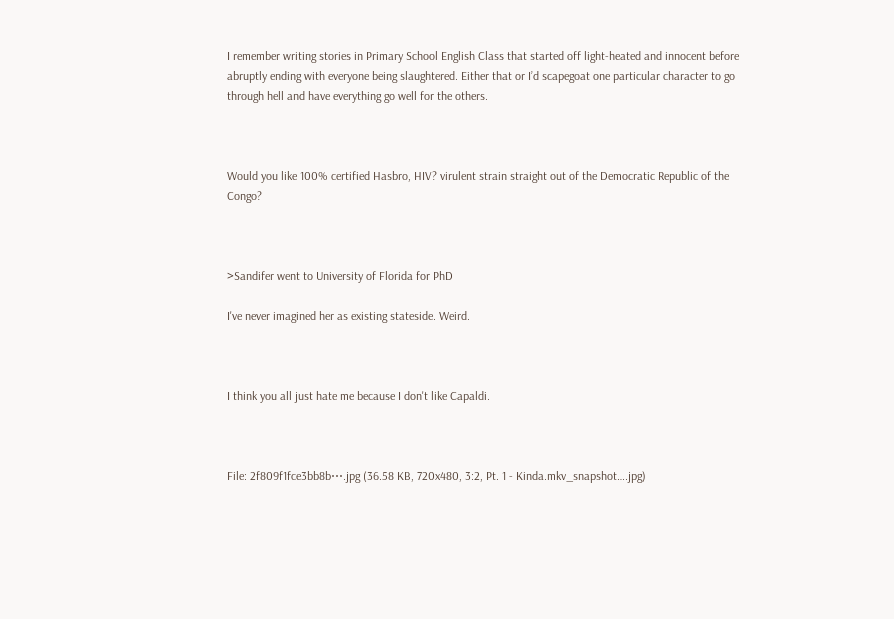I remember writing stories in Primary School English Class that started off light-heated and innocent before abruptly ending with everyone being slaughtered. Either that or I’d scapegoat one particular character to go through hell and have everything go well for the others.



Would you like 100% certified Hasbro, HIV? virulent strain straight out of the Democratic Republic of the Congo?



>Sandifer went to University of Florida for PhD

I've never imagined her as existing stateside. Weird.



I think you all just hate me because I don't like Capaldi.



File: 2f809f1fce3bb8b⋯.jpg (36.58 KB, 720x480, 3:2, Pt. 1 - Kinda.mkv_snapshot….jpg)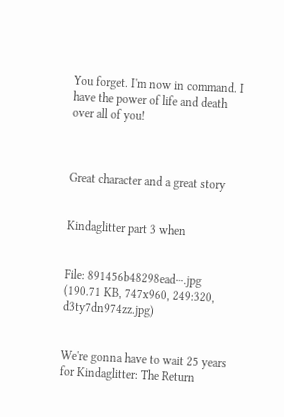You forget. I'm now in command. I have the power of life and death over all of you!



Great character and a great story


Kindaglitter part 3 when


File: 891456b48298ead⋯.jpg (190.71 KB, 747x960, 249:320, d3ty7dn974zz.jpg)


We're gonna have to wait 25 years for Kindaglitter: The Return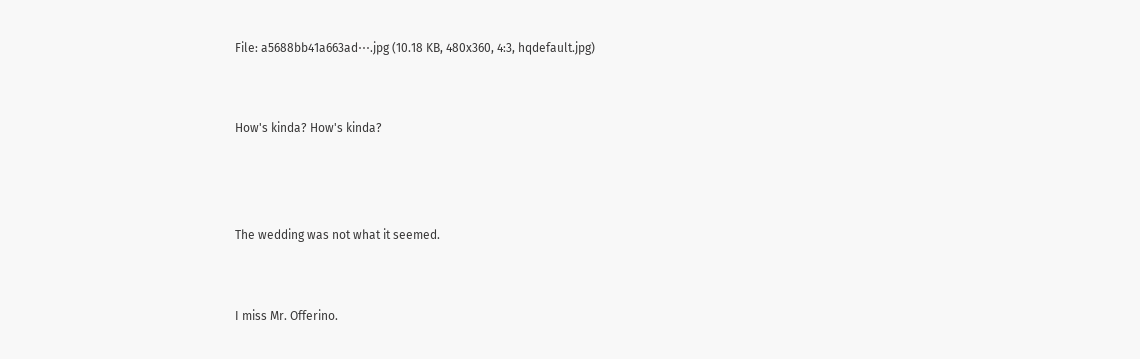File: a5688bb41a663ad⋯.jpg (10.18 KB, 480x360, 4:3, hqdefault.jpg)


How's kinda? How's kinda?



The wedding was not what it seemed.


I miss Mr. Offerino.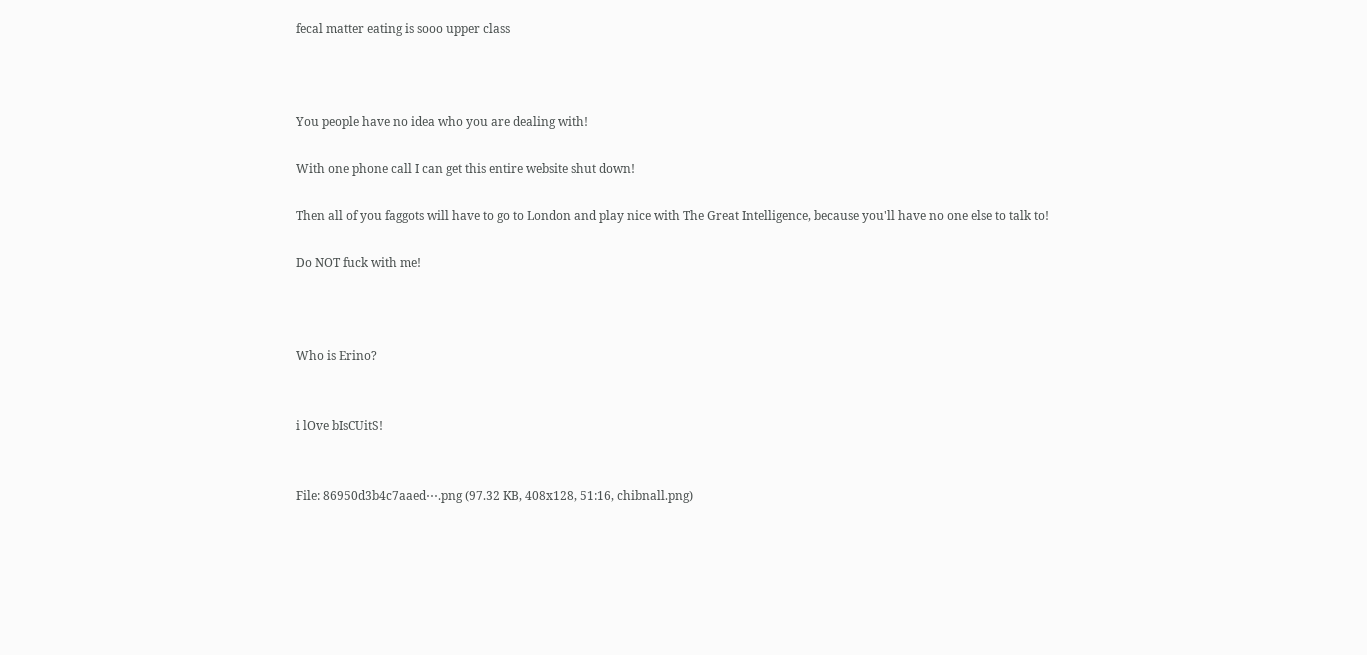fecal matter eating is sooo upper class



You people have no idea who you are dealing with!

With one phone call I can get this entire website shut down!

Then all of you faggots will have to go to London and play nice with The Great Intelligence, because you'll have no one else to talk to!

Do NOT fuck with me!



Who is Erino?


i lOve bIsCUitS!


File: 86950d3b4c7aaed⋯.png (97.32 KB, 408x128, 51:16, chibnall.png)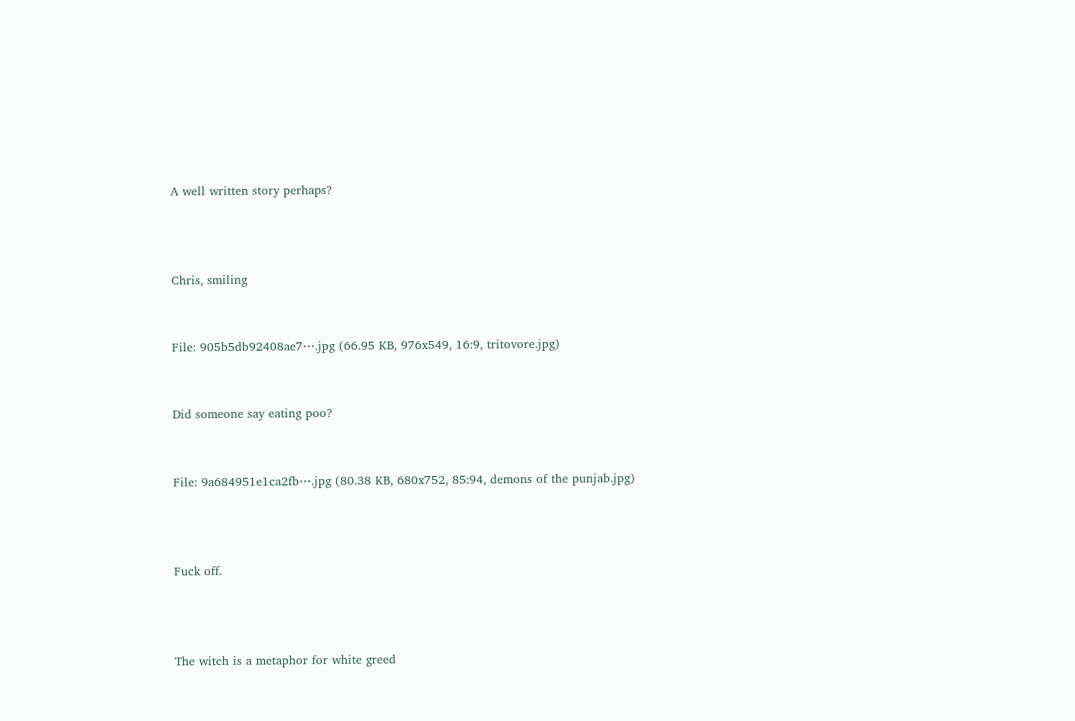A well written story perhaps?



Chris, smiling


File: 905b5db92408ae7⋯.jpg (66.95 KB, 976x549, 16:9, tritovore.jpg)


Did someone say eating poo?


File: 9a684951e1ca2fb⋯.jpg (80.38 KB, 680x752, 85:94, demons of the punjab.jpg)



Fuck off.



The witch is a metaphor for white greed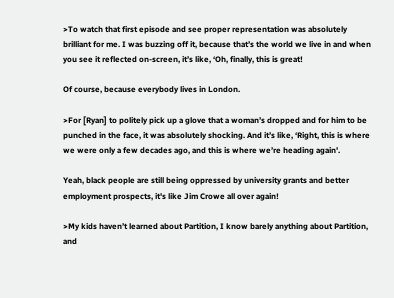>To watch that first episode and see proper representation was absolutely brilliant for me. I was buzzing off it, because that’s the world we live in and when you see it reflected on-screen, it’s like, ‘Oh, finally, this is great!

Of course, because everybody lives in London.

>For [Ryan] to politely pick up a glove that a woman’s dropped and for him to be punched in the face, it was absolutely shocking. And it’s like, ‘Right, this is where we were only a few decades ago, and this is where we’re heading again'.

Yeah, black people are still being oppressed by university grants and better employment prospects, it's like Jim Crowe all over again!

>My kids haven’t learned about Partition, I know barely anything about Partition, and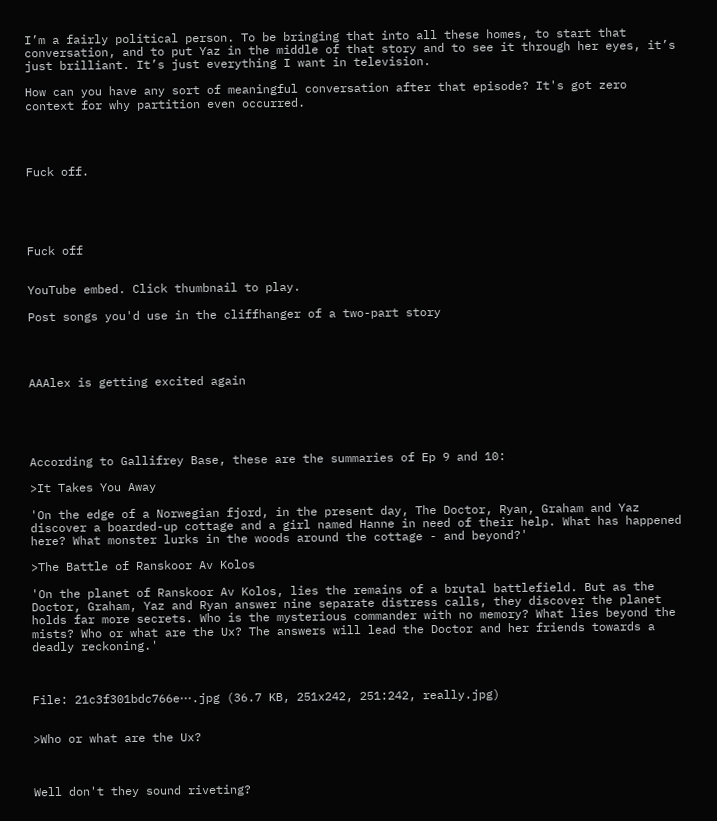I’m a fairly political person. To be bringing that into all these homes, to start that conversation, and to put Yaz in the middle of that story and to see it through her eyes, it’s just brilliant. It’s just everything I want in television.

How can you have any sort of meaningful conversation after that episode? It's got zero context for why partition even occurred.




Fuck off.





Fuck off


YouTube embed. Click thumbnail to play.

Post songs you'd use in the cliffhanger of a two-part story




AAAlex is getting excited again





According to Gallifrey Base, these are the summaries of Ep 9 and 10:

>It Takes You Away

'On the edge of a Norwegian fjord, in the present day, The Doctor, Ryan, Graham and Yaz discover a boarded-up cottage and a girl named Hanne in need of their help. What has happened here? What monster lurks in the woods around the cottage - and beyond?'

>The Battle of Ranskoor Av Kolos

'On the planet of Ranskoor Av Kolos, lies the remains of a brutal battlefield. But as the Doctor, Graham, Yaz and Ryan answer nine separate distress calls, they discover the planet holds far more secrets. Who is the mysterious commander with no memory? What lies beyond the mists? Who or what are the Ux? The answers will lead the Doctor and her friends towards a deadly reckoning.'



File: 21c3f301bdc766e⋯.jpg (36.7 KB, 251x242, 251:242, really.jpg)


>Who or what are the Ux?



Well don't they sound riveting?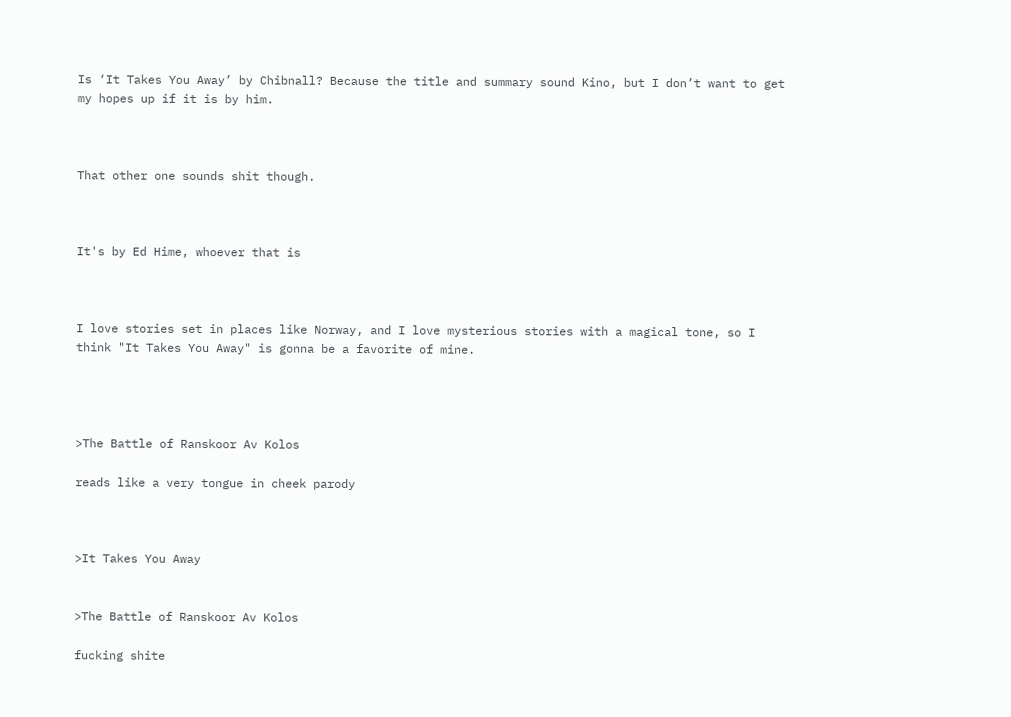Is ‘It Takes You Away’ by Chibnall? Because the title and summary sound Kino, but I don’t want to get my hopes up if it is by him.



That other one sounds shit though.



It's by Ed Hime, whoever that is



I love stories set in places like Norway, and I love mysterious stories with a magical tone, so I think "It Takes You Away" is gonna be a favorite of mine.




>The Battle of Ranskoor Av Kolos

reads like a very tongue in cheek parody



>It Takes You Away


>The Battle of Ranskoor Av Kolos

fucking shite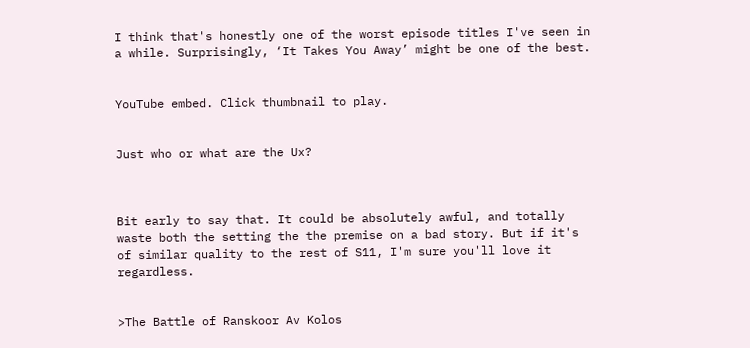I think that's honestly one of the worst episode titles I've seen in a while. Surprisingly, ‘It Takes You Away’ might be one of the best.


YouTube embed. Click thumbnail to play.


Just who or what are the Ux?



Bit early to say that. It could be absolutely awful, and totally waste both the setting the the premise on a bad story. But if it's of similar quality to the rest of S11, I'm sure you'll love it regardless.


>The Battle of Ranskoor Av Kolos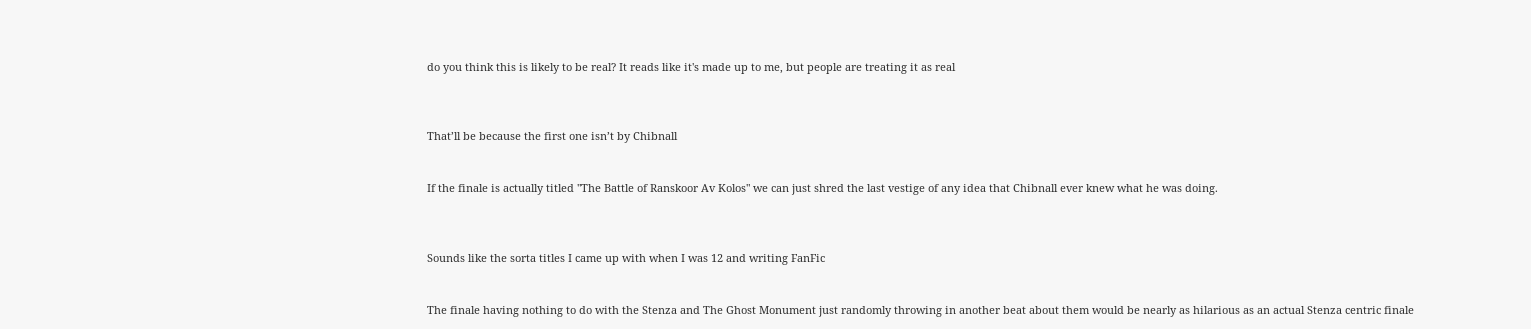do you think this is likely to be real? It reads like it's made up to me, but people are treating it as real



That’ll be because the first one isn’t by Chibnall


If the finale is actually titled "The Battle of Ranskoor Av Kolos" we can just shred the last vestige of any idea that Chibnall ever knew what he was doing.



Sounds like the sorta titles I came up with when I was 12 and writing FanFic


The finale having nothing to do with the Stenza and The Ghost Monument just randomly throwing in another beat about them would be nearly as hilarious as an actual Stenza centric finale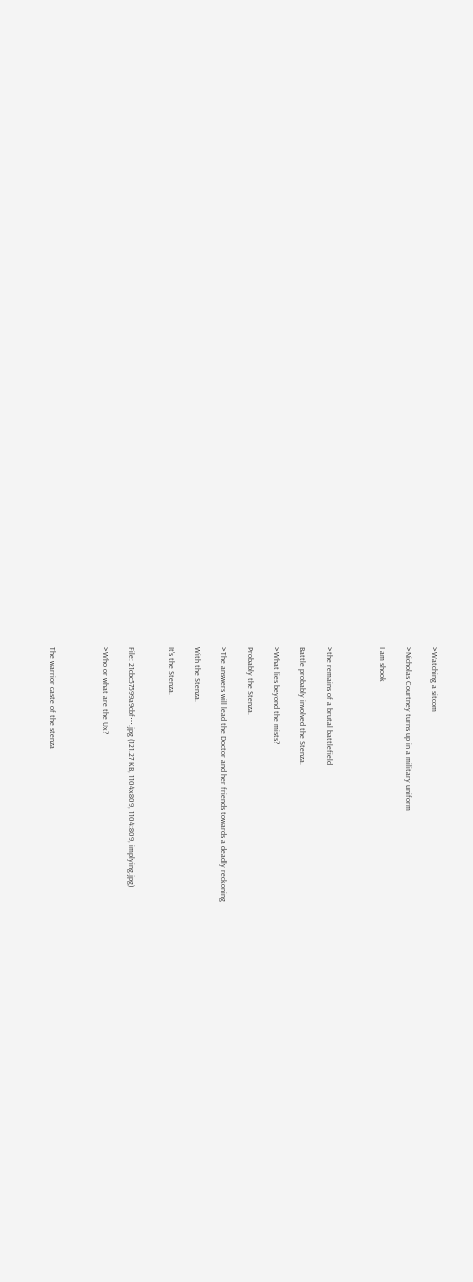>Watching a sitcom

>Nicholas Courtney turns up in a military uniform

I am shook



>the remains of a brutal battlefield

Battle probably involved the Stenza.

>What lies beyond the mists?

Probably the Stenza.

>The answers will lead the Doctor and her friends towards a deadly reckoning

With the Stenza.

It's the Stenza.


File: 21cbc57599a9cbf⋯.jpg (121.27 KB, 1104x809, 1104:809, implying.jpg)

>Who or what are the Ux?



The warrior caste of the stenza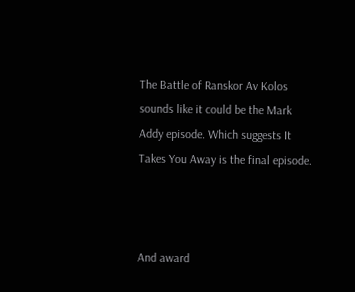The Battle of Ranskor Av Kolos sounds like it could be the Mark Addy episode. Which suggests It Takes You Away is the final episode.



And award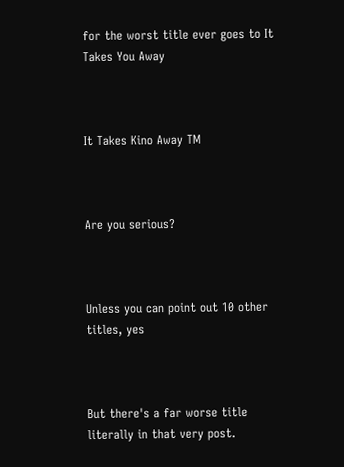for the worst title ever goes to It Takes You Away



It Takes Kino Away TM



Are you serious?



Unless you can point out 10 other titles, yes



But there's a far worse title literally in that very post.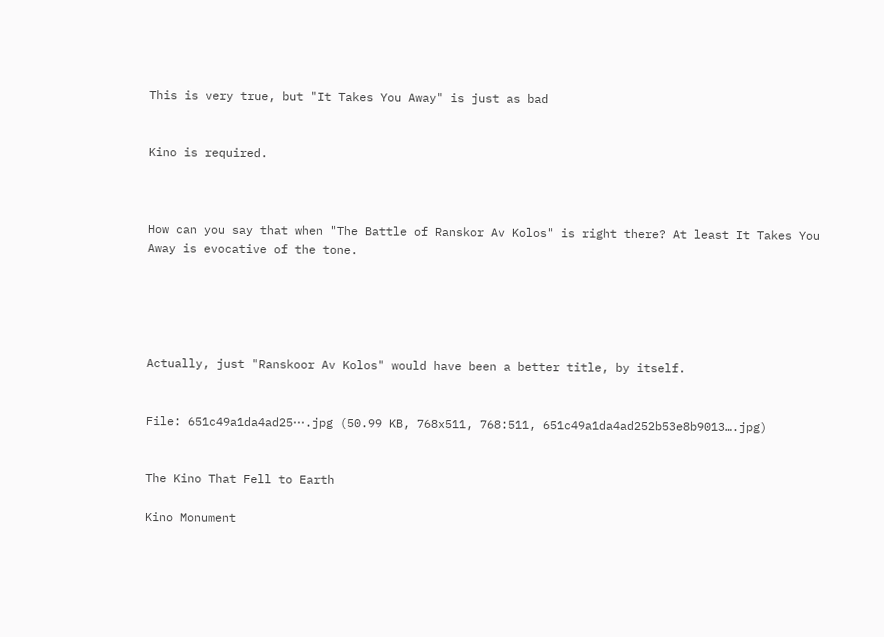This is very true, but "It Takes You Away" is just as bad


Kino is required.



How can you say that when "The Battle of Ranskor Av Kolos" is right there? At least It Takes You Away is evocative of the tone.





Actually, just "Ranskoor Av Kolos" would have been a better title, by itself.


File: 651c49a1da4ad25⋯.jpg (50.99 KB, 768x511, 768:511, 651c49a1da4ad252b53e8b9013….jpg)


The Kino That Fell to Earth

Kino Monument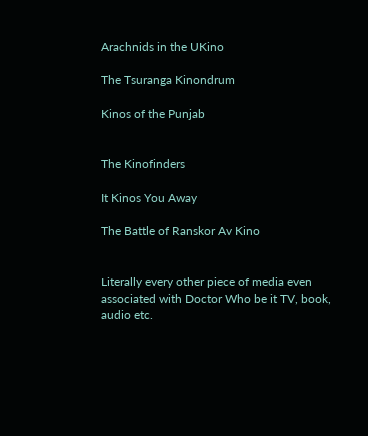Arachnids in the UKino

The Tsuranga Kinondrum

Kinos of the Punjab


The Kinofinders

It Kinos You Away

The Battle of Ranskor Av Kino


Literally every other piece of media even associated with Doctor Who be it TV, book, audio etc.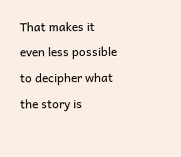That makes it even less possible to decipher what the story is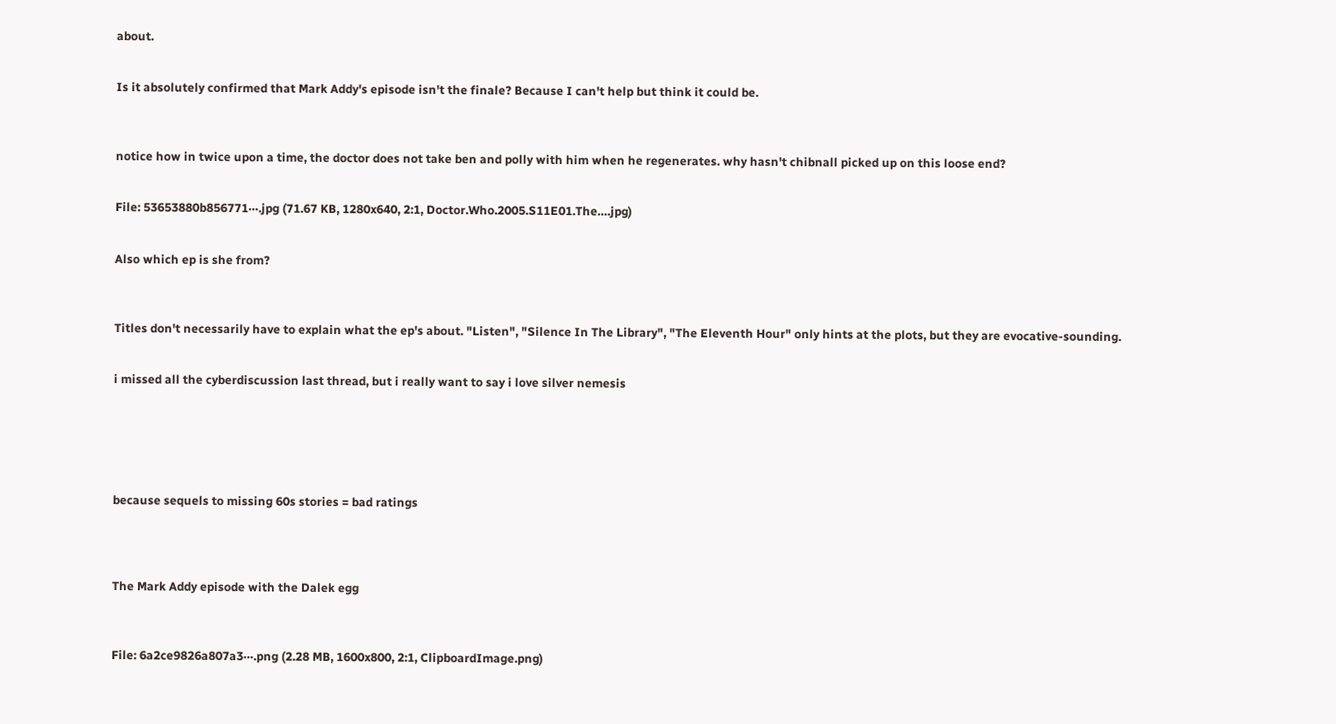about.


Is it absolutely confirmed that Mark Addy's episode isn't the finale? Because I can't help but think it could be.



notice how in twice upon a time, the doctor does not take ben and polly with him when he regenerates. why hasn't chibnall picked up on this loose end?


File: 53653880b856771⋯.jpg (71.67 KB, 1280x640, 2:1, Doctor.Who.2005.S11E01.The….jpg)


Also which ep is she from?



Titles don't necessarily have to explain what the ep's about. "Listen", "Silence In The Library", "The Eleventh Hour" only hints at the plots, but they are evocative-sounding.


i missed all the cyberdiscussion last thread, but i really want to say i love silver nemesis






because sequels to missing 60s stories = bad ratings




The Mark Addy episode with the Dalek egg



File: 6a2ce9826a807a3⋯.png (2.28 MB, 1600x800, 2:1, ClipboardImage.png)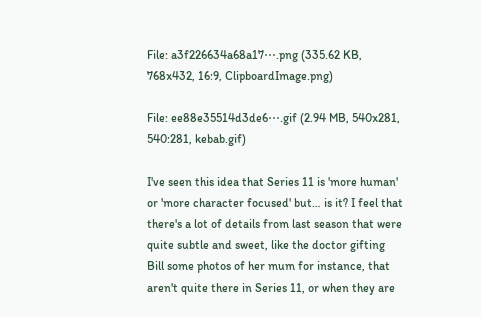File: a3f226634a68a17⋯.png (335.62 KB, 768x432, 16:9, ClipboardImage.png)

File: ee88e35514d3de6⋯.gif (2.94 MB, 540x281, 540:281, kebab.gif)

I've seen this idea that Series 11 is 'more human' or 'more character focused' but… is it? I feel that there's a lot of details from last season that were quite subtle and sweet, like the doctor gifting Bill some photos of her mum for instance, that aren't quite there in Series 11, or when they are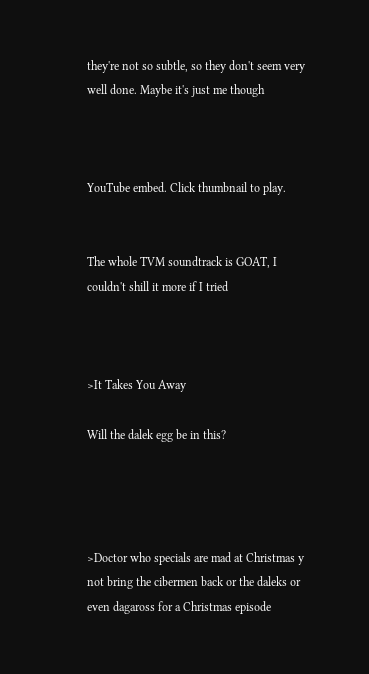they're not so subtle, so they don't seem very well done. Maybe it's just me though



YouTube embed. Click thumbnail to play.


The whole TVM soundtrack is GOAT, I couldn't shill it more if I tried



>It Takes You Away

Will the dalek egg be in this?




>Doctor who specials are mad at Christmas y not bring the cibermen back or the daleks or even dagaross for a Christmas episode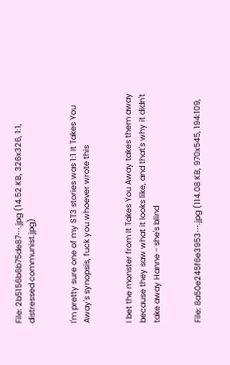File: 2b5156b6b75de87⋯.jpg (14.52 KB, 326x326, 1:1, distressed communist.jpg)


I'm pretty sure one of my ST3 stories was 1:1 It Takes You Away's synopsis, fuck you whoever wrote this


I bet the monster from It Takes You Away takes them away because they saw what it looks like, and that's why it didn't take away Hanne - she's blind


File: 8a50e245f6e3953⋯.jpg (114.08 KB, 970x545, 194:109,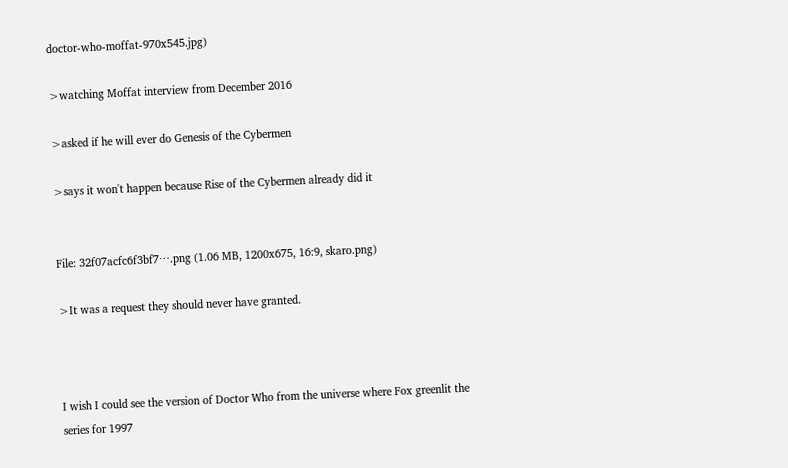doctor-who-moffat-970x545.jpg)

>watching Moffat interview from December 2016

>asked if he will ever do Genesis of the Cybermen

>says it won't happen because Rise of the Cybermen already did it


File: 32f07acfc6f3bf7⋯.png (1.06 MB, 1200x675, 16:9, skaro.png)

>It was a request they should never have granted.



I wish I could see the version of Doctor Who from the universe where Fox greenlit the series for 1997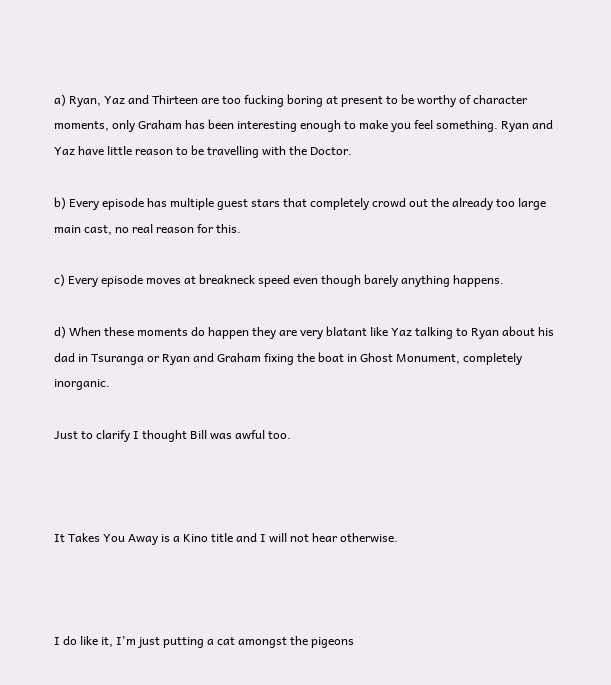a) Ryan, Yaz and Thirteen are too fucking boring at present to be worthy of character moments, only Graham has been interesting enough to make you feel something. Ryan and Yaz have little reason to be travelling with the Doctor.

b) Every episode has multiple guest stars that completely crowd out the already too large main cast, no real reason for this.

c) Every episode moves at breakneck speed even though barely anything happens.

d) When these moments do happen they are very blatant like Yaz talking to Ryan about his dad in Tsuranga or Ryan and Graham fixing the boat in Ghost Monument, completely inorganic.

Just to clarify I thought Bill was awful too.



It Takes You Away is a Kino title and I will not hear otherwise.



I do like it, I'm just putting a cat amongst the pigeons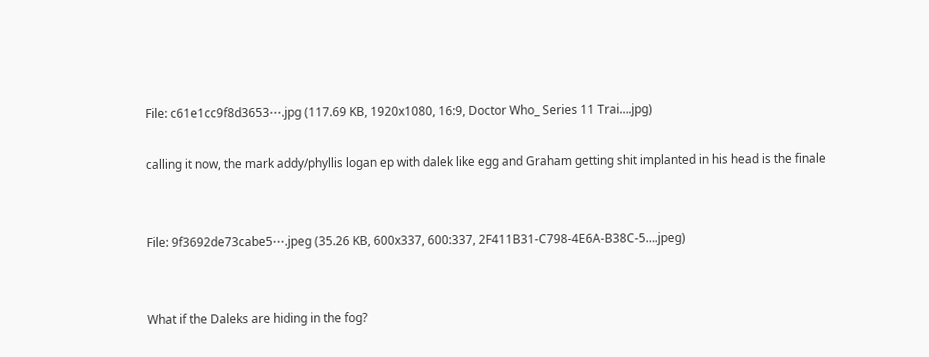File: c61e1cc9f8d3653⋯.jpg (117.69 KB, 1920x1080, 16:9, Doctor Who_ Series 11 Trai….jpg)

calling it now, the mark addy/phyllis logan ep with dalek like egg and Graham getting shit implanted in his head is the finale


File: 9f3692de73cabe5⋯.jpeg (35.26 KB, 600x337, 600:337, 2F411B31-C798-4E6A-B38C-5….jpeg)


What if the Daleks are hiding in the fog?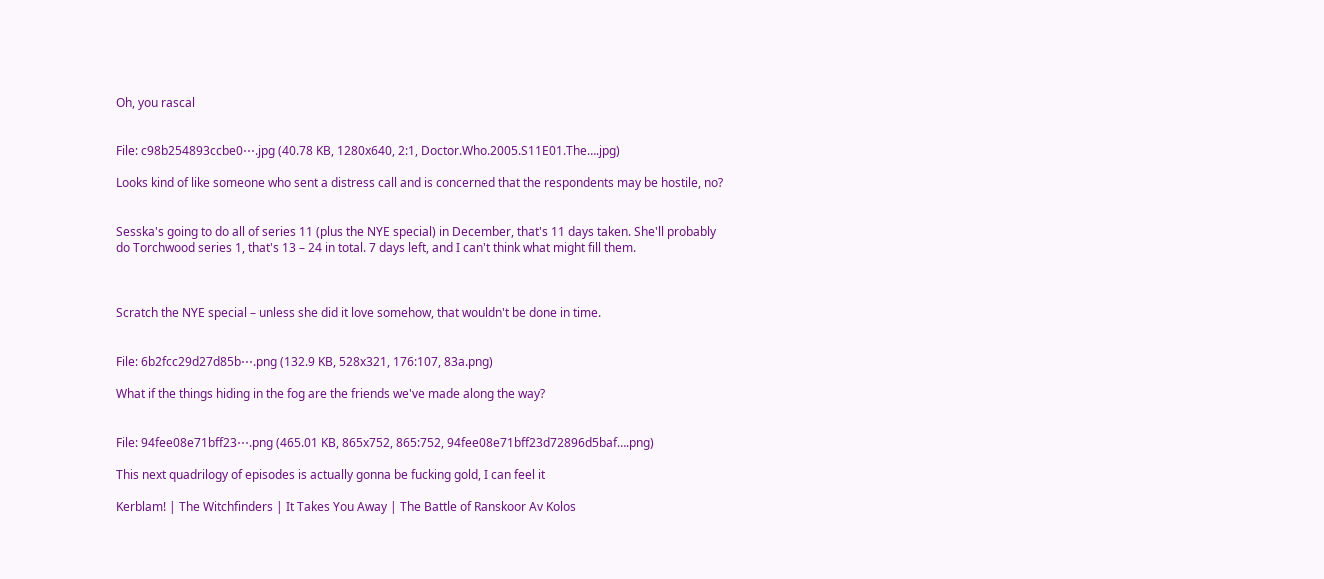Oh, you rascal


File: c98b254893ccbe0⋯.jpg (40.78 KB, 1280x640, 2:1, Doctor.Who.2005.S11E01.The….jpg)

Looks kind of like someone who sent a distress call and is concerned that the respondents may be hostile, no?


Sesska's going to do all of series 11 (plus the NYE special) in December, that's 11 days taken. She'll probably do Torchwood series 1, that's 13 – 24 in total. 7 days left, and I can't think what might fill them.



Scratch the NYE special – unless she did it love somehow, that wouldn't be done in time.


File: 6b2fcc29d27d85b⋯.png (132.9 KB, 528x321, 176:107, 83a.png)

What if the things hiding in the fog are the friends we've made along the way?


File: 94fee08e71bff23⋯.png (465.01 KB, 865x752, 865:752, 94fee08e71bff23d72896d5baf….png)

This next quadrilogy of episodes is actually gonna be fucking gold, I can feel it

Kerblam! | The Witchfinders | It Takes You Away | The Battle of Ranskoor Av Kolos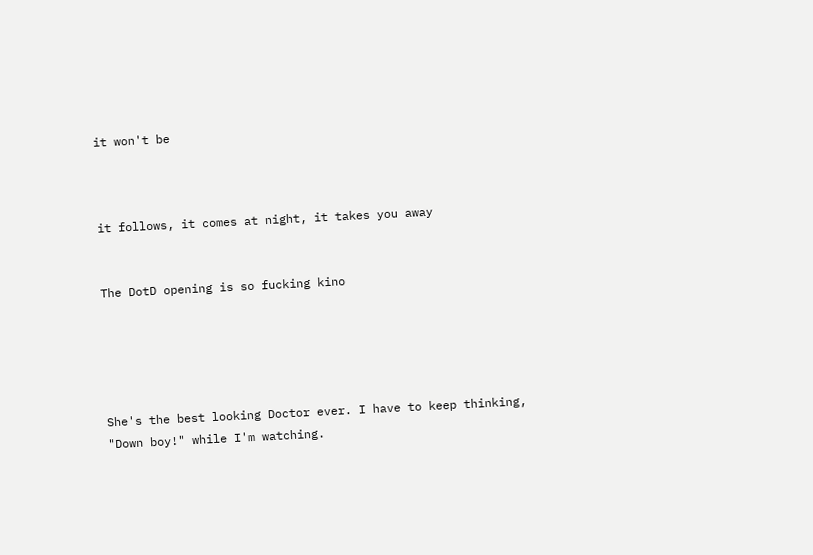it won't be



it follows, it comes at night, it takes you away


The DotD opening is so fucking kino





She's the best looking Doctor ever. I have to keep thinking, "Down boy!" while I'm watching.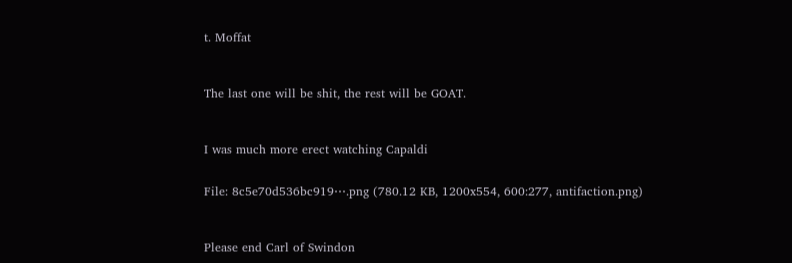t. Moffat



The last one will be shit, the rest will be GOAT.



I was much more erect watching Capaldi


File: 8c5e70d536bc919⋯.png (780.12 KB, 1200x554, 600:277, antifaction.png)



Please end Carl of Swindon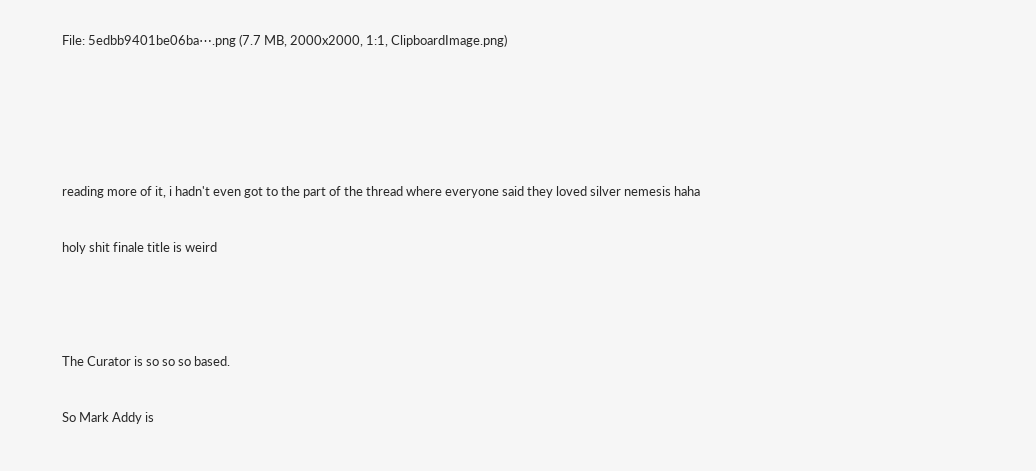File: 5edbb9401be06ba⋯.png (7.7 MB, 2000x2000, 1:1, ClipboardImage.png)







reading more of it, i hadn't even got to the part of the thread where everyone said they loved silver nemesis haha


holy shit finale title is weird





The Curator is so so so based.


So Mark Addy is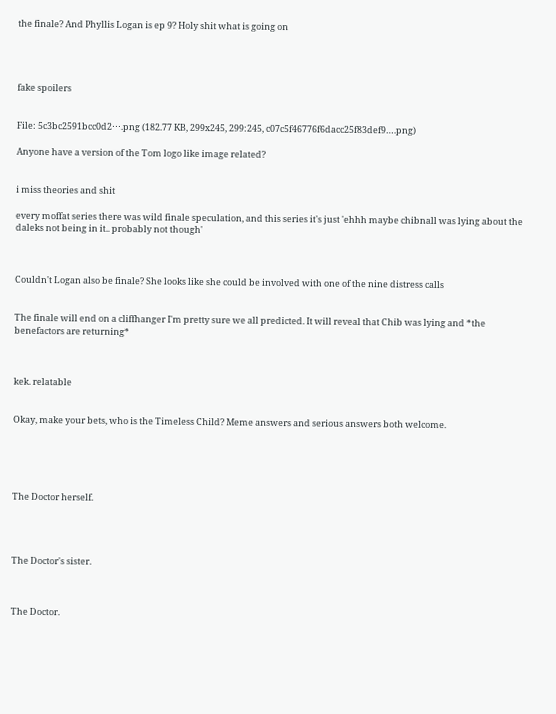the finale? And Phyllis Logan is ep 9? Holy shit what is going on




fake spoilers


File: 5c3bc2591bcc0d2⋯.png (182.77 KB, 299x245, 299:245, c07c5f46776f6dacc25f83def9….png)

Anyone have a version of the Tom logo like image related?


i miss theories and shit

every moffat series there was wild finale speculation, and this series it's just 'ehhh maybe chibnall was lying about the daleks not being in it.. probably not though'



Couldn't Logan also be finale? She looks like she could be involved with one of the nine distress calls


The finale will end on a cliffhanger I'm pretty sure we all predicted. It will reveal that Chib was lying and *the benefactors are returning*



kek. relatable


Okay, make your bets, who is the Timeless Child? Meme answers and serious answers both welcome.





The Doctor herself.




The Doctor's sister.



The Doctor.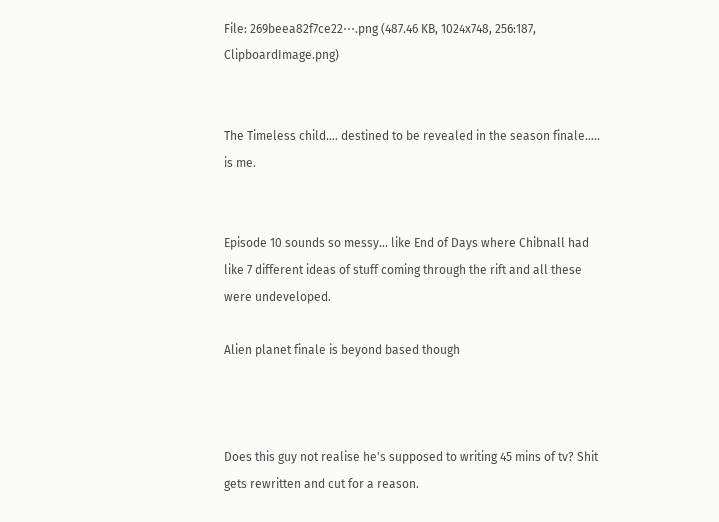File: 269beea82f7ce22⋯.png (487.46 KB, 1024x748, 256:187, ClipboardImage.png)


The Timeless child…. destined to be revealed in the season finale….. is me.


Episode 10 sounds so messy… like End of Days where Chibnall had like 7 different ideas of stuff coming through the rift and all these were undeveloped.

Alien planet finale is beyond based though



Does this guy not realise he's supposed to writing 45 mins of tv? Shit gets rewritten and cut for a reason.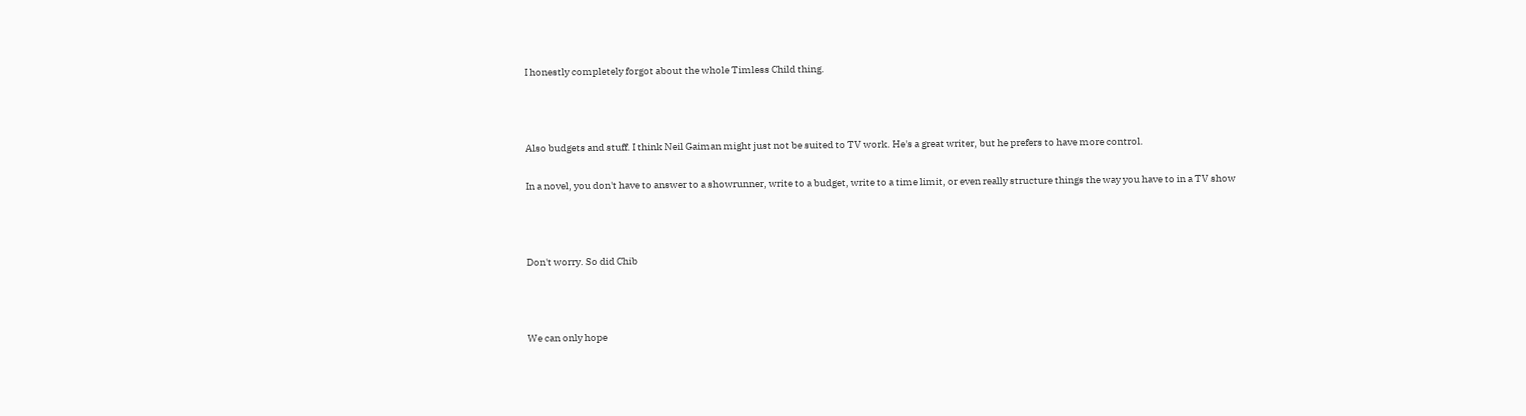I honestly completely forgot about the whole Timless Child thing.



Also budgets and stuff. I think Neil Gaiman might just not be suited to TV work. He's a great writer, but he prefers to have more control.

In a novel, you don't have to answer to a showrunner, write to a budget, write to a time limit, or even really structure things the way you have to in a TV show



Don't worry. So did Chib



We can only hope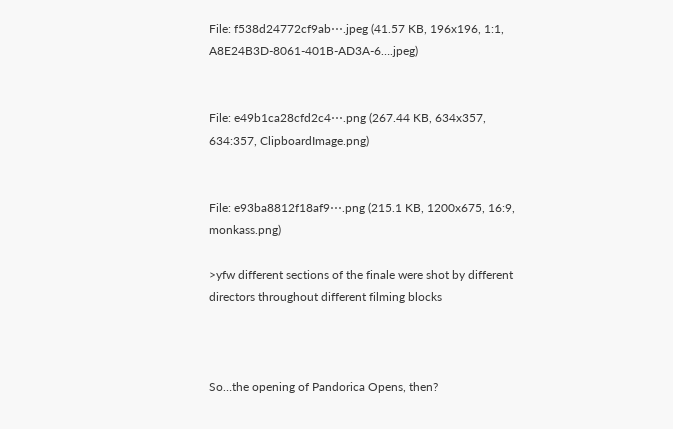File: f538d24772cf9ab⋯.jpeg (41.57 KB, 196x196, 1:1, A8E24B3D-8061-401B-AD3A-6….jpeg)


File: e49b1ca28cfd2c4⋯.png (267.44 KB, 634x357, 634:357, ClipboardImage.png)


File: e93ba8812f18af9⋯.png (215.1 KB, 1200x675, 16:9, monkass.png)

>yfw different sections of the finale were shot by different directors throughout different filming blocks



So…the opening of Pandorica Opens, then?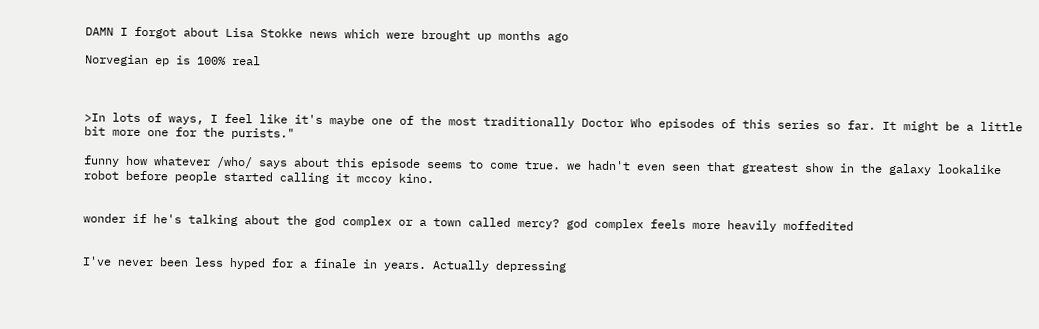DAMN I forgot about Lisa Stokke news which were brought up months ago

Norvegian ep is 100% real



>In lots of ways, I feel like it's maybe one of the most traditionally Doctor Who episodes of this series so far. It might be a little bit more one for the purists."

funny how whatever /who/ says about this episode seems to come true. we hadn't even seen that greatest show in the galaxy lookalike robot before people started calling it mccoy kino.


wonder if he's talking about the god complex or a town called mercy? god complex feels more heavily moffedited


I've never been less hyped for a finale in years. Actually depressing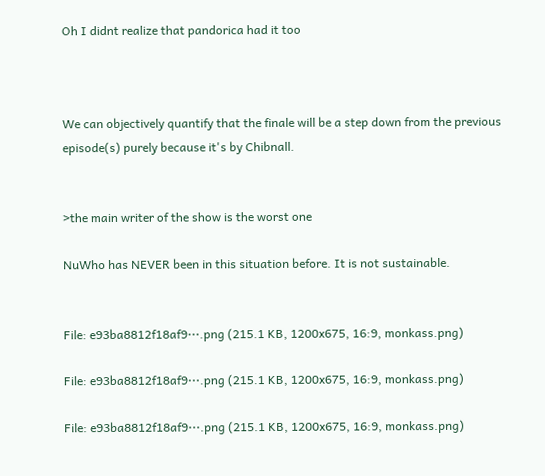Oh I didnt realize that pandorica had it too



We can objectively quantify that the finale will be a step down from the previous episode(s) purely because it's by Chibnall.


>the main writer of the show is the worst one

NuWho has NEVER been in this situation before. It is not sustainable.


File: e93ba8812f18af9⋯.png (215.1 KB, 1200x675, 16:9, monkass.png)

File: e93ba8812f18af9⋯.png (215.1 KB, 1200x675, 16:9, monkass.png)

File: e93ba8812f18af9⋯.png (215.1 KB, 1200x675, 16:9, monkass.png)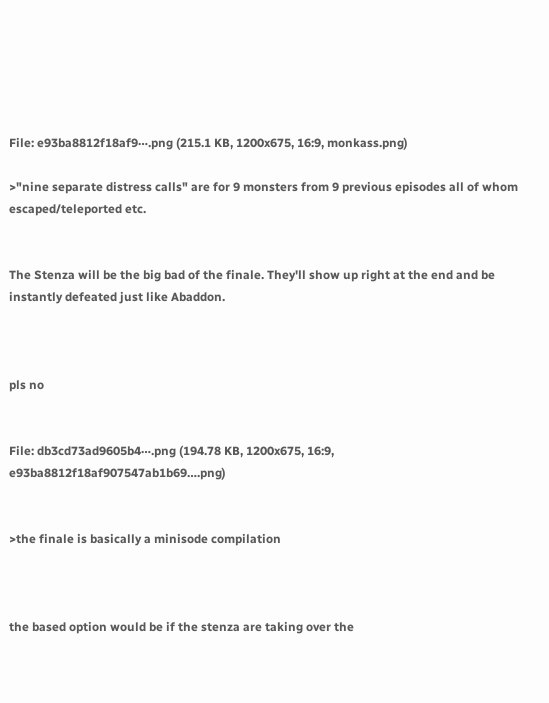File: e93ba8812f18af9⋯.png (215.1 KB, 1200x675, 16:9, monkass.png)

>"nine separate distress calls" are for 9 monsters from 9 previous episodes all of whom escaped/teleported etc.


The Stenza will be the big bad of the finale. They'll show up right at the end and be instantly defeated just like Abaddon.



pls no


File: db3cd73ad9605b4⋯.png (194.78 KB, 1200x675, 16:9, e93ba8812f18af907547ab1b69….png)


>the finale is basically a minisode compilation



the based option would be if the stenza are taking over the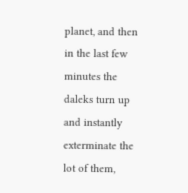planet, and then in the last few minutes the daleks turn up and instantly exterminate the lot of them,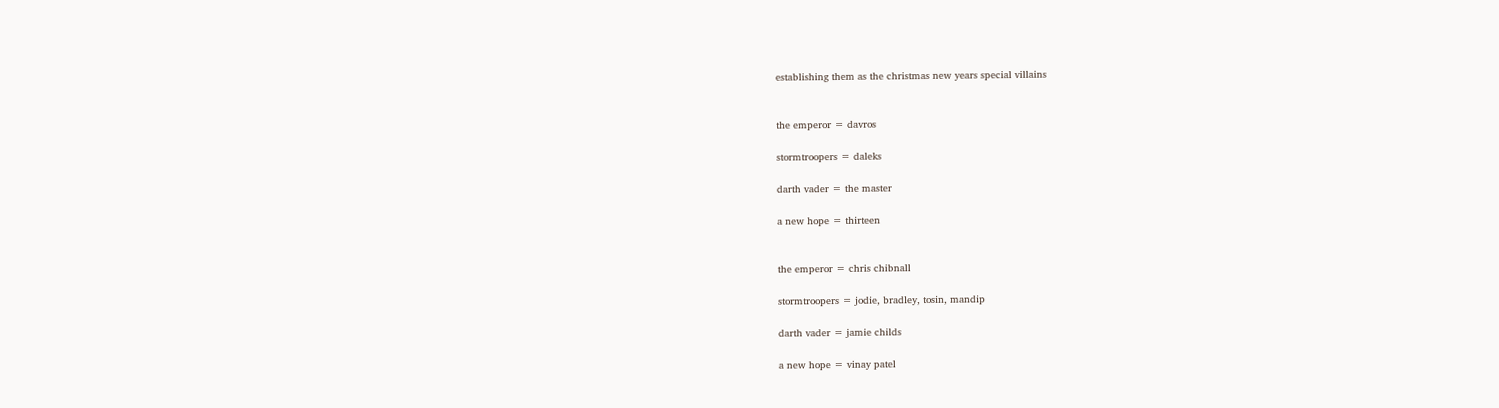establishing them as the christmas new years special villains


the emperor = davros

stormtroopers = daleks

darth vader = the master

a new hope = thirteen


the emperor = chris chibnall

stormtroopers = jodie, bradley, tosin, mandip

darth vader = jamie childs

a new hope = vinay patel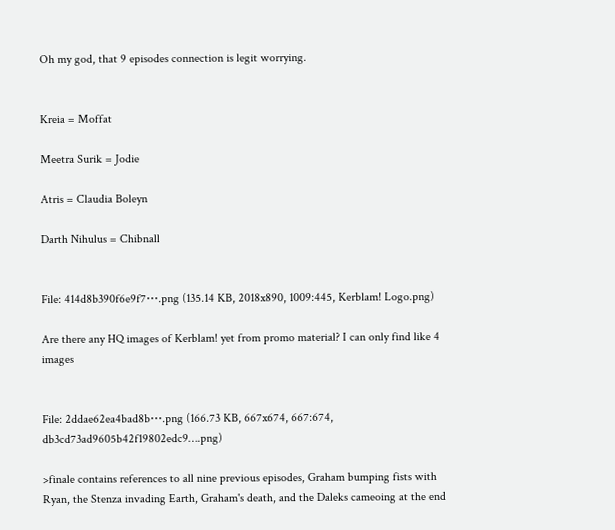Oh my god, that 9 episodes connection is legit worrying.


Kreia = Moffat

Meetra Surik = Jodie

Atris = Claudia Boleyn

Darth Nihulus = Chibnall


File: 414d8b390f6e9f7⋯.png (135.14 KB, 2018x890, 1009:445, Kerblam! Logo.png)

Are there any HQ images of Kerblam! yet from promo material? I can only find like 4 images


File: 2ddae62ea4bad8b⋯.png (166.73 KB, 667x674, 667:674, db3cd73ad9605b42f19802edc9….png)

>finale contains references to all nine previous episodes, Graham bumping fists with Ryan, the Stenza invading Earth, Graham's death, and the Daleks cameoing at the end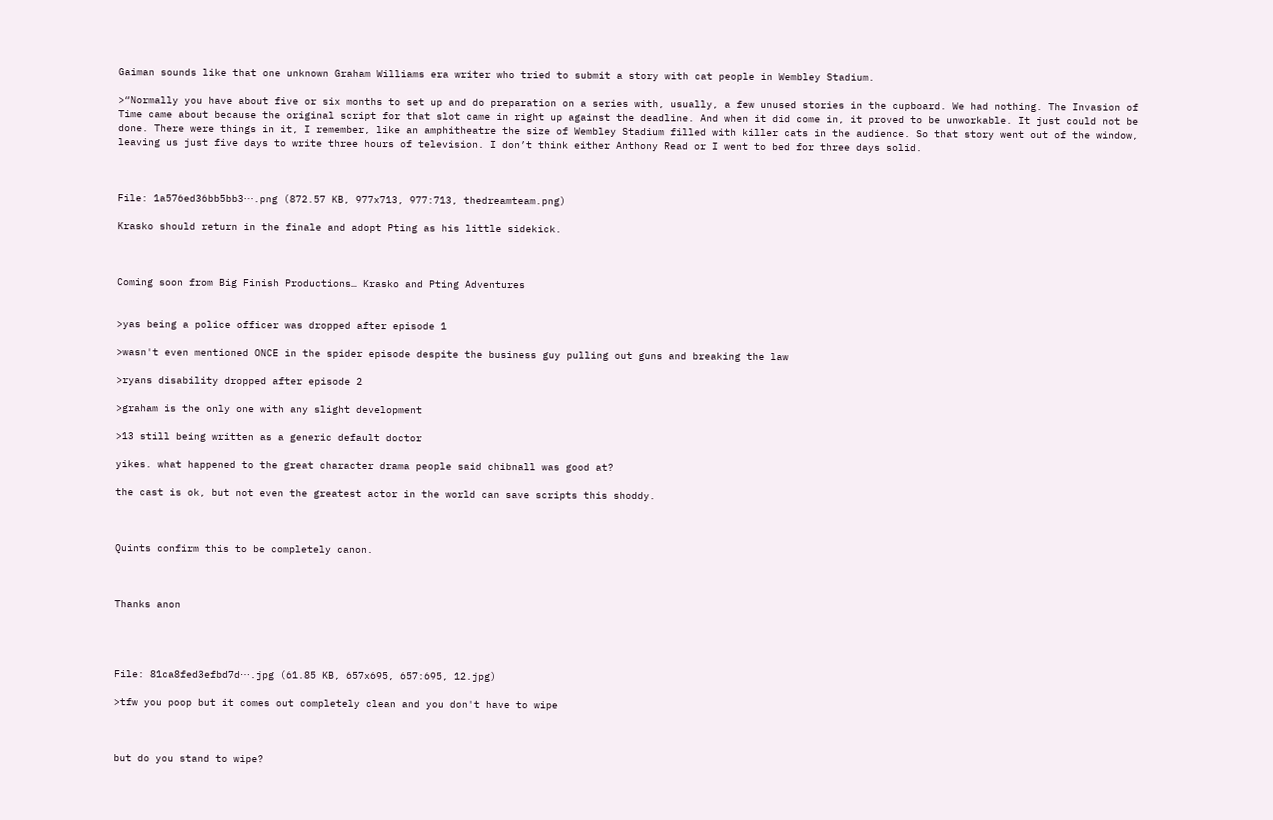Gaiman sounds like that one unknown Graham Williams era writer who tried to submit a story with cat people in Wembley Stadium.

>“Normally you have about five or six months to set up and do preparation on a series with, usually, a few unused stories in the cupboard. We had nothing. The Invasion of Time came about because the original script for that slot came in right up against the deadline. And when it did come in, it proved to be unworkable. It just could not be done. There were things in it, I remember, like an amphitheatre the size of Wembley Stadium filled with killer cats in the audience. So that story went out of the window, leaving us just five days to write three hours of television. I don’t think either Anthony Read or I went to bed for three days solid.



File: 1a576ed36bb5bb3⋯.png (872.57 KB, 977x713, 977:713, thedreamteam.png)

Krasko should return in the finale and adopt Pting as his little sidekick.



Coming soon from Big Finish Productions… Krasko and Pting Adventures


>yas being a police officer was dropped after episode 1

>wasn't even mentioned ONCE in the spider episode despite the business guy pulling out guns and breaking the law

>ryans disability dropped after episode 2

>graham is the only one with any slight development

>13 still being written as a generic default doctor

yikes. what happened to the great character drama people said chibnall was good at?

the cast is ok, but not even the greatest actor in the world can save scripts this shoddy.



Quints confirm this to be completely canon.



Thanks anon




File: 81ca8fed3efbd7d⋯.jpg (61.85 KB, 657x695, 657:695, 12.jpg)

>tfw you poop but it comes out completely clean and you don't have to wipe



but do you stand to wipe?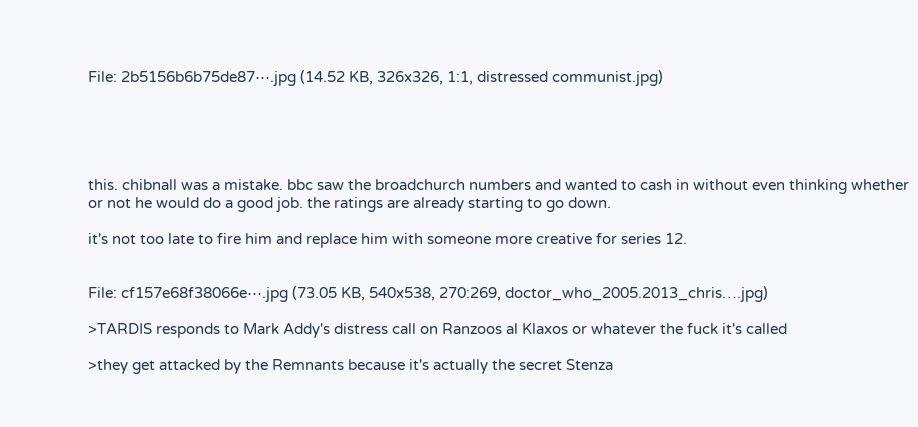File: 2b5156b6b75de87⋯.jpg (14.52 KB, 326x326, 1:1, distressed communist.jpg)





this. chibnall was a mistake. bbc saw the broadchurch numbers and wanted to cash in without even thinking whether or not he would do a good job. the ratings are already starting to go down.

it's not too late to fire him and replace him with someone more creative for series 12.


File: cf157e68f38066e⋯.jpg (73.05 KB, 540x538, 270:269, doctor_who_2005.2013_chris….jpg)

>TARDIS responds to Mark Addy's distress call on Ranzoos al Klaxos or whatever the fuck it's called

>they get attacked by the Remnants because it's actually the secret Stenza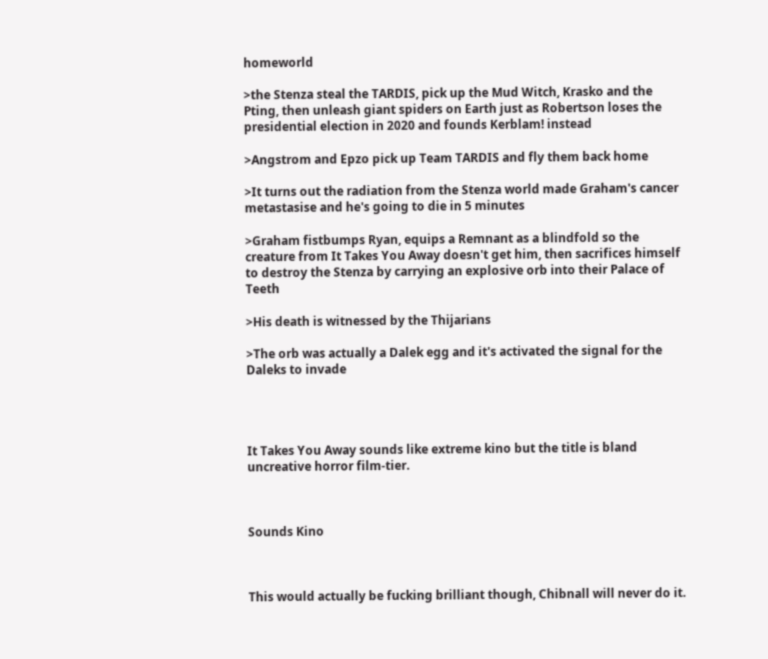homeworld

>the Stenza steal the TARDIS, pick up the Mud Witch, Krasko and the Pting, then unleash giant spiders on Earth just as Robertson loses the presidential election in 2020 and founds Kerblam! instead

>Angstrom and Epzo pick up Team TARDIS and fly them back home

>It turns out the radiation from the Stenza world made Graham's cancer metastasise and he's going to die in 5 minutes

>Graham fistbumps Ryan, equips a Remnant as a blindfold so the creature from It Takes You Away doesn't get him, then sacrifices himself to destroy the Stenza by carrying an explosive orb into their Palace of Teeth

>His death is witnessed by the Thijarians

>The orb was actually a Dalek egg and it's activated the signal for the Daleks to invade




It Takes You Away sounds like extreme kino but the title is bland uncreative horror film-tier.



Sounds Kino



This would actually be fucking brilliant though, Chibnall will never do it.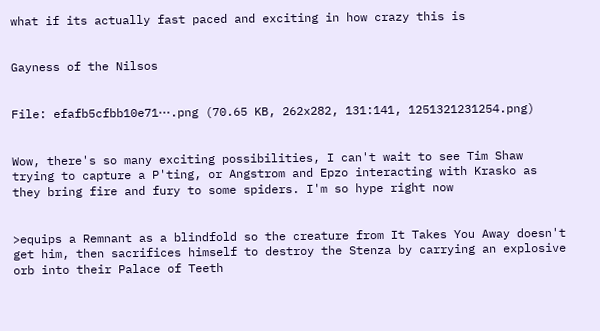what if its actually fast paced and exciting in how crazy this is


Gayness of the Nilsos


File: efafb5cfbb10e71⋯.png (70.65 KB, 262x282, 131:141, 1251321231254.png)


Wow, there's so many exciting possibilities, I can't wait to see Tim Shaw trying to capture a P'ting, or Angstrom and Epzo interacting with Krasko as they bring fire and fury to some spiders. I'm so hype right now


>equips a Remnant as a blindfold so the creature from It Takes You Away doesn't get him, then sacrifices himself to destroy the Stenza by carrying an explosive orb into their Palace of Teeth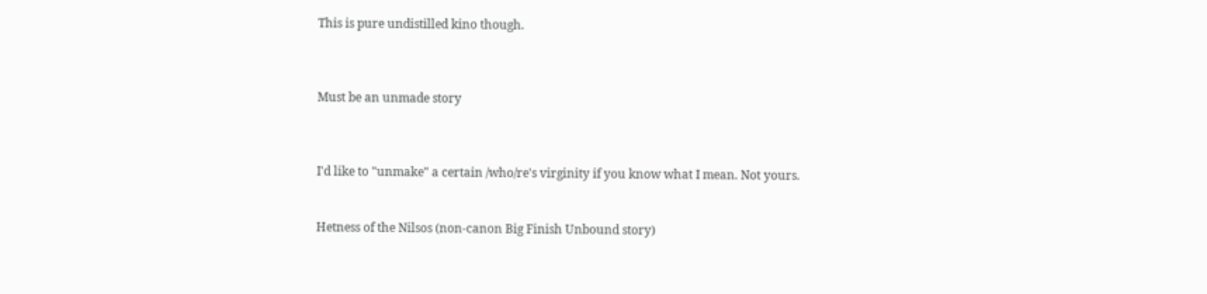This is pure undistilled kino though.



Must be an unmade story



I'd like to "unmake" a certain /who/re's virginity if you know what I mean. Not yours.


Hetness of the Nilsos (non-canon Big Finish Unbound story)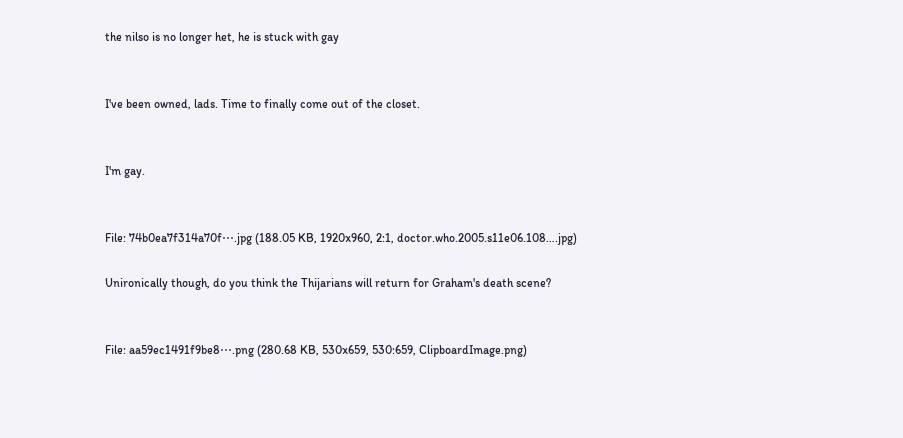the nilso is no longer het, he is stuck with gay


I've been owned, lads. Time to finally come out of the closet.


I'm gay.


File: 74b0ea7f314a70f⋯.jpg (188.05 KB, 1920x960, 2:1, doctor.who.2005.s11e06.108….jpg)

Unironically though, do you think the Thijarians will return for Graham's death scene?


File: aa59ec1491f9be8⋯.png (280.68 KB, 530x659, 530:659, ClipboardImage.png)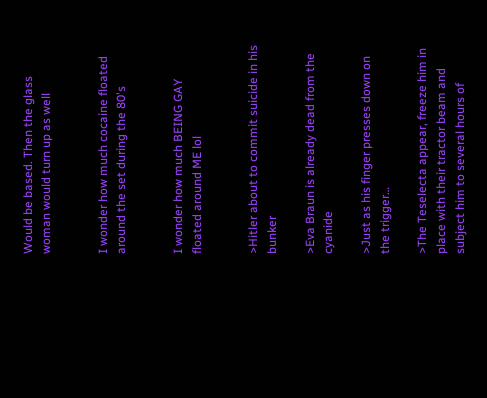Would be based. Then the glass woman would turn up as well


I wonder how much cocaine floated around the set during the 80's


I wonder how much BEING GAY floated around ME lol


>Hitler about to commit suicide in his bunker

>Eva Braun is already dead from the cyanide

>Just as his finger presses down on the trigger…

>The Teselecta appear, freeze him in place with their tractor beam and subject him to several hours of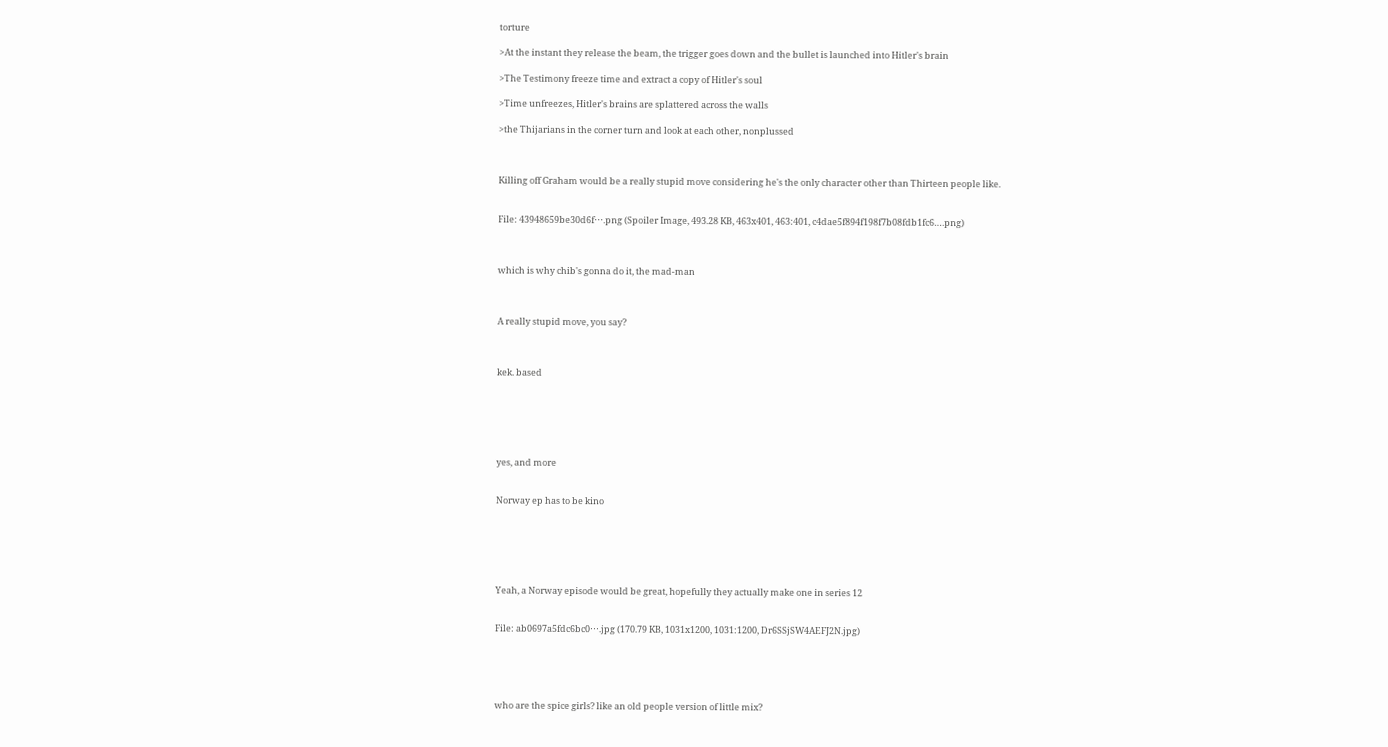torture

>At the instant they release the beam, the trigger goes down and the bullet is launched into Hitler's brain

>The Testimony freeze time and extract a copy of Hitler's soul

>Time unfreezes, Hitler's brains are splattered across the walls

>the Thijarians in the corner turn and look at each other, nonplussed



Killing off Graham would be a really stupid move considering he's the only character other than Thirteen people like.


File: 43948659be30d6f⋯.png (Spoiler Image, 493.28 KB, 463x401, 463:401, c4dae5f894f198f7b08fdb1fc6….png)



which is why chib's gonna do it, the mad-man



A really stupid move, you say?



kek. based






yes, and more


Norway ep has to be kino






Yeah, a Norway episode would be great, hopefully they actually make one in series 12


File: ab0697a5fdc6bc0⋯.jpg (170.79 KB, 1031x1200, 1031:1200, Dr6SSjSW4AEFJ2N.jpg)





who are the spice girls? like an old people version of little mix?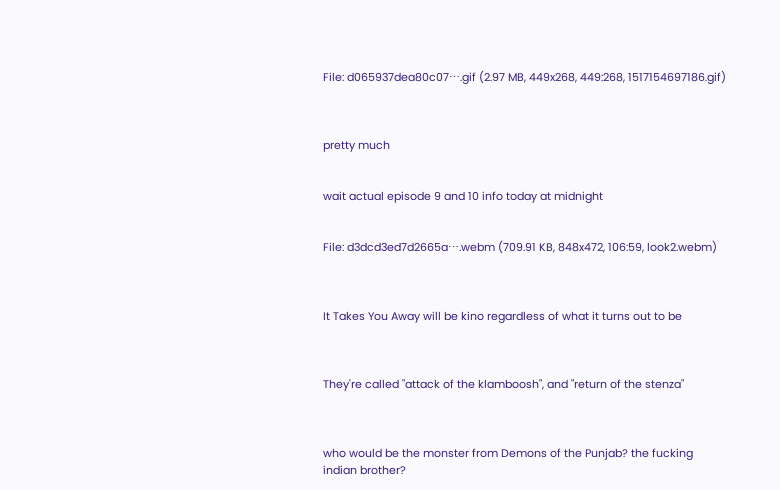File: d065937dea80c07⋯.gif (2.97 MB, 449x268, 449:268, 1517154697186.gif)



pretty much


wait actual episode 9 and 10 info today at midnight


File: d3dcd3ed7d2665a⋯.webm (709.91 KB, 848x472, 106:59, look2.webm)



It Takes You Away will be kino regardless of what it turns out to be



They're called "attack of the klamboosh", and "return of the stenza"



who would be the monster from Demons of the Punjab? the fucking indian brother?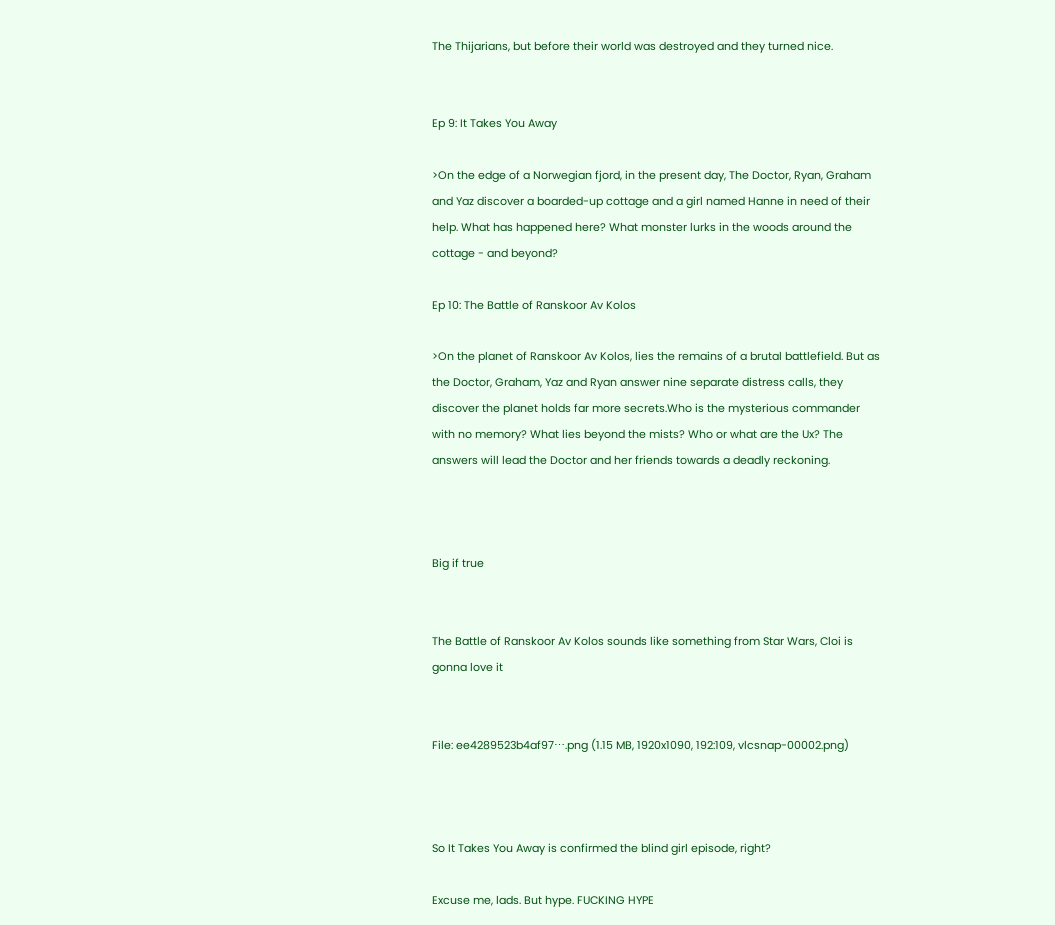The Thijarians, but before their world was destroyed and they turned nice.


Ep 9: It Takes You Away

>On the edge of a Norwegian fjord, in the present day, The Doctor, Ryan, Graham and Yaz discover a boarded-up cottage and a girl named Hanne in need of their help. What has happened here? What monster lurks in the woods around the cottage - and beyond?

Ep 10: The Battle of Ranskoor Av Kolos

>On the planet of Ranskoor Av Kolos, lies the remains of a brutal battlefield. But as the Doctor, Graham, Yaz and Ryan answer nine separate distress calls, they discover the planet holds far more secrets.Who is the mysterious commander with no memory? What lies beyond the mists? Who or what are the Ux? The answers will lead the Doctor and her friends towards a deadly reckoning.



Big if true


The Battle of Ranskoor Av Kolos sounds like something from Star Wars, Cloi is gonna love it


File: ee4289523b4af97⋯.png (1.15 MB, 1920x1090, 192:109, vlcsnap-00002.png)



So It Takes You Away is confirmed the blind girl episode, right?

Excuse me, lads. But hype. FUCKING HYPE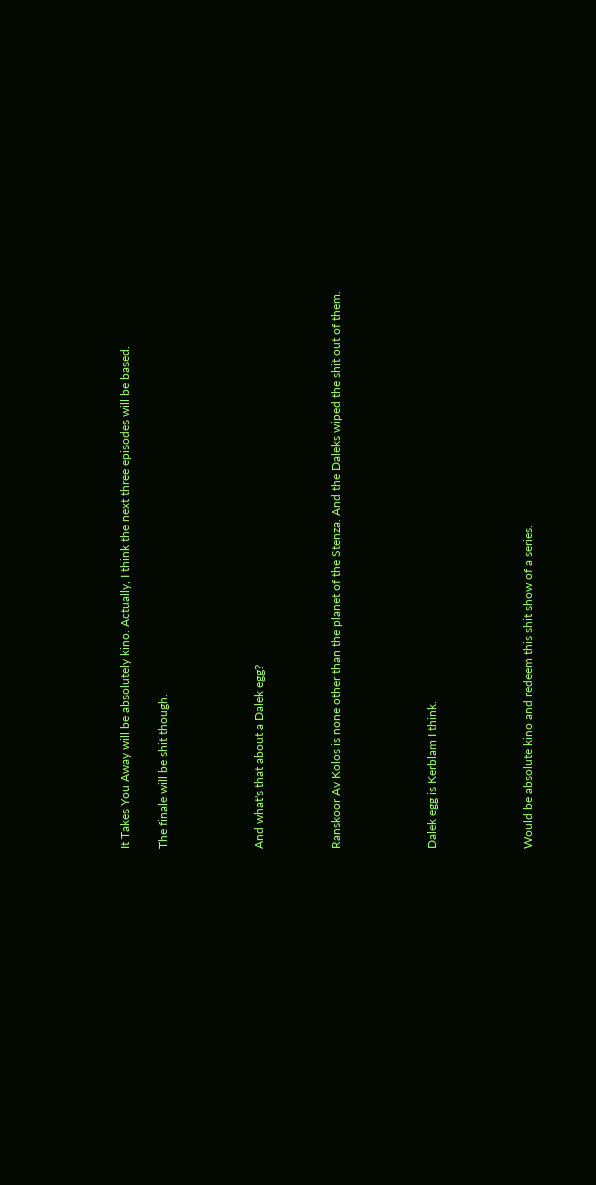It Takes You Away will be absolutely kino. Actually, I think the next three episodes will be based.

The finale will be shit though.




And what's that about a Dalek egg?



Ranskoor Av Kolos is none other than the planet of the Stenza. And the Daleks wiped the shit out of them.




Dalek egg is Kerblam I think.




Would be absolute kino and redeem this shit show of a series.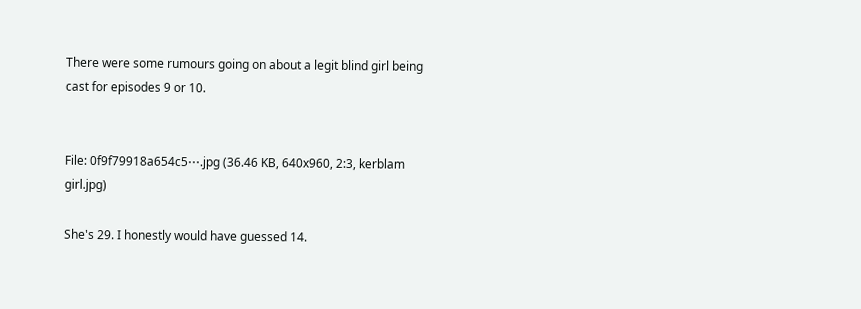There were some rumours going on about a legit blind girl being cast for episodes 9 or 10.


File: 0f9f79918a654c5⋯.jpg (36.46 KB, 640x960, 2:3, kerblam girl.jpg)

She's 29. I honestly would have guessed 14.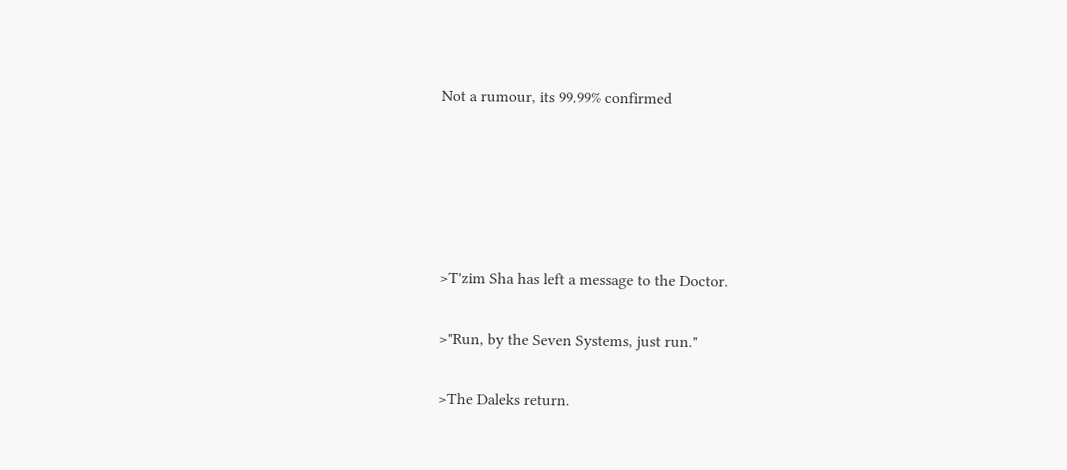Not a rumour, its 99.99% confirmed





>T'zim Sha has left a message to the Doctor.

>"Run, by the Seven Systems, just run."

>The Daleks return.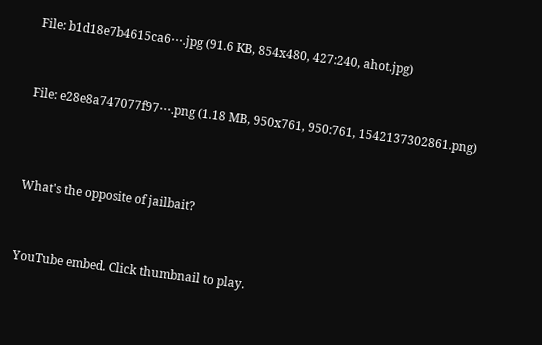File: b1d18e7b4615ca6⋯.jpg (91.6 KB, 854x480, 427:240, ahot.jpg)


File: e28e8a747077f97⋯.png (1.18 MB, 950x761, 950:761, 1542137302861.png)



What's the opposite of jailbait?


YouTube embed. Click thumbnail to play.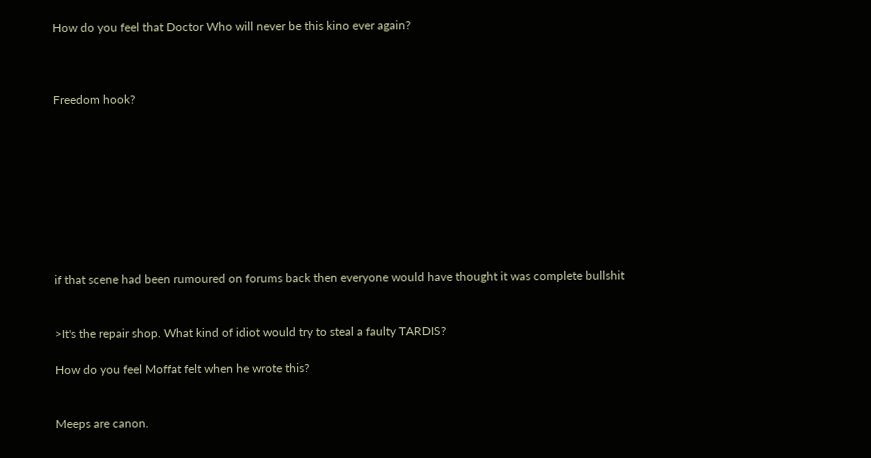How do you feel that Doctor Who will never be this kino ever again?



Freedom hook?









if that scene had been rumoured on forums back then everyone would have thought it was complete bullshit


>It's the repair shop. What kind of idiot would try to steal a faulty TARDIS?

How do you feel Moffat felt when he wrote this?


Meeps are canon.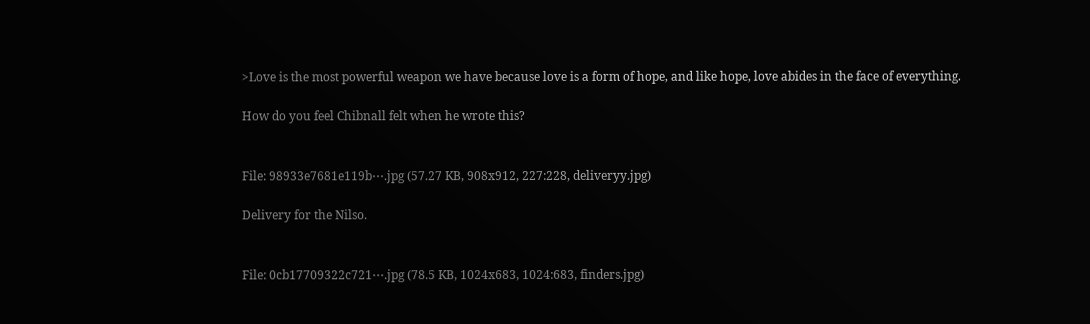>Love is the most powerful weapon we have because love is a form of hope, and like hope, love abides in the face of everything.

How do you feel Chibnall felt when he wrote this?


File: 98933e7681e119b⋯.jpg (57.27 KB, 908x912, 227:228, deliveryy.jpg)

Delivery for the Nilso.


File: 0cb17709322c721⋯.jpg (78.5 KB, 1024x683, 1024:683, finders.jpg)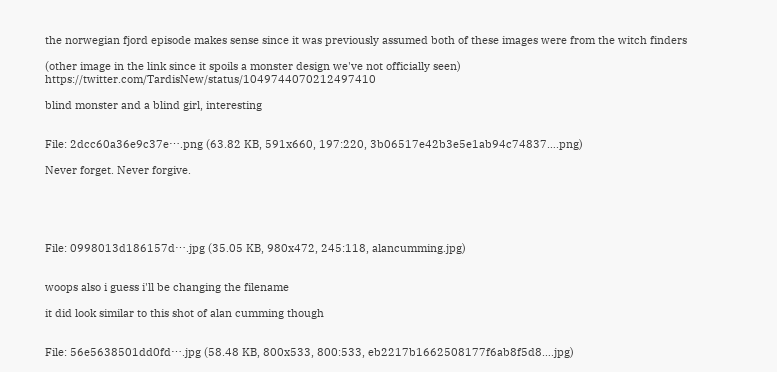the norwegian fjord episode makes sense since it was previously assumed both of these images were from the witch finders

(other image in the link since it spoils a monster design we've not officially seen) https://twitter.com/TardisNew/status/1049744070212497410

blind monster and a blind girl, interesting


File: 2dcc60a36e9c37e⋯.png (63.82 KB, 591x660, 197:220, 3b06517e42b3e5e1ab94c74837….png)

Never forget. Never forgive.





File: 0998013d186157d⋯.jpg (35.05 KB, 980x472, 245:118, alancumming.jpg)


woops also i guess i'll be changing the filename

it did look similar to this shot of alan cumming though


File: 56e5638501dd0fd⋯.jpg (58.48 KB, 800x533, 800:533, eb2217b1662508177f6ab8f5d8….jpg)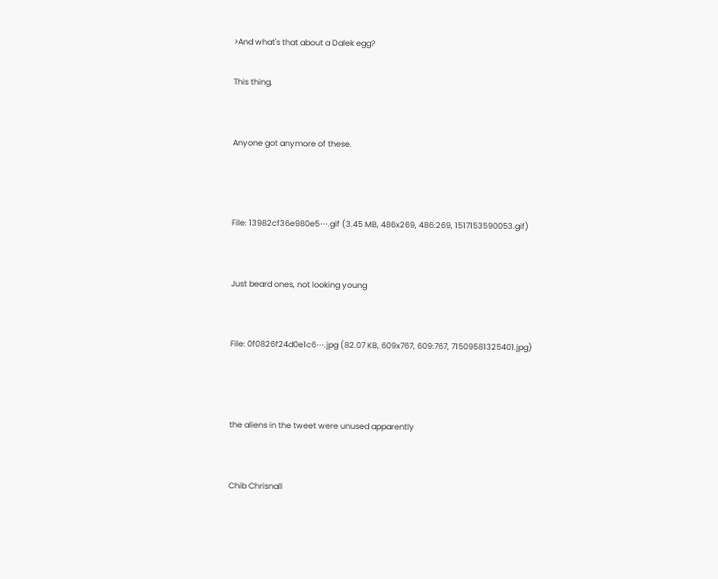>And what's that about a Dalek egg?

This thing.


Anyone got anymore of these.



File: 13982cf36e980e5⋯.gif (3.45 MB, 486x269, 486:269, 1517153590053.gif)


Just beard ones, not looking young


File: 0f0826f24d0e1c6⋯.jpg (82.07 KB, 609x767, 609:767, 71509581325401.jpg)



the aliens in the tweet were unused apparently


Chib Chrisnall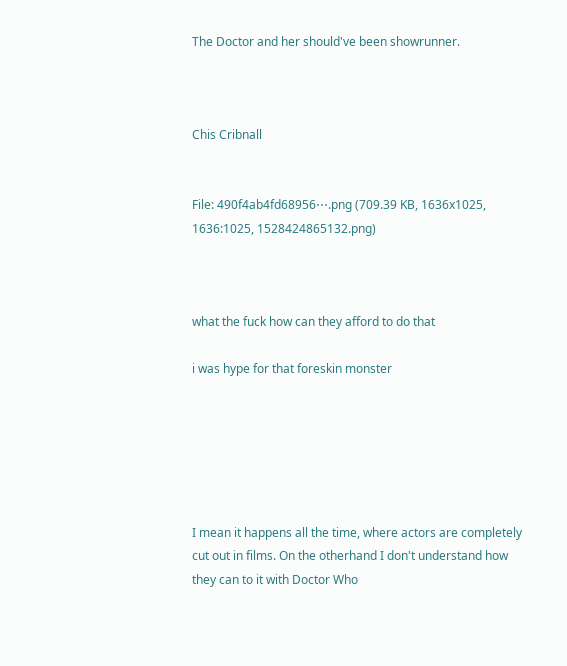The Doctor and her should've been showrunner.



Chis Cribnall


File: 490f4ab4fd68956⋯.png (709.39 KB, 1636x1025, 1636:1025, 1528424865132.png)



what the fuck how can they afford to do that

i was hype for that foreskin monster






I mean it happens all the time, where actors are completely cut out in films. On the otherhand I don't understand how they can to it with Doctor Who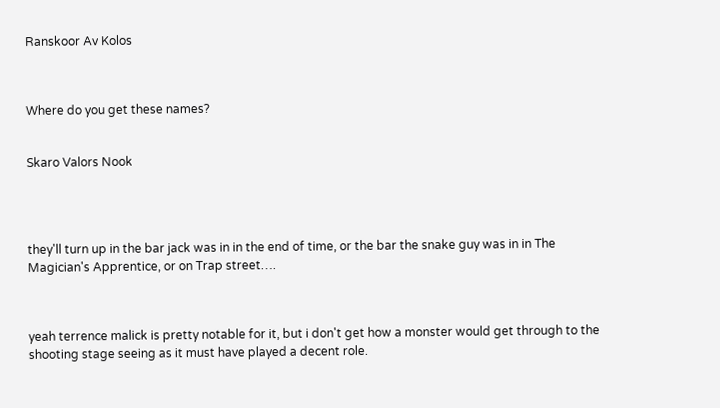Ranskoor Av Kolos



Where do you get these names?


Skaro Valors Nook




they'll turn up in the bar jack was in in the end of time, or the bar the snake guy was in in The Magician's Apprentice, or on Trap street….



yeah terrence malick is pretty notable for it, but i don't get how a monster would get through to the shooting stage seeing as it must have played a decent role.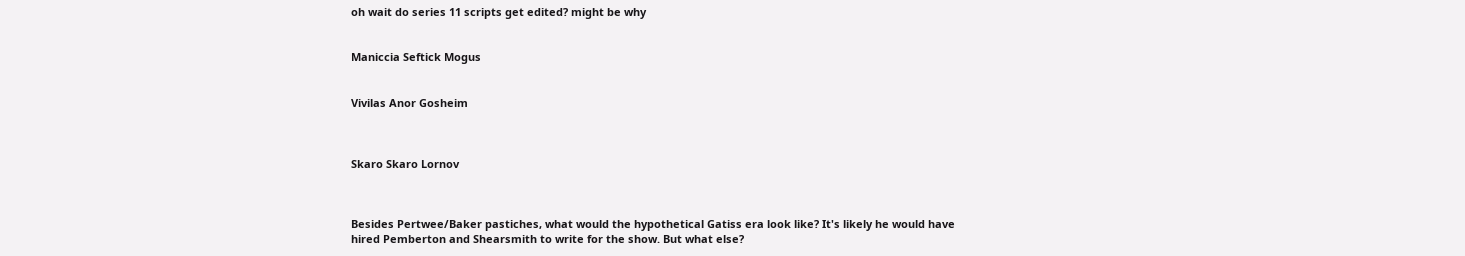oh wait do series 11 scripts get edited? might be why


Maniccia Seftick Mogus


Vivilas Anor Gosheim



Skaro Skaro Lornov



Besides Pertwee/Baker pastiches, what would the hypothetical Gatiss era look like? It's likely he would have hired Pemberton and Shearsmith to write for the show. But what else?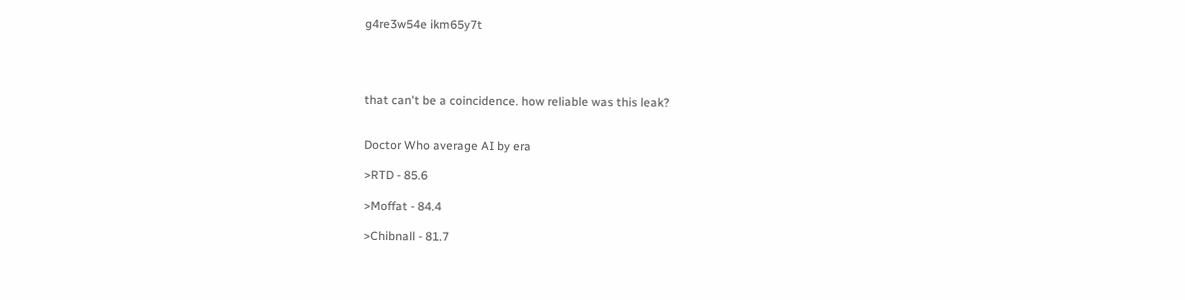g4re3w54e ikm65y7t




that can't be a coincidence. how reliable was this leak?


Doctor Who average AI by era

>RTD - 85.6

>Moffat - 84.4

>Chibnall - 81.7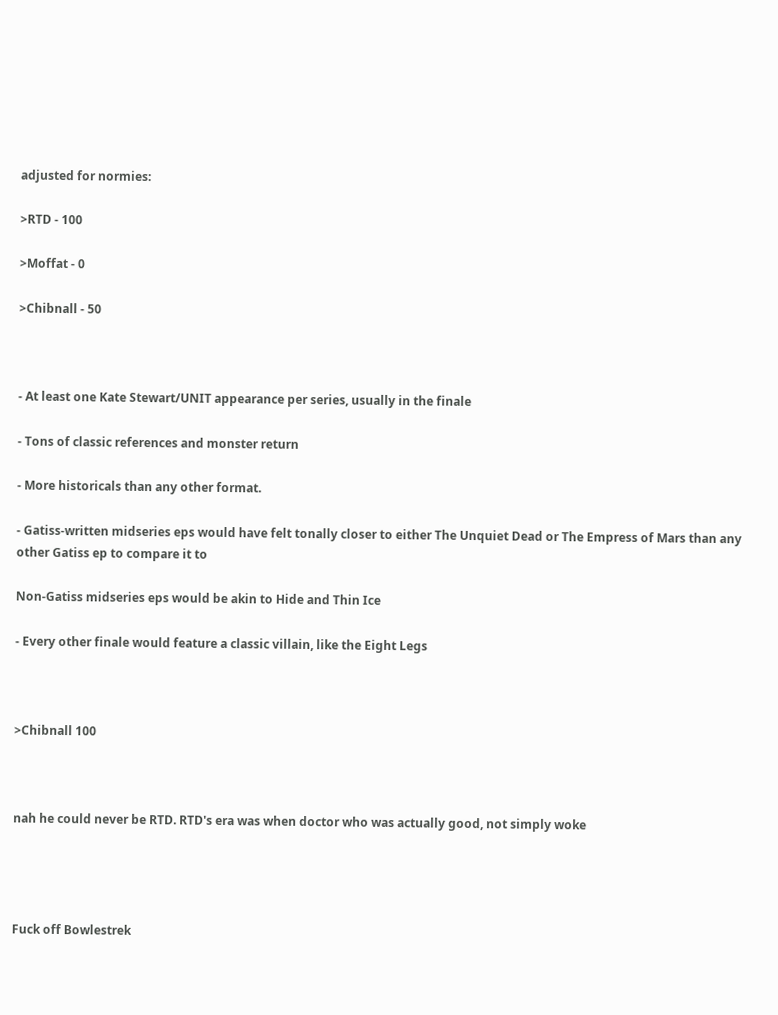adjusted for normies:

>RTD - 100

>Moffat - 0

>Chibnall - 50



- At least one Kate Stewart/UNIT appearance per series, usually in the finale

- Tons of classic references and monster return

- More historicals than any other format.

- Gatiss-written midseries eps would have felt tonally closer to either The Unquiet Dead or The Empress of Mars than any other Gatiss ep to compare it to

Non-Gatiss midseries eps would be akin to Hide and Thin Ice

- Every other finale would feature a classic villain, like the Eight Legs



>Chibnall 100



nah he could never be RTD. RTD's era was when doctor who was actually good, not simply woke




Fuck off Bowlestrek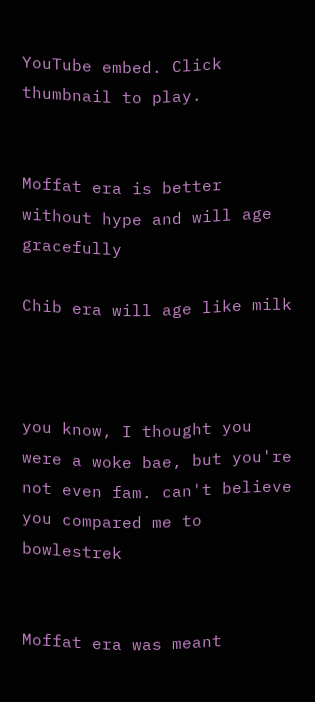YouTube embed. Click thumbnail to play.


Moffat era is better without hype and will age gracefully

Chib era will age like milk



you know, I thought you were a woke bae, but you're not even fam. can't believe you compared me to bowlestrek


Moffat era was meant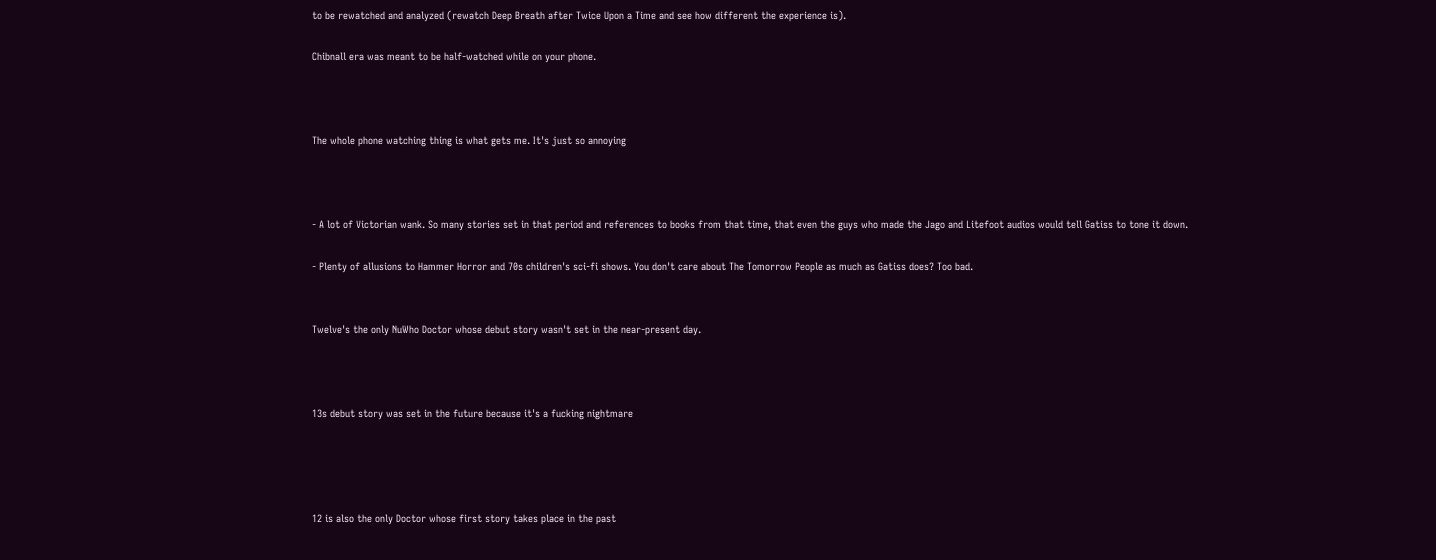to be rewatched and analyzed (rewatch Deep Breath after Twice Upon a Time and see how different the experience is).

Chibnall era was meant to be half-watched while on your phone.



The whole phone watching thing is what gets me. It's just so annoying



- A lot of Victorian wank. So many stories set in that period and references to books from that time, that even the guys who made the Jago and Litefoot audios would tell Gatiss to tone it down.

- Plenty of allusions to Hammer Horror and 70s children's sci-fi shows. You don't care about The Tomorrow People as much as Gatiss does? Too bad.


Twelve's the only NuWho Doctor whose debut story wasn't set in the near-present day.



13s debut story was set in the future because it's a fucking nightmare




12 is also the only Doctor whose first story takes place in the past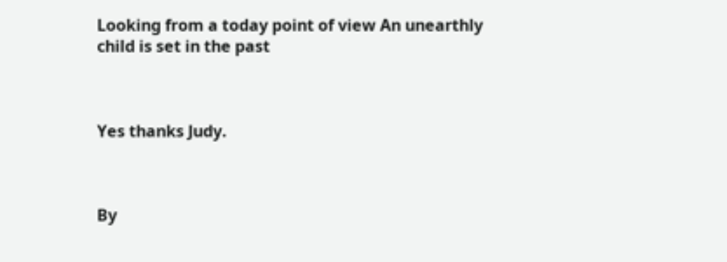Looking from a today point of view An unearthly child is set in the past



Yes thanks Judy.



By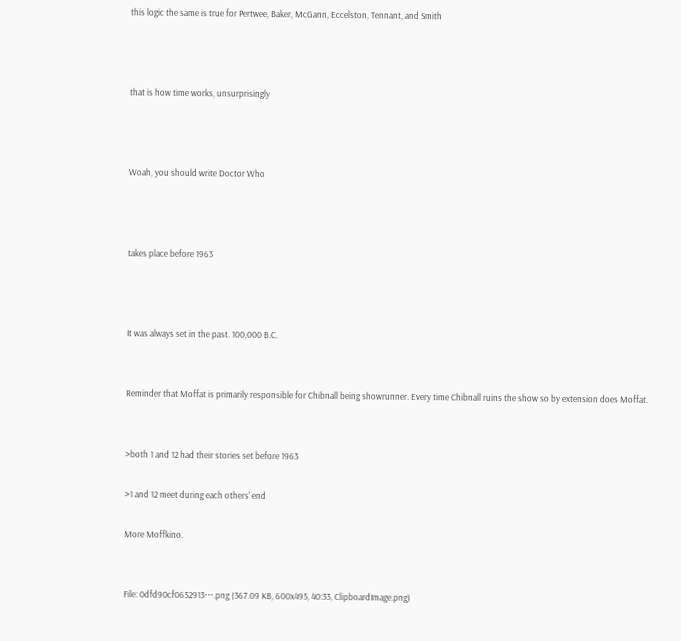this logic the same is true for Pertwee, Baker, McGann, Eccelston, Tennant, and Smith



that is how time works, unsurprisingly



Woah, you should write Doctor Who



takes place before 1963



It was always set in the past. 100,000 B.C.


Reminder that Moffat is primarily responsible for Chibnall being showrunner. Every time Chibnall ruins the show so by extension does Moffat.


>both 1 and 12 had their stories set before 1963

>1 and 12 meet during each others' end

More Moffkino.


File: 0dfd90cf0652913⋯.png (367.09 KB, 600x495, 40:33, ClipboardImage.png)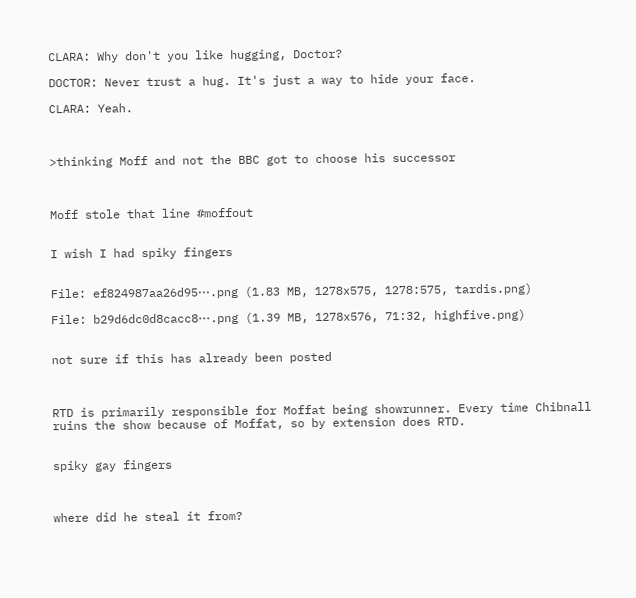CLARA: Why don't you like hugging, Doctor?

DOCTOR: Never trust a hug. It's just a way to hide your face.

CLARA: Yeah.



>thinking Moff and not the BBC got to choose his successor



Moff stole that line #moffout


I wish I had spiky fingers


File: ef824987aa26d95⋯.png (1.83 MB, 1278x575, 1278:575, tardis.png)

File: b29d6dc0d8cacc8⋯.png (1.39 MB, 1278x576, 71:32, highfive.png)


not sure if this has already been posted



RTD is primarily responsible for Moffat being showrunner. Every time Chibnall ruins the show because of Moffat, so by extension does RTD.


spiky gay fingers



where did he steal it from?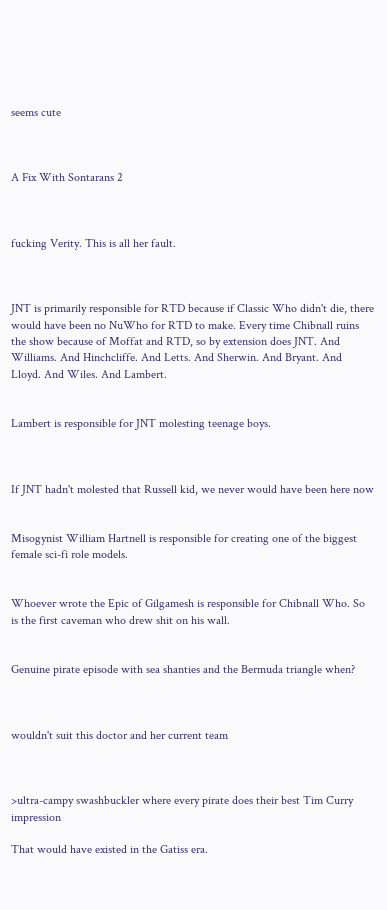seems cute



A Fix With Sontarans 2



fucking Verity. This is all her fault.



JNT is primarily responsible for RTD because if Classic Who didn't die, there would have been no NuWho for RTD to make. Every time Chibnall ruins the show because of Moffat and RTD, so by extension does JNT. And Williams. And Hinchcliffe. And Letts. And Sherwin. And Bryant. And Lloyd. And Wiles. And Lambert.


Lambert is responsible for JNT molesting teenage boys.



If JNT hadn't molested that Russell kid, we never would have been here now


Misogynist William Hartnell is responsible for creating one of the biggest female sci-fi role models.


Whoever wrote the Epic of Gilgamesh is responsible for Chibnall Who. So is the first caveman who drew shit on his wall.


Genuine pirate episode with sea shanties and the Bermuda triangle when?



wouldn't suit this doctor and her current team



>ultra-campy swashbuckler where every pirate does their best Tim Curry impression

That would have existed in the Gatiss era.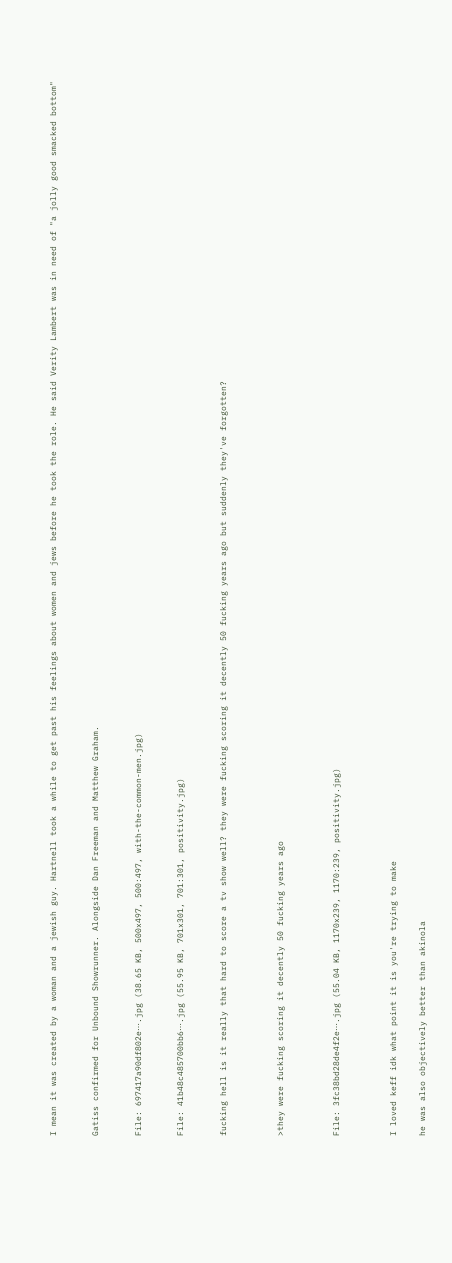I mean it was created by a woman and a jewish guy. Hartnell took a while to get past his feelings about women and jews before he took the role. He said Verity Lambert was in need of "a jolly good smacked bottom"


Gatiss confirmed for Unbound Showrunner. Alongside Dan Freeman and Matthew Graham.


File: 697417a90df802e⋯.jpg (38.65 KB, 500x497, 500:497, with-the-common-men.jpg)


File: 41b48c485700bb6⋯.jpg (55.95 KB, 701x301, 701:301, positivity.jpg)


fucking hell is it really that hard to score a tv show well? they were fucking scoring it decently 50 fucking years ago but suddenly they've forgotten?



>they were fucking scoring it decently 50 fucking years ago



File: 3fc38bd28de4f2e⋯.jpg (55.04 KB, 1170x239, 1170:239, positivity.jpg)



I loved keff idk what point it is you're trying to make

he was also objectively better than akinola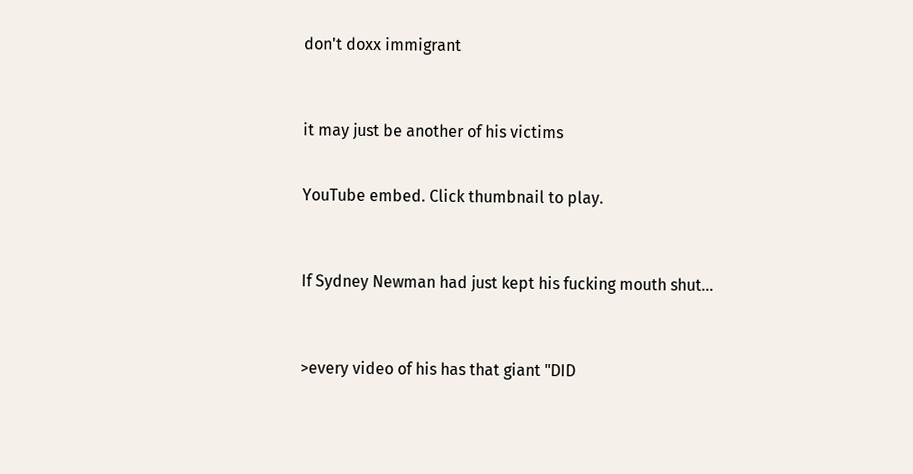don't doxx immigrant



it may just be another of his victims


YouTube embed. Click thumbnail to play.



If Sydney Newman had just kept his fucking mouth shut…



>every video of his has that giant "DID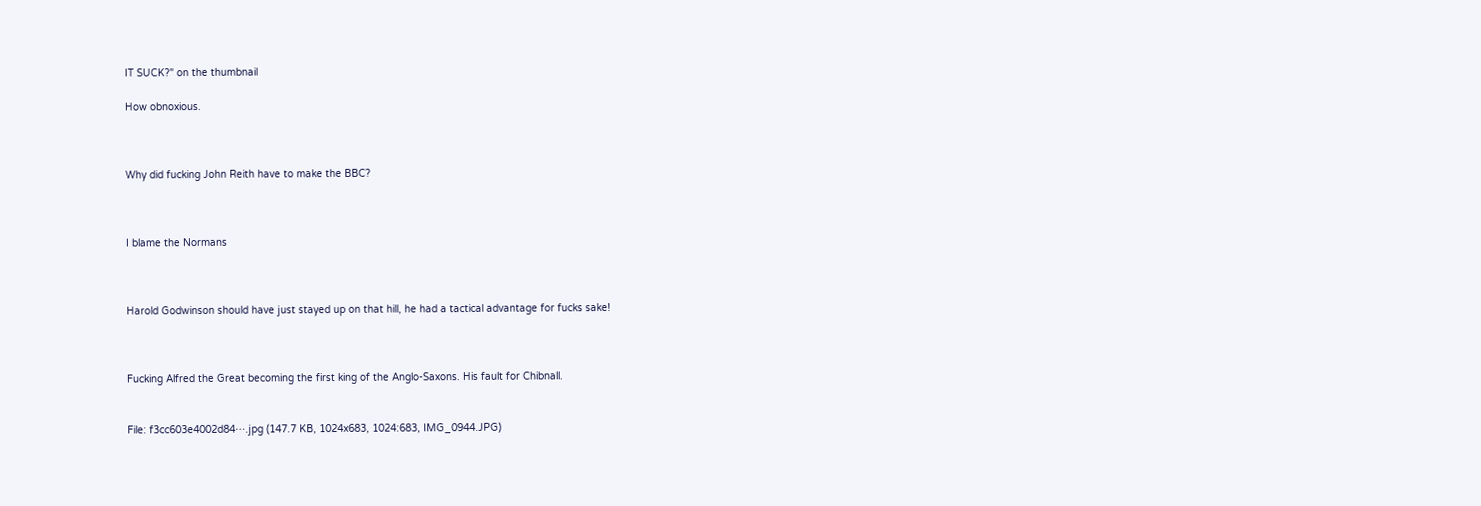IT SUCK?" on the thumbnail

How obnoxious.



Why did fucking John Reith have to make the BBC?



I blame the Normans



Harold Godwinson should have just stayed up on that hill, he had a tactical advantage for fucks sake!



Fucking Alfred the Great becoming the first king of the Anglo-Saxons. His fault for Chibnall.


File: f3cc603e4002d84⋯.jpg (147.7 KB, 1024x683, 1024:683, IMG_0944.JPG)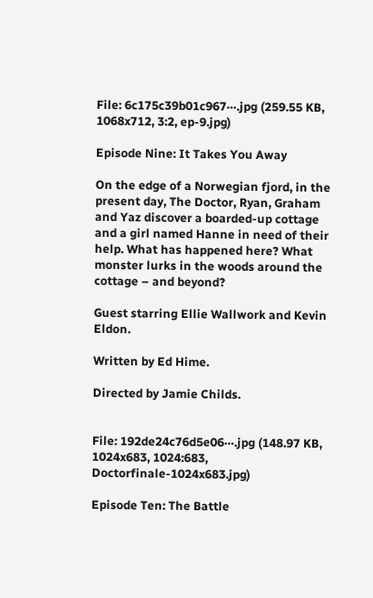File: 6c175c39b01c967⋯.jpg (259.55 KB, 1068x712, 3:2, ep-9.jpg)

Episode Nine: It Takes You Away

On the edge of a Norwegian fjord, in the present day, The Doctor, Ryan, Graham and Yaz discover a boarded-up cottage and a girl named Hanne in need of their help. What has happened here? What monster lurks in the woods around the cottage – and beyond?

Guest starring Ellie Wallwork and Kevin Eldon.

Written by Ed Hime.

Directed by Jamie Childs.


File: 192de24c76d5e06⋯.jpg (148.97 KB, 1024x683, 1024:683, Doctorfinale-1024x683.jpg)

Episode Ten: The Battle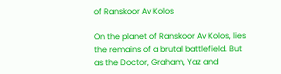of Ranskoor Av Kolos

On the planet of Ranskoor Av Kolos, lies the remains of a brutal battlefield. But as the Doctor, Graham, Yaz and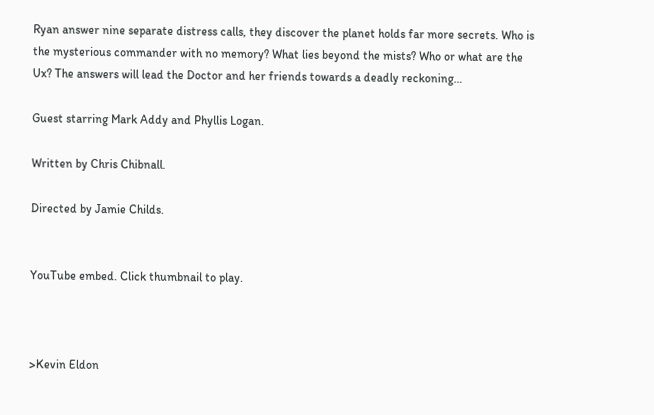Ryan answer nine separate distress calls, they discover the planet holds far more secrets. Who is the mysterious commander with no memory? What lies beyond the mists? Who or what are the Ux? The answers will lead the Doctor and her friends towards a deadly reckoning…

Guest starring Mark Addy and Phyllis Logan.

Written by Chris Chibnall.

Directed by Jamie Childs.


YouTube embed. Click thumbnail to play.



>Kevin Eldon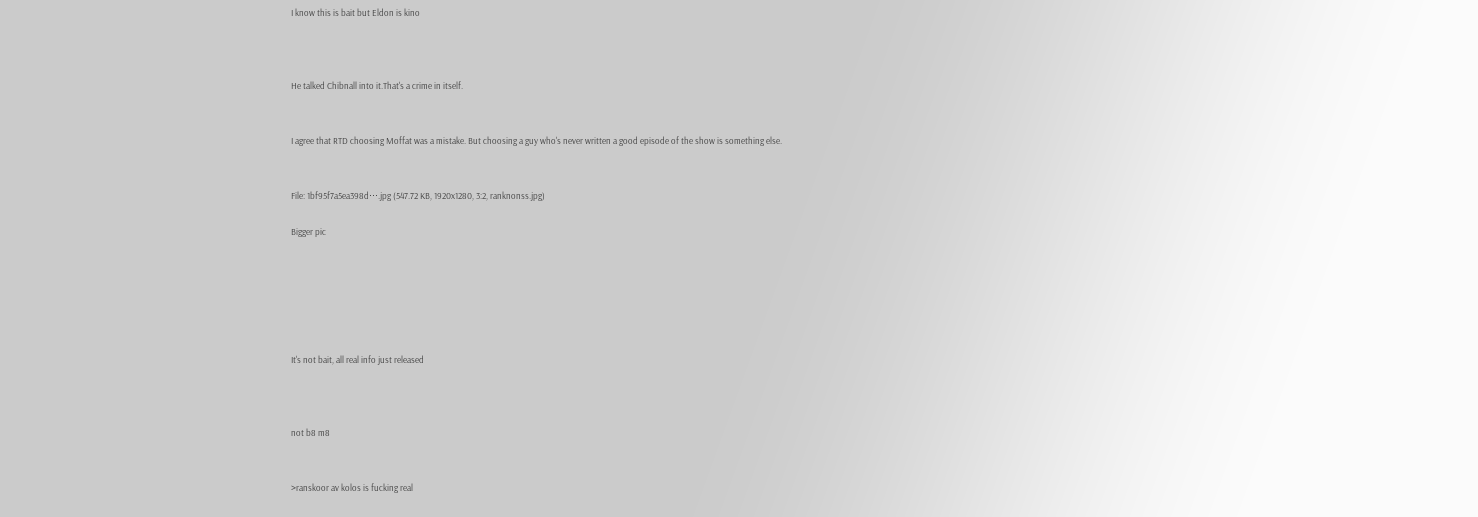I know this is bait but Eldon is kino



He talked Chibnall into it.That's a crime in itself.


I agree that RTD choosing Moffat was a mistake. But choosing a guy who's never written a good episode of the show is something else.


File: 1bf95f7a5ea398d⋯.jpg (547.72 KB, 1920x1280, 3:2, ranknonss.jpg)

Bigger pic






It's not bait, all real info just released



not b8 m8


>ranskoor av kolos is fucking real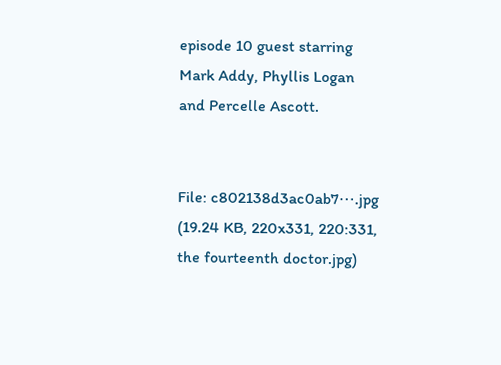episode 10 guest starring Mark Addy, Phyllis Logan and Percelle Ascott.


File: c802138d3ac0ab7⋯.jpg (19.24 KB, 220x331, 220:331, the fourteenth doctor.jpg)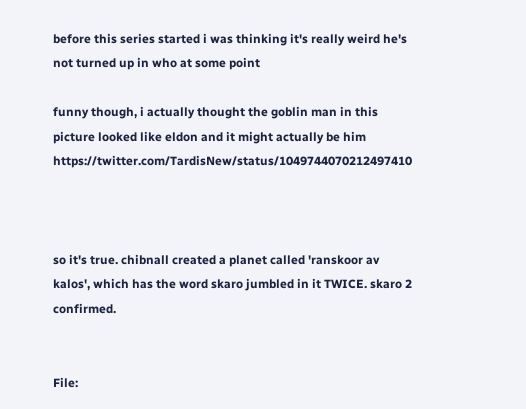before this series started i was thinking it's really weird he's not turned up in who at some point

funny though, i actually thought the goblin man in this picture looked like eldon and it might actually be him https://twitter.com/TardisNew/status/1049744070212497410



so it's true. chibnall created a planet called 'ranskoor av kalos', which has the word skaro jumbled in it TWICE. skaro 2 confirmed.


File: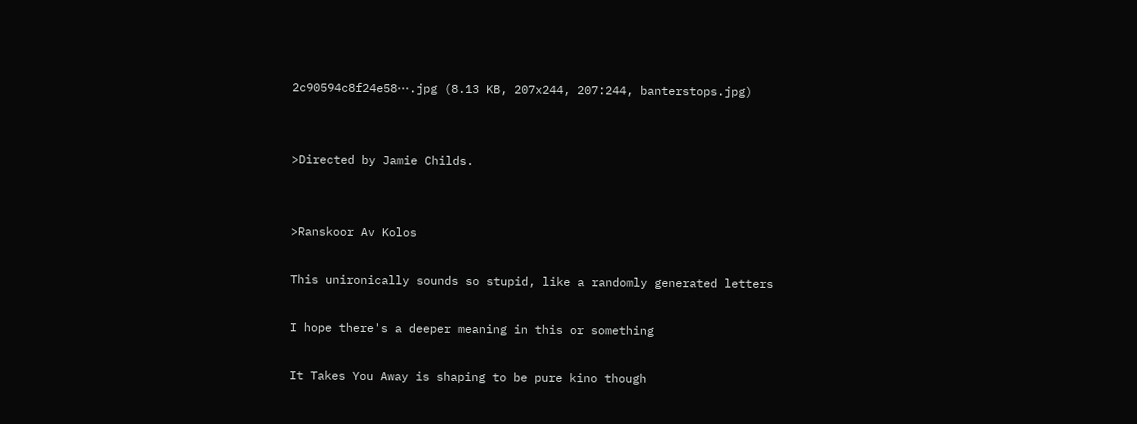2c90594c8f24e58⋯.jpg (8.13 KB, 207x244, 207:244, banterstops.jpg)


>Directed by Jamie Childs.


>Ranskoor Av Kolos

This unironically sounds so stupid, like a randomly generated letters

I hope there's a deeper meaning in this or something

It Takes You Away is shaping to be pure kino though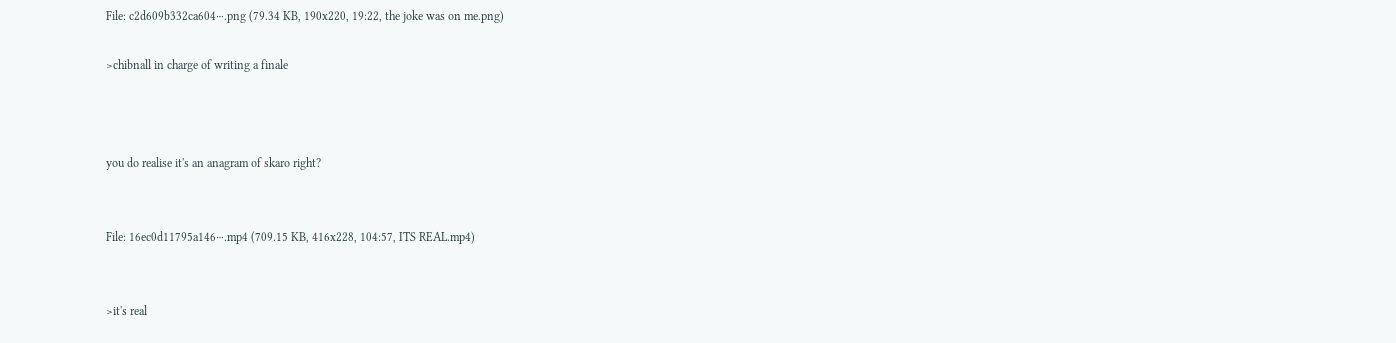File: c2d609b332ca604⋯.png (79.34 KB, 190x220, 19:22, the joke was on me.png)

>chibnall in charge of writing a finale



you do realise it's an anagram of skaro right?


File: 16ec0d11795a146⋯.mp4 (709.15 KB, 416x228, 104:57, ITS REAL.mp4)


>it's real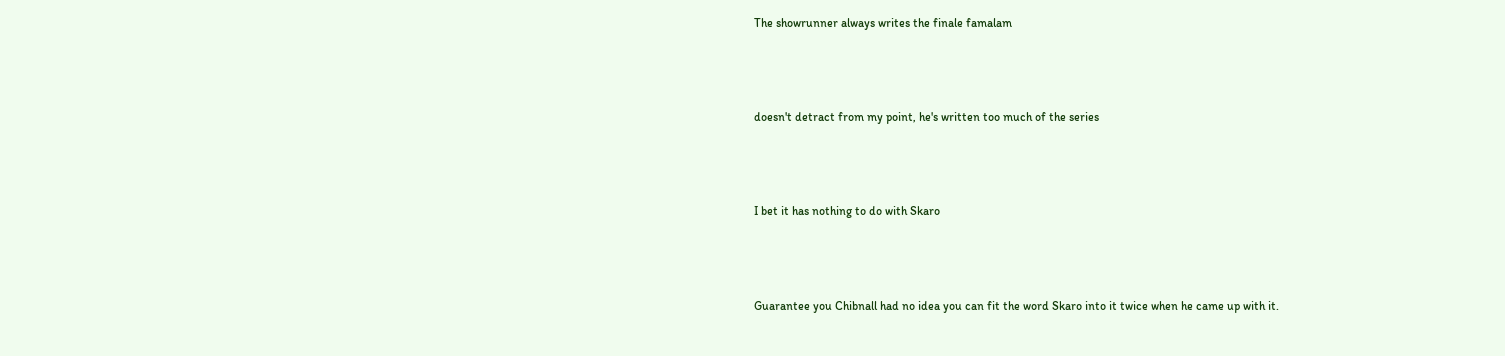The showrunner always writes the finale famalam



doesn't detract from my point, he's written too much of the series



I bet it has nothing to do with Skaro



Guarantee you Chibnall had no idea you can fit the word Skaro into it twice when he came up with it.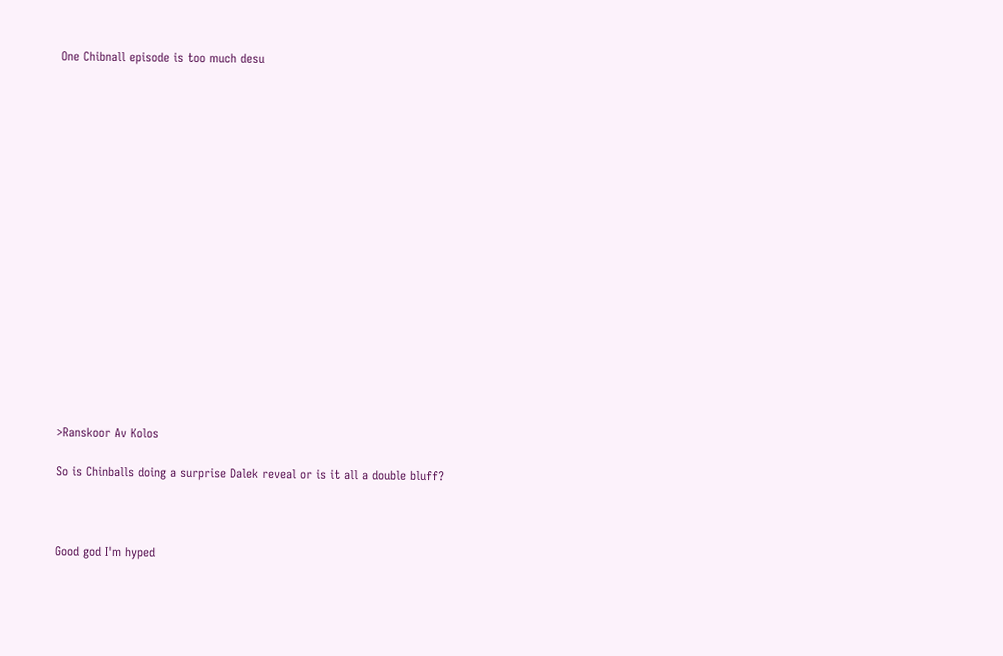One Chibnall episode is too much desu


















>Ranskoor Av Kolos

So is Chinballs doing a surprise Dalek reveal or is it all a double bluff?



Good god I'm hyped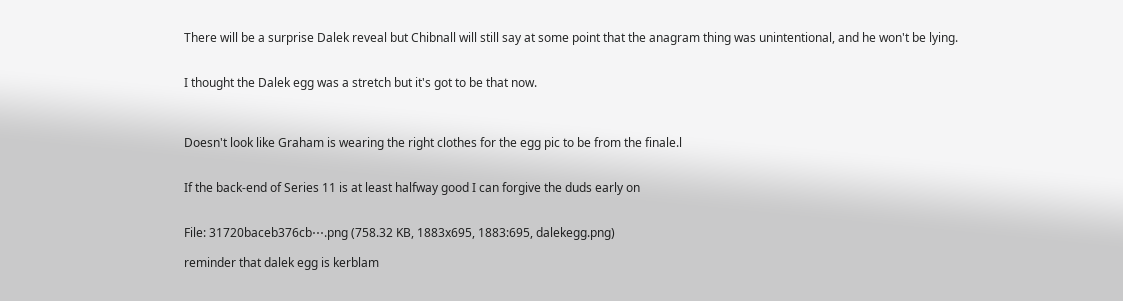There will be a surprise Dalek reveal but Chibnall will still say at some point that the anagram thing was unintentional, and he won't be lying.


I thought the Dalek egg was a stretch but it's got to be that now.



Doesn't look like Graham is wearing the right clothes for the egg pic to be from the finale.l


If the back-end of Series 11 is at least halfway good I can forgive the duds early on


File: 31720baceb376cb⋯.png (758.32 KB, 1883x695, 1883:695, dalekegg.png)

reminder that dalek egg is kerblam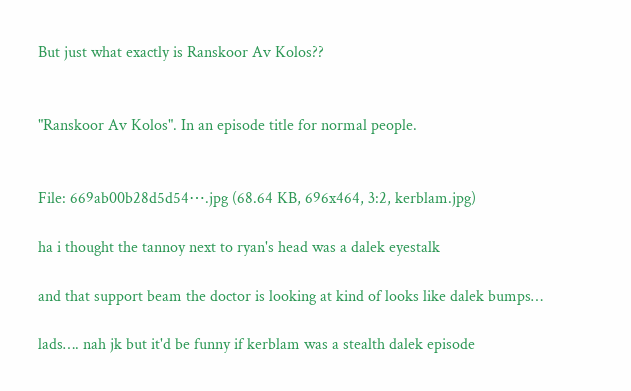But just what exactly is Ranskoor Av Kolos??


"Ranskoor Av Kolos". In an episode title for normal people.


File: 669ab00b28d5d54⋯.jpg (68.64 KB, 696x464, 3:2, kerblam.jpg)

ha i thought the tannoy next to ryan's head was a dalek eyestalk

and that support beam the doctor is looking at kind of looks like dalek bumps…

lads…. nah jk but it'd be funny if kerblam was a stealth dalek episode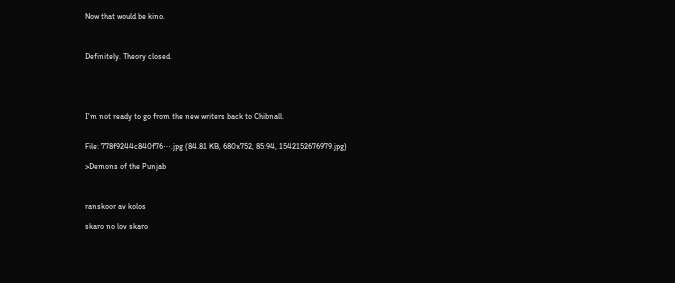Now that would be kino.



Definitely. Theory closed.





I'm not ready to go from the new writers back to Chibnall.


File: 778f9244c840f76⋯.jpg (84.81 KB, 680x752, 85:94, 1542152676979.jpg)

>Demons of the Punjab



ranskoor av kolos

skaro no lov skaro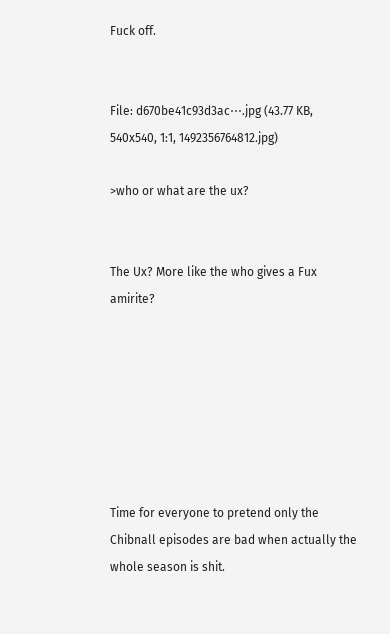Fuck off.


File: d670be41c93d3ac⋯.jpg (43.77 KB, 540x540, 1:1, 1492356764812.jpg)

>who or what are the ux?


The Ux? More like the who gives a Fux amirite?







Time for everyone to pretend only the Chibnall episodes are bad when actually the whole season is shit.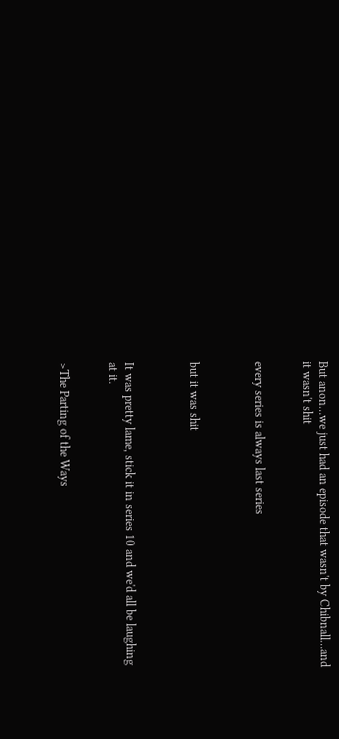But anon…we just had an episode that wasn't by Chibnall…and it wasn't shit


every series is always last series



but it was shit



It was pretty lame, stick it in series 10 and we'd all be laughing at it.


>The Parting of the Ways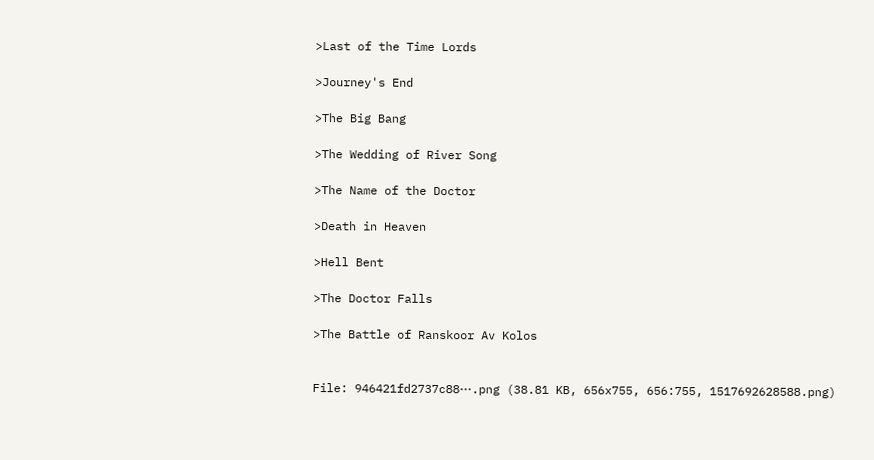>Last of the Time Lords

>Journey's End

>The Big Bang

>The Wedding of River Song

>The Name of the Doctor

>Death in Heaven

>Hell Bent

>The Doctor Falls

>The Battle of Ranskoor Av Kolos


File: 946421fd2737c88⋯.png (38.81 KB, 656x755, 656:755, 1517692628588.png)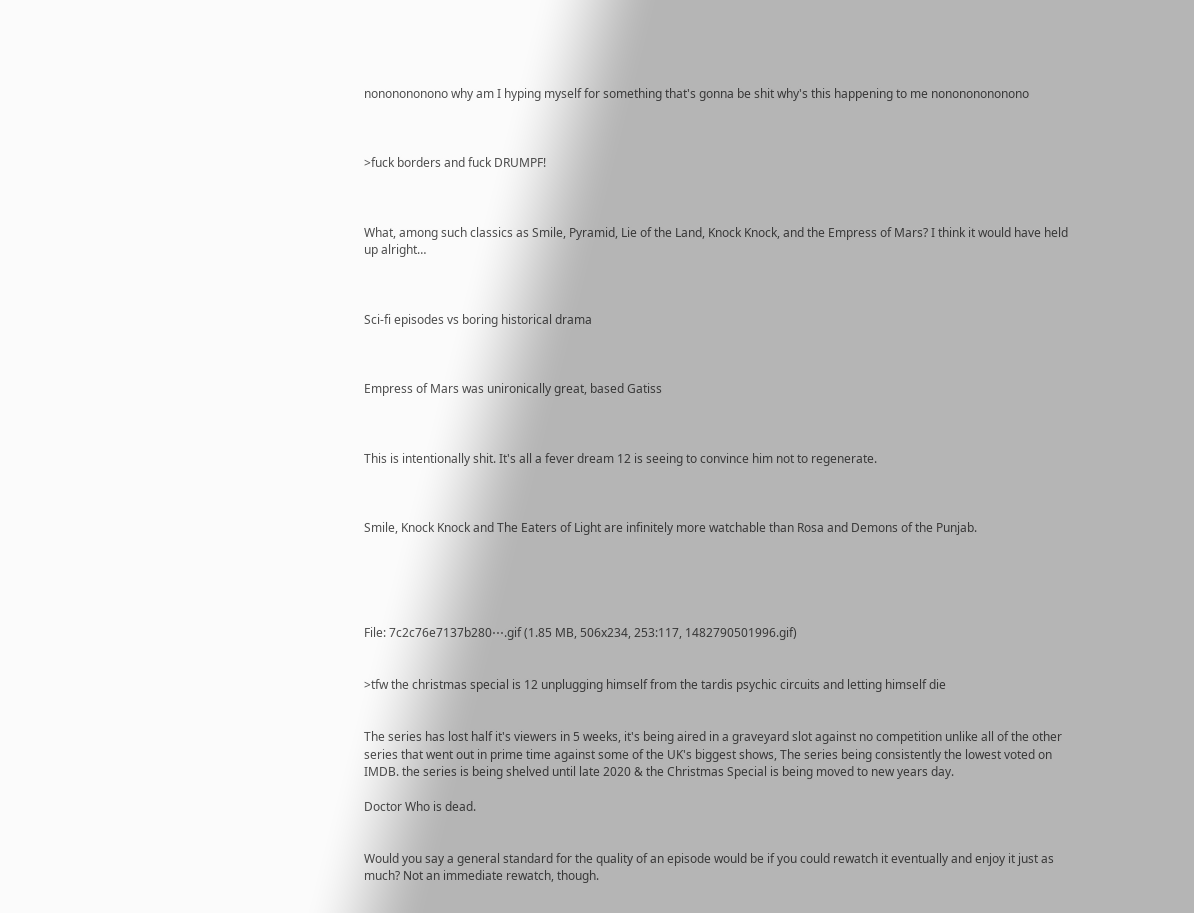nononononono why am I hyping myself for something that's gonna be shit why's this happening to me nonononononono



>fuck borders and fuck DRUMPF!



What, among such classics as Smile, Pyramid, Lie of the Land, Knock Knock, and the Empress of Mars? I think it would have held up alright…



Sci-fi episodes vs boring historical drama



Empress of Mars was unironically great, based Gatiss



This is intentionally shit. It's all a fever dream 12 is seeing to convince him not to regenerate.



Smile, Knock Knock and The Eaters of Light are infinitely more watchable than Rosa and Demons of the Punjab.





File: 7c2c76e7137b280⋯.gif (1.85 MB, 506x234, 253:117, 1482790501996.gif)


>tfw the christmas special is 12 unplugging himself from the tardis psychic circuits and letting himself die


The series has lost half it's viewers in 5 weeks, it's being aired in a graveyard slot against no competition unlike all of the other series that went out in prime time against some of the UK's biggest shows, The series being consistently the lowest voted on IMDB. the series is being shelved until late 2020 & the Christmas Special is being moved to new years day.

Doctor Who is dead.


Would you say a general standard for the quality of an episode would be if you could rewatch it eventually and enjoy it just as much? Not an immediate rewatch, though.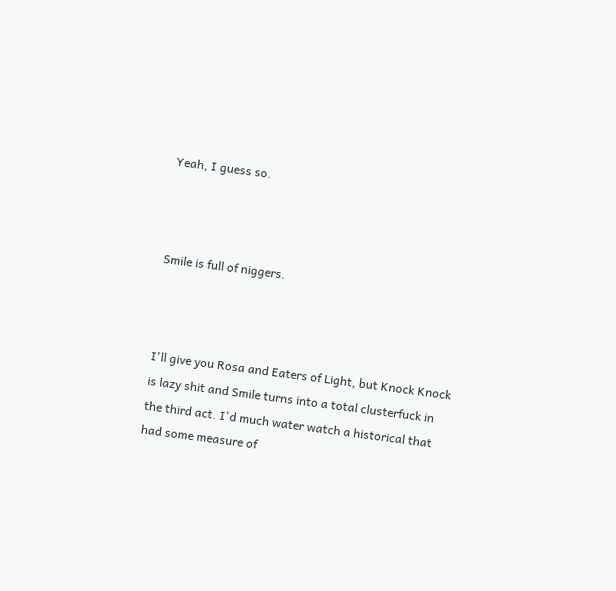Yeah, I guess so.



Smile is full of niggers.



I'll give you Rosa and Eaters of Light, but Knock Knock is lazy shit and Smile turns into a total clusterfuck in the third act. I'd much water watch a historical that had some measure of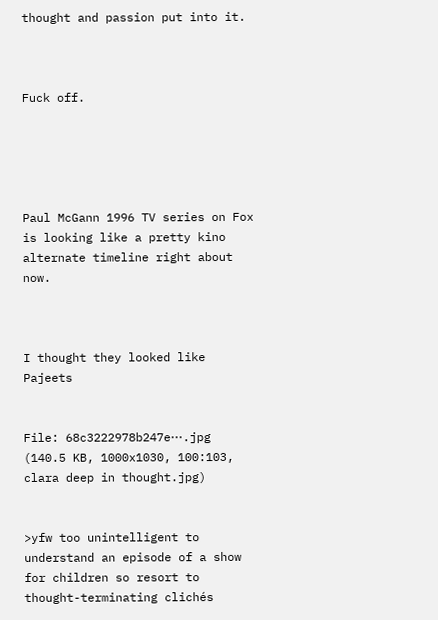thought and passion put into it.



Fuck off.





Paul McGann 1996 TV series on Fox is looking like a pretty kino alternate timeline right about now.



I thought they looked like Pajeets


File: 68c3222978b247e⋯.jpg (140.5 KB, 1000x1030, 100:103, clara deep in thought.jpg)


>yfw too unintelligent to understand an episode of a show for children so resort to thought-terminating clichés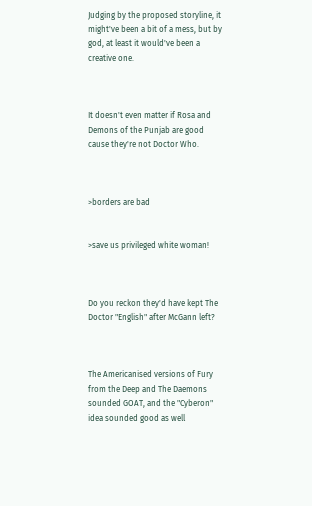Judging by the proposed storyline, it might've been a bit of a mess, but by god, at least it would've been a creative one.



It doesn't even matter if Rosa and Demons of the Punjab are good cause they're not Doctor Who.



>borders are bad


>save us privileged white woman!



Do you reckon they'd have kept The Doctor "English" after McGann left?



The Americanised versions of Fury from the Deep and The Daemons sounded GOAT, and the "Cyberon" idea sounded good as well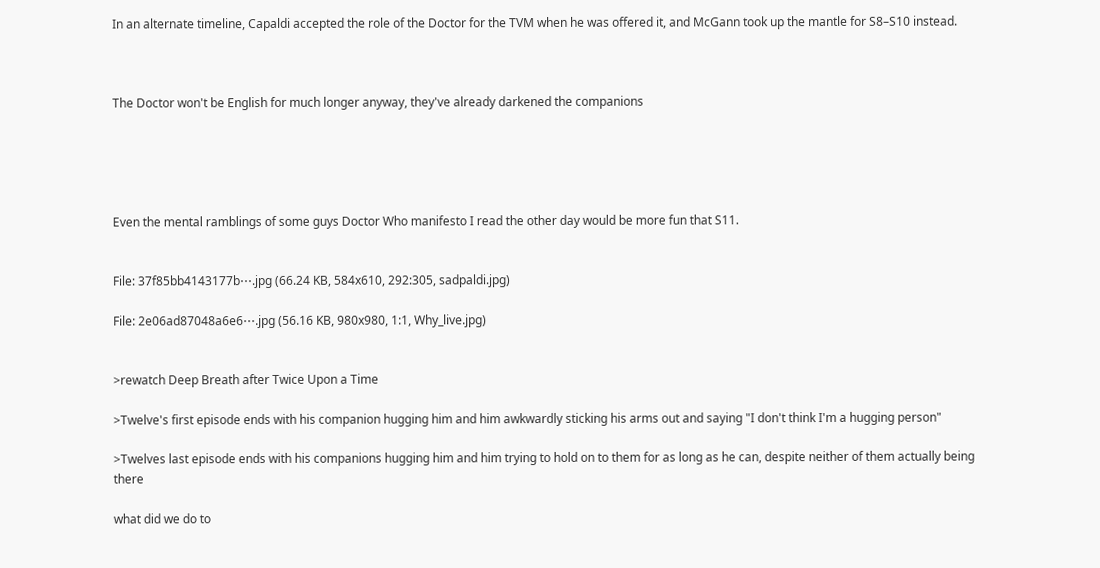In an alternate timeline, Capaldi accepted the role of the Doctor for the TVM when he was offered it, and McGann took up the mantle for S8–S10 instead.



The Doctor won't be English for much longer anyway, they've already darkened the companions





Even the mental ramblings of some guys Doctor Who manifesto I read the other day would be more fun that S11.


File: 37f85bb4143177b⋯.jpg (66.24 KB, 584x610, 292:305, sadpaldi.jpg)

File: 2e06ad87048a6e6⋯.jpg (56.16 KB, 980x980, 1:1, Why_live.jpg)


>rewatch Deep Breath after Twice Upon a Time

>Twelve's first episode ends with his companion hugging him and him awkwardly sticking his arms out and saying "I don't think I'm a hugging person"

>Twelves last episode ends with his companions hugging him and him trying to hold on to them for as long as he can, despite neither of them actually being there

what did we do to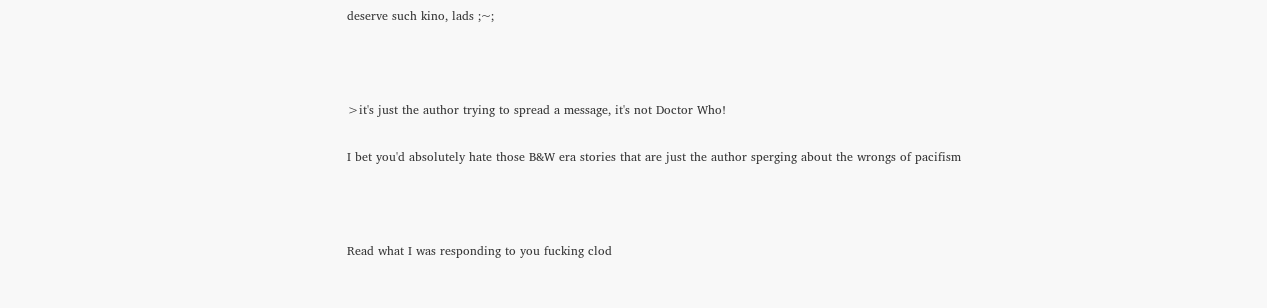deserve such kino, lads ;~;



>it's just the author trying to spread a message, it's not Doctor Who!

I bet you'd absolutely hate those B&W era stories that are just the author sperging about the wrongs of pacifism



Read what I was responding to you fucking clod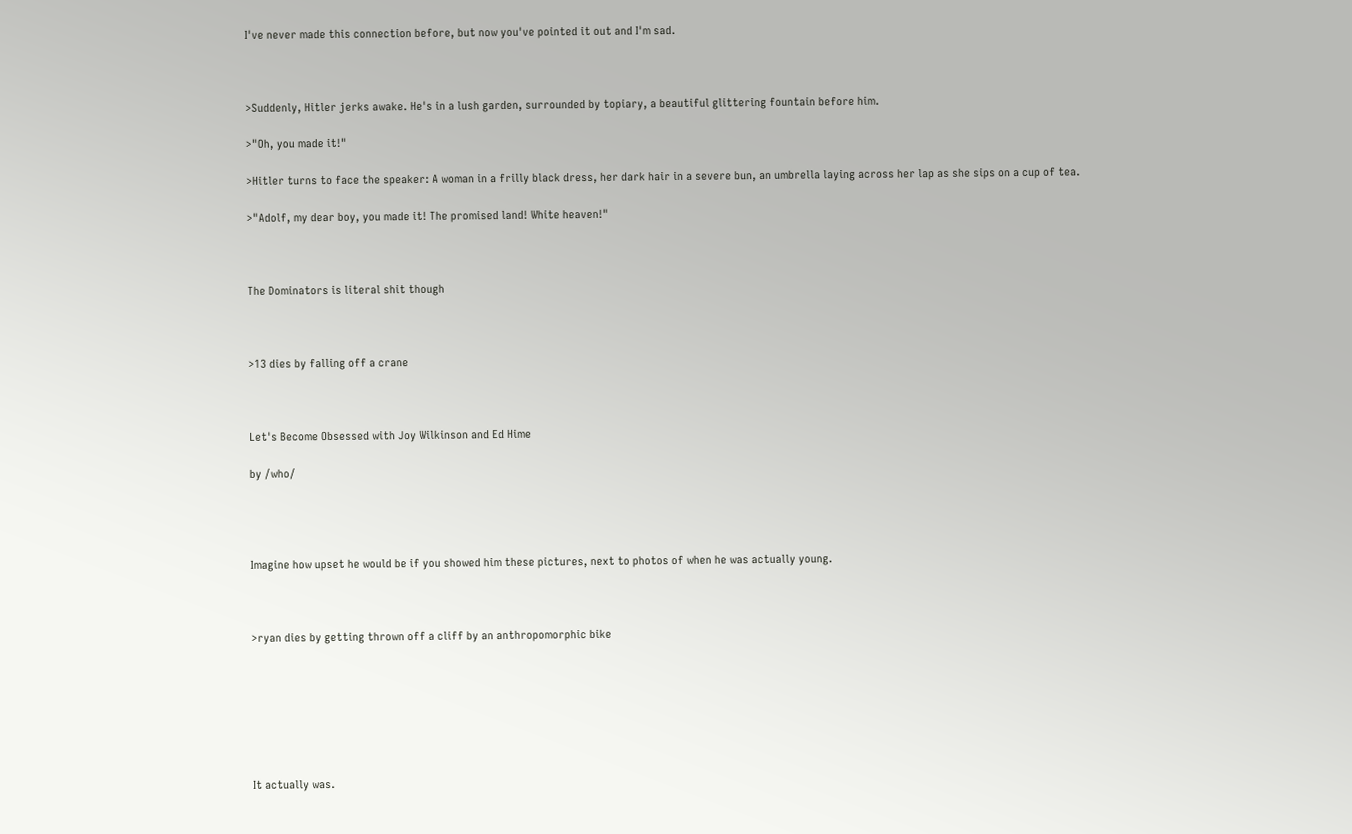I've never made this connection before, but now you've pointed it out and I'm sad.



>Suddenly, Hitler jerks awake. He's in a lush garden, surrounded by topiary, a beautiful glittering fountain before him.

>"Oh, you made it!"

>Hitler turns to face the speaker: A woman in a frilly black dress, her dark hair in a severe bun, an umbrella laying across her lap as she sips on a cup of tea.

>"Adolf, my dear boy, you made it! The promised land! White heaven!"



The Dominators is literal shit though



>13 dies by falling off a crane



Let's Become Obsessed with Joy Wilkinson and Ed Hime

by /who/




Imagine how upset he would be if you showed him these pictures, next to photos of when he was actually young.



>ryan dies by getting thrown off a cliff by an anthropomorphic bike







It actually was.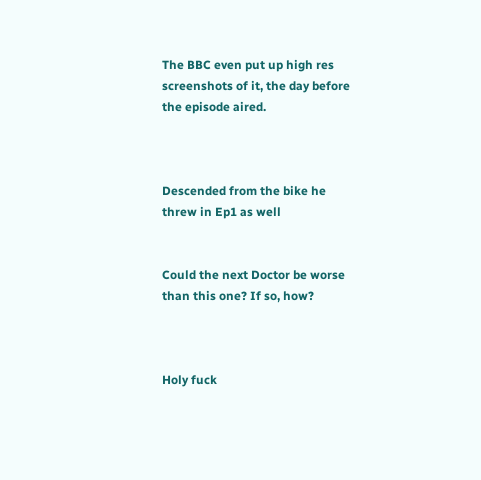The BBC even put up high res screenshots of it, the day before the episode aired.



Descended from the bike he threw in Ep1 as well


Could the next Doctor be worse than this one? If so, how?



Holy fuck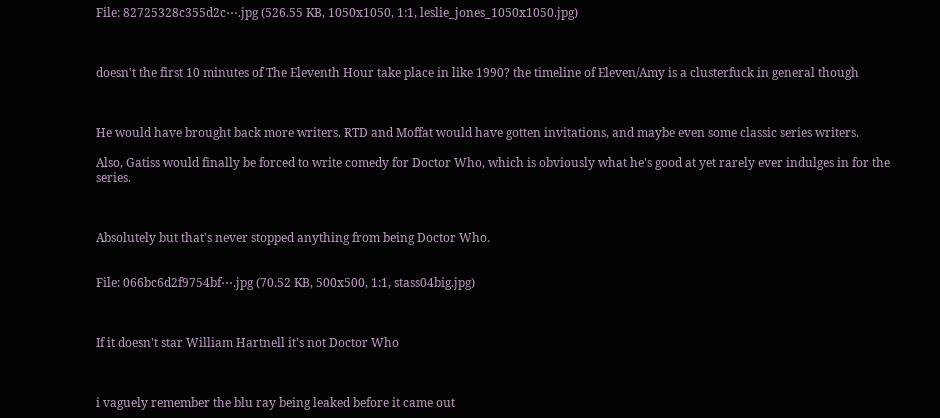File: 82725328c355d2c⋯.jpg (526.55 KB, 1050x1050, 1:1, leslie_jones_1050x1050.jpg)



doesn't the first 10 minutes of The Eleventh Hour take place in like 1990? the timeline of Eleven/Amy is a clusterfuck in general though



He would have brought back more writers. RTD and Moffat would have gotten invitations, and maybe even some classic series writers.

Also, Gatiss would finally be forced to write comedy for Doctor Who, which is obviously what he's good at yet rarely ever indulges in for the series.



Absolutely but that's never stopped anything from being Doctor Who.


File: 066bc6d2f9754bf⋯.jpg (70.52 KB, 500x500, 1:1, stass04big.jpg)



If it doesn't star William Hartnell it's not Doctor Who



i vaguely remember the blu ray being leaked before it came out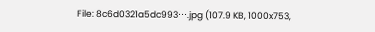File: 8c6d0321a5dc993⋯.jpg (107.9 KB, 1000x753,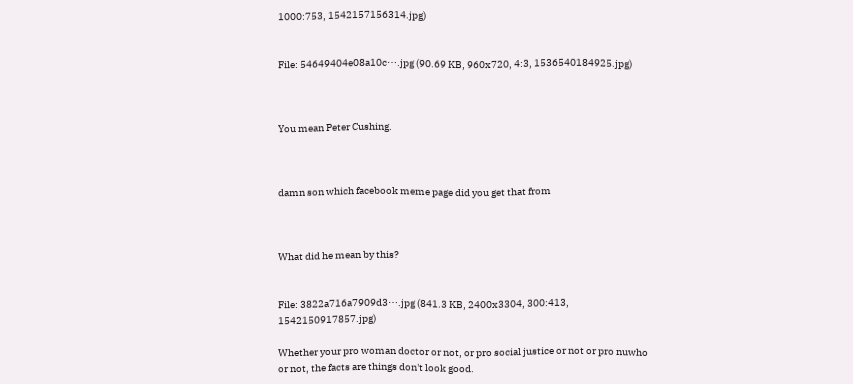1000:753, 1542157156314.jpg)


File: 54649404e08a10c⋯.jpg (90.69 KB, 960x720, 4:3, 1536540184925.jpg)



You mean Peter Cushing.



damn son which facebook meme page did you get that from



What did he mean by this?


File: 3822a716a7909d3⋯.jpg (841.3 KB, 2400x3304, 300:413, 1542150917857.jpg)

Whether your pro woman doctor or not, or pro social justice or not or pro nuwho or not, the facts are things don't look good.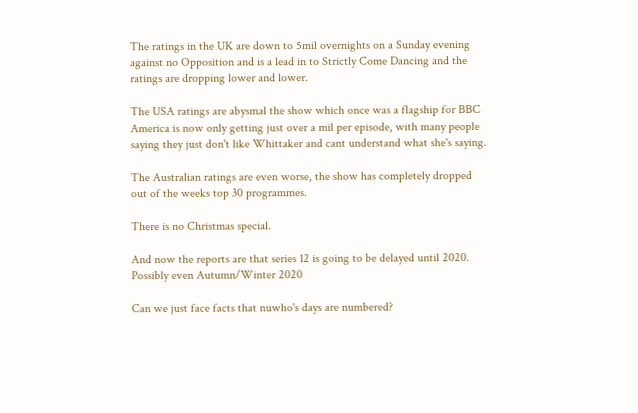The ratings in the UK are down to 5mil overnights on a Sunday evening against no Opposition and is a lead in to Strictly Come Dancing and the ratings are dropping lower and lower.

The USA ratings are abysmal the show which once was a flagship for BBC America is now only getting just over a mil per episode, with many people saying they just don't like Whittaker and cant understand what she's saying.

The Australian ratings are even worse, the show has completely dropped out of the weeks top 30 programmes.

There is no Christmas special.

And now the reports are that series 12 is going to be delayed until 2020. Possibly even Autumn/Winter 2020

Can we just face facts that nuwho's days are numbered?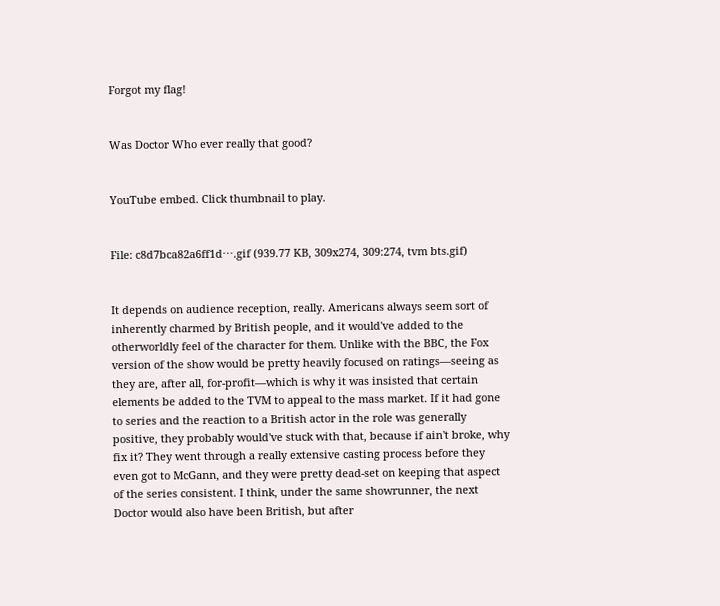Forgot my flag!


Was Doctor Who ever really that good?


YouTube embed. Click thumbnail to play.


File: c8d7bca82a6ff1d⋯.gif (939.77 KB, 309x274, 309:274, tvm bts.gif)


It depends on audience reception, really. Americans always seem sort of inherently charmed by British people, and it would've added to the otherworldly feel of the character for them. Unlike with the BBC, the Fox version of the show would be pretty heavily focused on ratings—seeing as they are, after all, for-profit—which is why it was insisted that certain elements be added to the TVM to appeal to the mass market. If it had gone to series and the reaction to a British actor in the role was generally positive, they probably would've stuck with that, because if ain't broke, why fix it? They went through a really extensive casting process before they even got to McGann, and they were pretty dead-set on keeping that aspect of the series consistent. I think, under the same showrunner, the next Doctor would also have been British, but after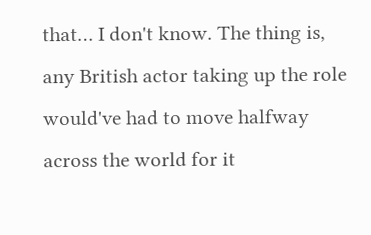that… I don't know. The thing is, any British actor taking up the role would've had to move halfway across the world for it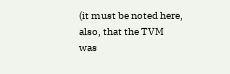(it must be noted here, also, that the TVM was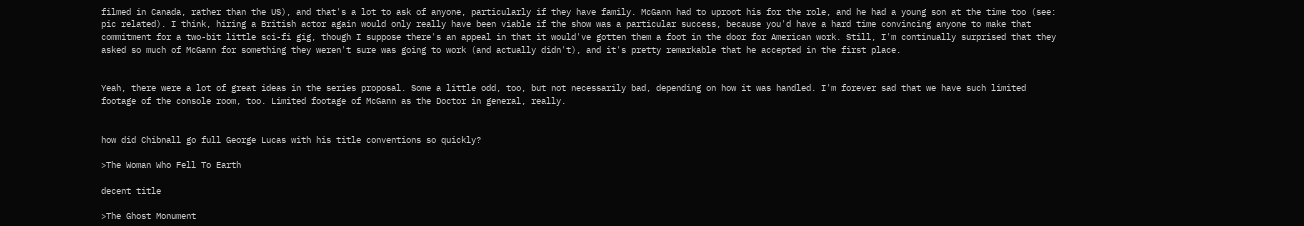filmed in Canada, rather than the US), and that's a lot to ask of anyone, particularly if they have family. McGann had to uproot his for the role, and he had a young son at the time too (see: pic related). I think, hiring a British actor again would only really have been viable if the show was a particular success, because you'd have a hard time convincing anyone to make that commitment for a two-bit little sci-fi gig, though I suppose there's an appeal in that it would've gotten them a foot in the door for American work. Still, I'm continually surprised that they asked so much of McGann for something they weren't sure was going to work (and actually didn't), and it's pretty remarkable that he accepted in the first place.


Yeah, there were a lot of great ideas in the series proposal. Some a little odd, too, but not necessarily bad, depending on how it was handled. I'm forever sad that we have such limited footage of the console room, too. Limited footage of McGann as the Doctor in general, really.


how did Chibnall go full George Lucas with his title conventions so quickly?

>The Woman Who Fell To Earth

decent title

>The Ghost Monument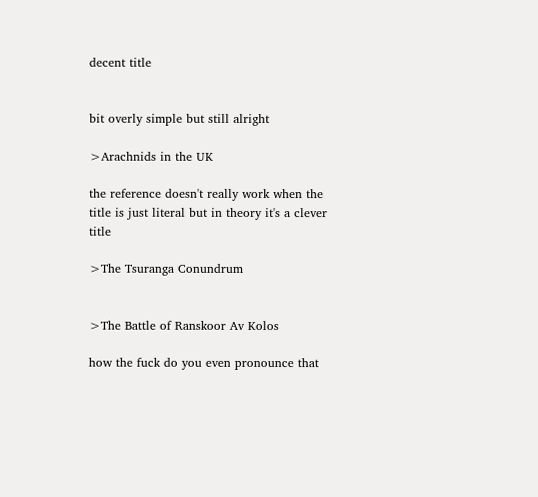decent title


bit overly simple but still alright

>Arachnids in the UK

the reference doesn't really work when the title is just literal but in theory it's a clever title

>The Tsuranga Conundrum


>The Battle of Ranskoor Av Kolos

how the fuck do you even pronounce that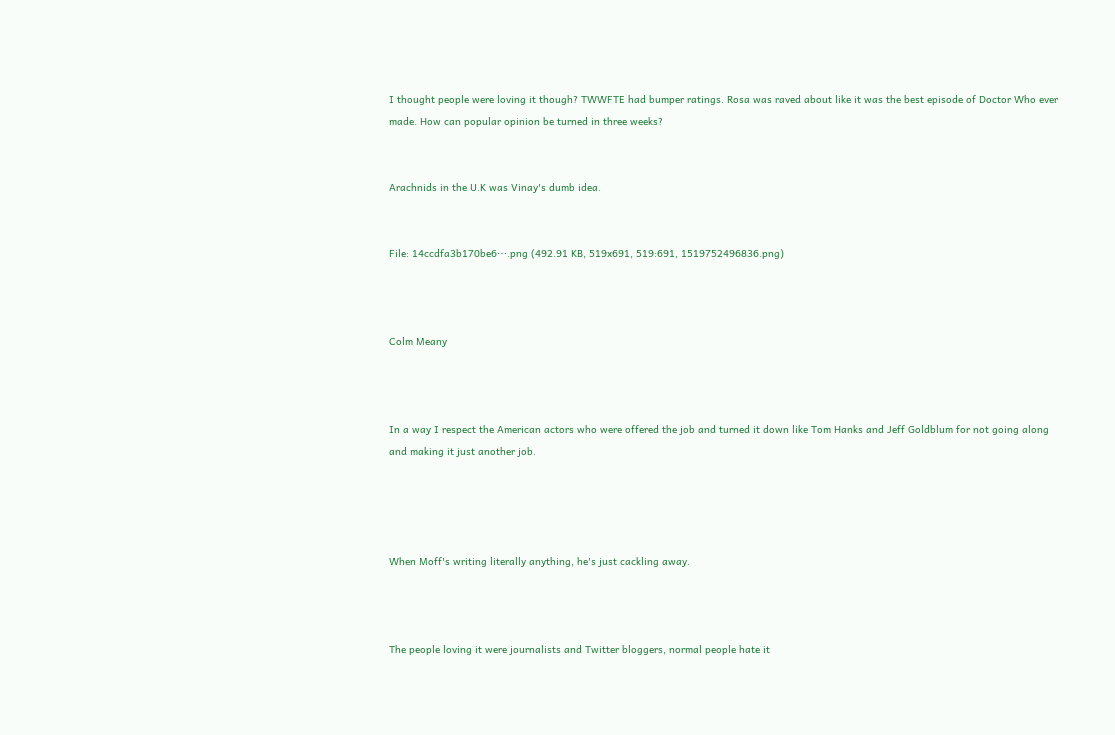I thought people were loving it though? TWWFTE had bumper ratings. Rosa was raved about like it was the best episode of Doctor Who ever made. How can popular opinion be turned in three weeks?


Arachnids in the U.K was Vinay's dumb idea.


File: 14ccdfa3b170be6⋯.png (492.91 KB, 519x691, 519:691, 1519752496836.png)



Colm Meany



In a way I respect the American actors who were offered the job and turned it down like Tom Hanks and Jeff Goldblum for not going along and making it just another job.




When Moff's writing literally anything, he's just cackling away.



The people loving it were journalists and Twitter bloggers, normal people hate it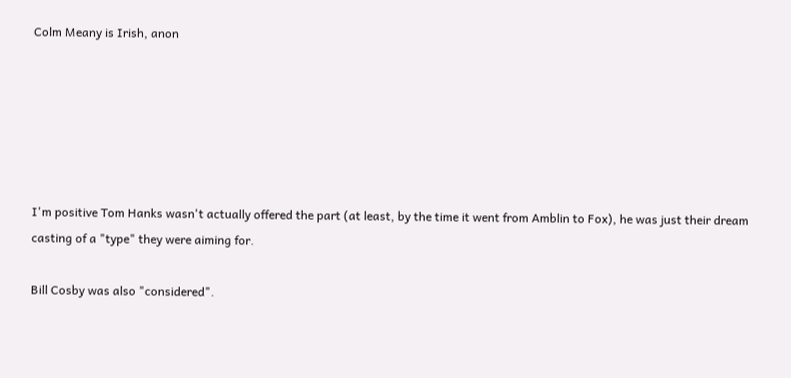Colm Meany is Irish, anon






I'm positive Tom Hanks wasn't actually offered the part (at least, by the time it went from Amblin to Fox), he was just their dream casting of a "type" they were aiming for.

Bill Cosby was also "considered".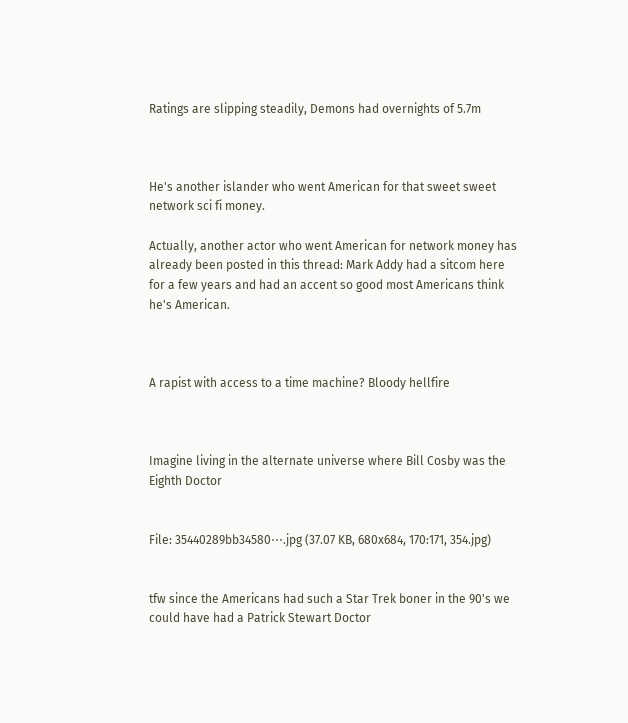Ratings are slipping steadily, Demons had overnights of 5.7m



He's another islander who went American for that sweet sweet network sci fi money.

Actually, another actor who went American for network money has already been posted in this thread: Mark Addy had a sitcom here for a few years and had an accent so good most Americans think he's American.



A rapist with access to a time machine? Bloody hellfire



Imagine living in the alternate universe where Bill Cosby was the Eighth Doctor


File: 35440289bb34580⋯.jpg (37.07 KB, 680x684, 170:171, 354.jpg)


tfw since the Americans had such a Star Trek boner in the 90's we could have had a Patrick Stewart Doctor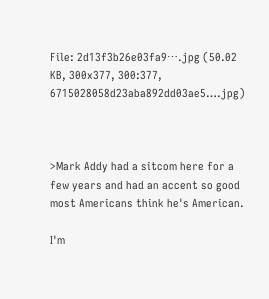File: 2d13f3b26e03fa9⋯.jpg (50.02 KB, 300x377, 300:377, 6715028058d23aba892dd03ae5….jpg)



>Mark Addy had a sitcom here for a few years and had an accent so good most Americans think he's American.

I'm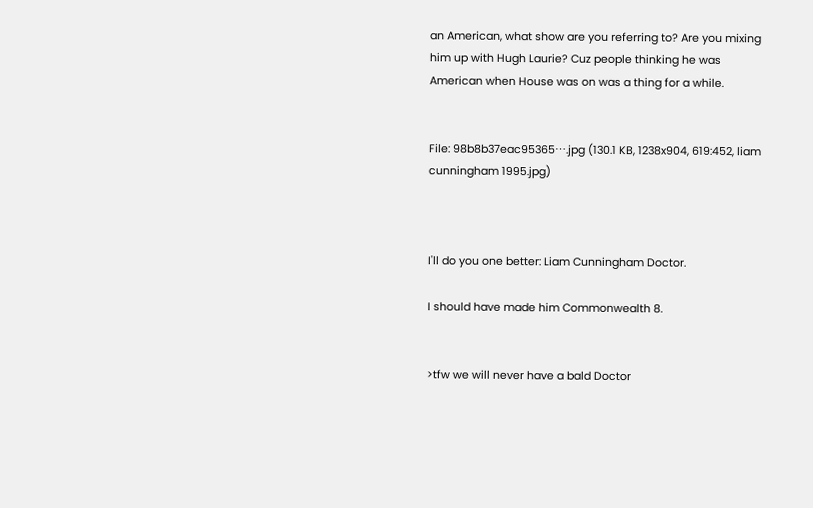an American, what show are you referring to? Are you mixing him up with Hugh Laurie? Cuz people thinking he was American when House was on was a thing for a while.


File: 98b8b37eac95365⋯.jpg (130.1 KB, 1238x904, 619:452, liam cunningham 1995.jpg)



I'll do you one better: Liam Cunningham Doctor.

I should have made him Commonwealth 8.


>tfw we will never have a bald Doctor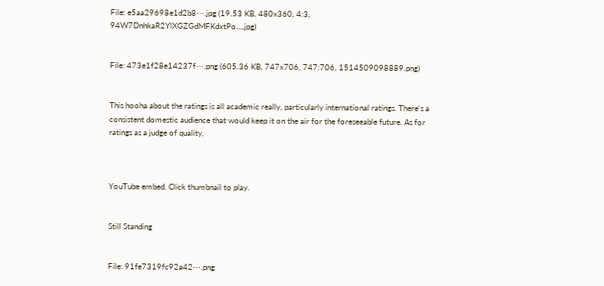File: e5aa29698e1d2b8⋯.jpg (19.53 KB, 480x360, 4:3, 94W7DnhkaR2YlXGZGdMFKdxtPo….jpg)


File: 473e1f28e14237f⋯.png (605.36 KB, 747x706, 747:706, 1514509098889.png)


This hooha about the ratings is all academic really, particularly international ratings. There's a consistent domestic audience that would keep it on the air for the foreseeable future. As for ratings as a judge of quality,



YouTube embed. Click thumbnail to play.


Still Standing


File: 91fe7319fc92a42⋯.png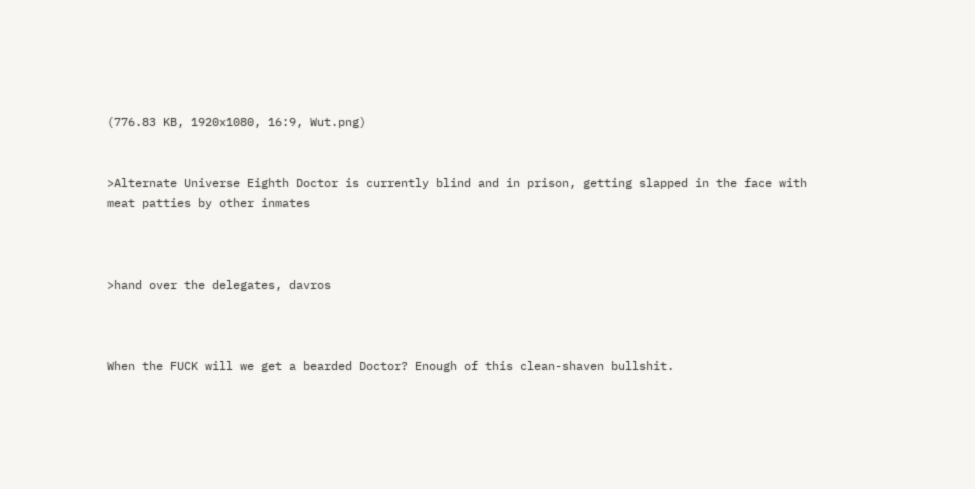(776.83 KB, 1920x1080, 16:9, Wut.png)


>Alternate Universe Eighth Doctor is currently blind and in prison, getting slapped in the face with meat patties by other inmates



>hand over the delegates, davros



When the FUCK will we get a bearded Doctor? Enough of this clean-shaven bullshit.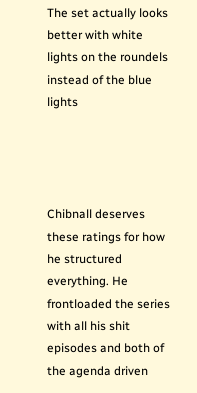The set actually looks better with white lights on the roundels instead of the blue lights




Chibnall deserves these ratings for how he structured everything. He frontloaded the series with all his shit episodes and both of the agenda driven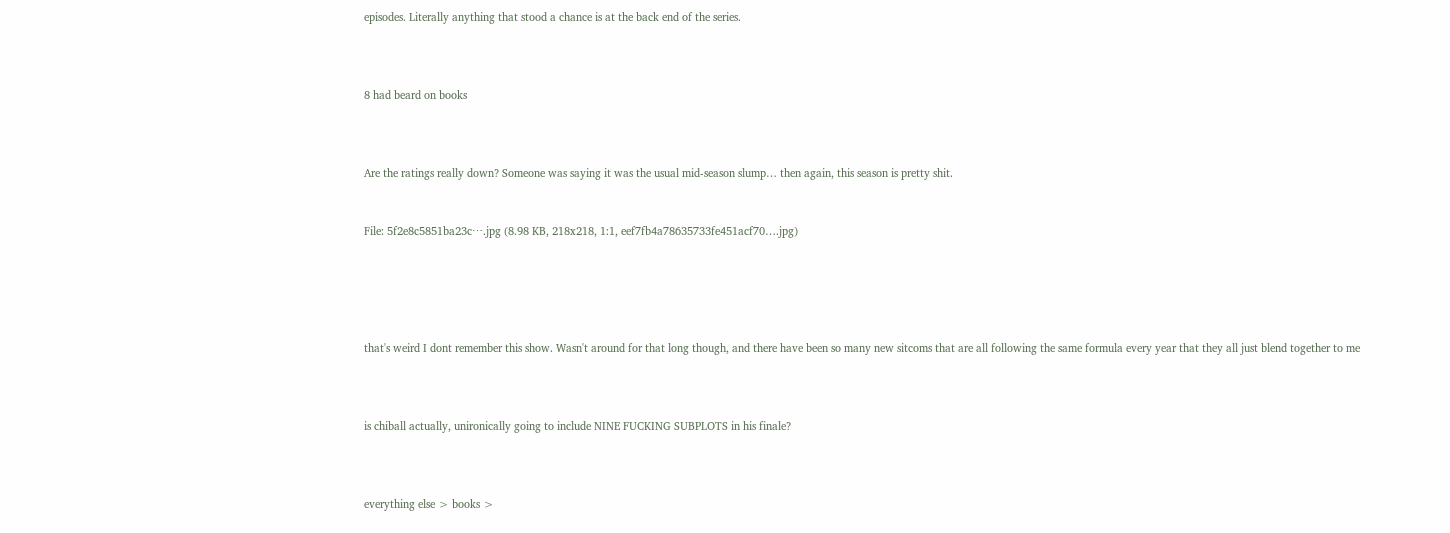episodes. Literally anything that stood a chance is at the back end of the series.



8 had beard on books



Are the ratings really down? Someone was saying it was the usual mid-season slump… then again, this season is pretty shit.


File: 5f2e8c5851ba23c⋯.jpg (8.98 KB, 218x218, 1:1, eef7fb4a78635733fe451acf70….jpg)





that's weird I dont remember this show. Wasn't around for that long though, and there have been so many new sitcoms that are all following the same formula every year that they all just blend together to me



is chiball actually, unironically going to include NINE FUCKING SUBPLOTS in his finale?



everything else > books >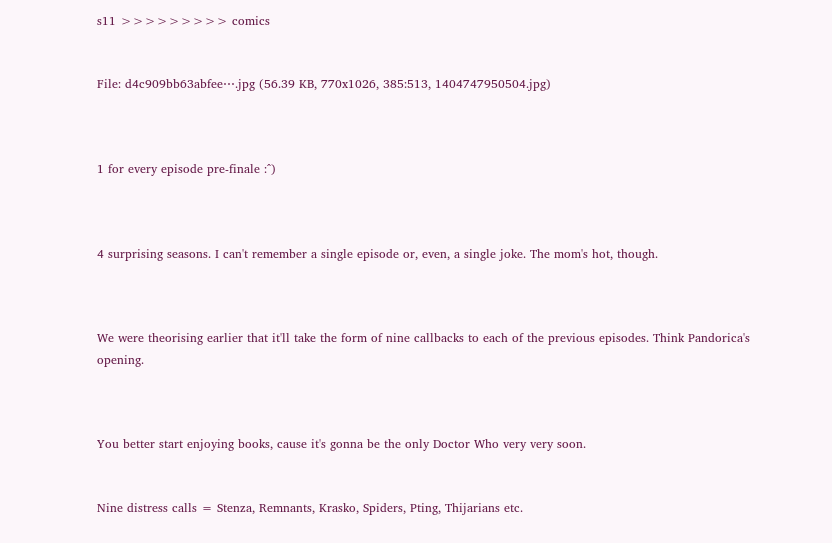s11 >>>>>>>>> comics


File: d4c909bb63abfee⋯.jpg (56.39 KB, 770x1026, 385:513, 1404747950504.jpg)



1 for every episode pre-finale :^)



4 surprising seasons. I can't remember a single episode or, even, a single joke. The mom's hot, though.



We were theorising earlier that it'll take the form of nine callbacks to each of the previous episodes. Think Pandorica's opening.



You better start enjoying books, cause it's gonna be the only Doctor Who very very soon.


Nine distress calls = Stenza, Remnants, Krasko, Spiders, Pting, Thijarians etc.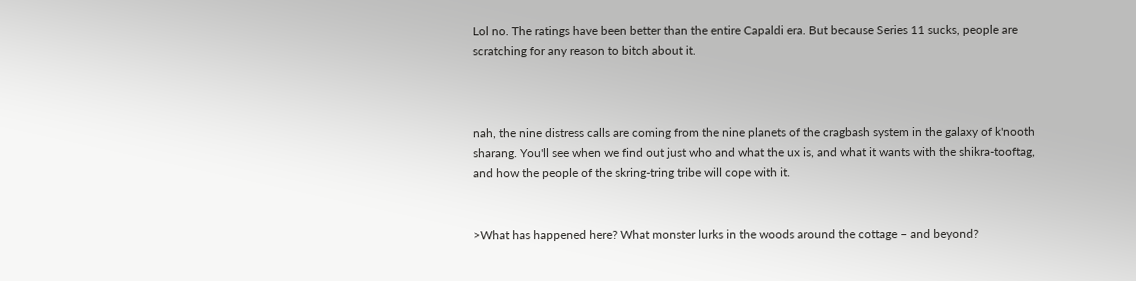Lol no. The ratings have been better than the entire Capaldi era. But because Series 11 sucks, people are scratching for any reason to bitch about it.



nah, the nine distress calls are coming from the nine planets of the cragbash system in the galaxy of k'nooth sharang. You'll see when we find out just who and what the ux is, and what it wants with the shikra-tooftag, and how the people of the skring-tring tribe will cope with it.


>What has happened here? What monster lurks in the woods around the cottage – and beyond?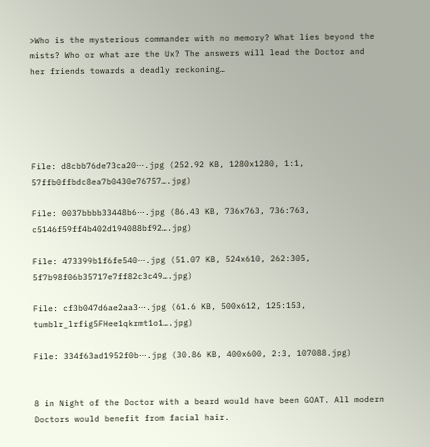>Who is the mysterious commander with no memory? What lies beyond the mists? Who or what are the Ux? The answers will lead the Doctor and her friends towards a deadly reckoning…





File: d8cbb76de73ca20⋯.jpg (252.92 KB, 1280x1280, 1:1, 57ffb0ffbdc8ea7b0430e76757….jpg)

File: 0037bbbb33448b6⋯.jpg (86.43 KB, 736x763, 736:763, c5146f59ff4b402d194088bf92….jpg)

File: 473399b1f6fe540⋯.jpg (51.07 KB, 524x610, 262:305, 5f7b98f06b35717e7ff82c3c49….jpg)

File: cf3b047d6ae2aa3⋯.jpg (61.6 KB, 500x612, 125:153, tumblr_lrfig5FHee1qkrmt1o1….jpg)

File: 334f63ad1952f0b⋯.jpg (30.86 KB, 400x600, 2:3, 107088.jpg)


8 in Night of the Doctor with a beard would have been GOAT. All modern Doctors would benefit from facial hair.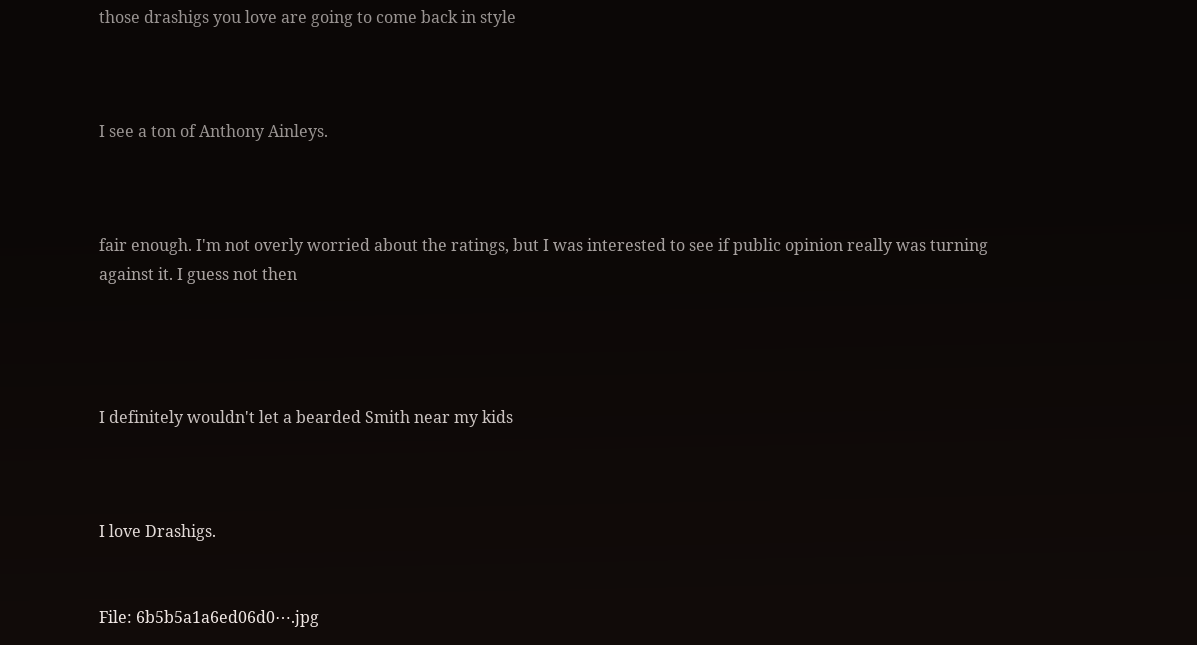those drashigs you love are going to come back in style



I see a ton of Anthony Ainleys.



fair enough. I'm not overly worried about the ratings, but I was interested to see if public opinion really was turning against it. I guess not then




I definitely wouldn't let a bearded Smith near my kids



I love Drashigs.


File: 6b5b5a1a6ed06d0⋯.jpg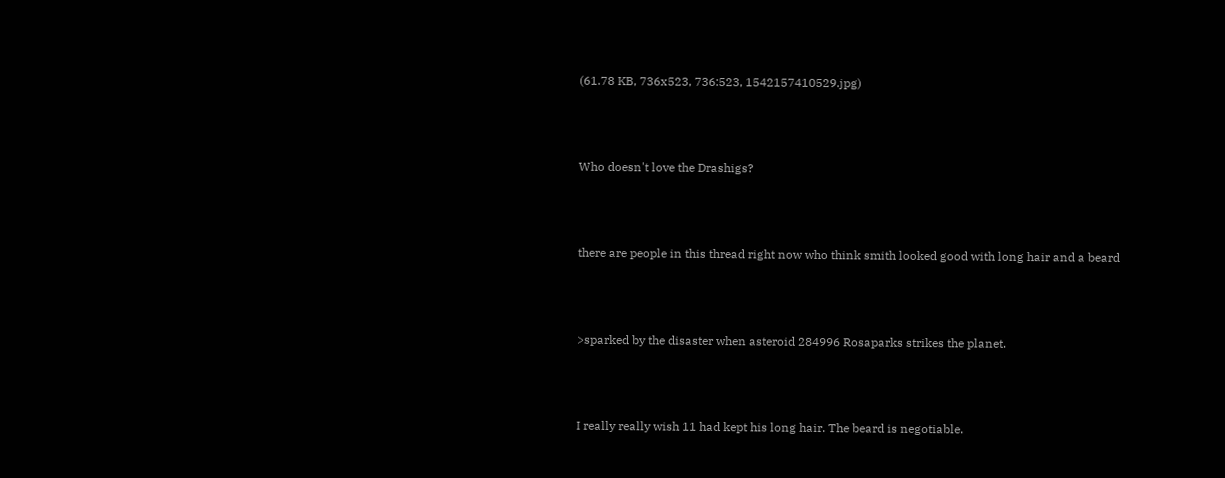(61.78 KB, 736x523, 736:523, 1542157410529.jpg)



Who doesn't love the Drashigs?



there are people in this thread right now who think smith looked good with long hair and a beard



>sparked by the disaster when asteroid 284996 Rosaparks strikes the planet.



I really really wish 11 had kept his long hair. The beard is negotiable.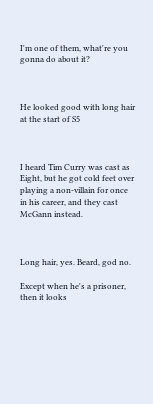I'm one of them, what're you gonna do about it?



He looked good with long hair at the start of S5



I heard Tim Curry was cast as Eight, but he got cold feet over playing a non-villain for once in his career, and they cast McGann instead.



Long hair, yes. Beard, god no.

Except when he's a prisoner, then it looks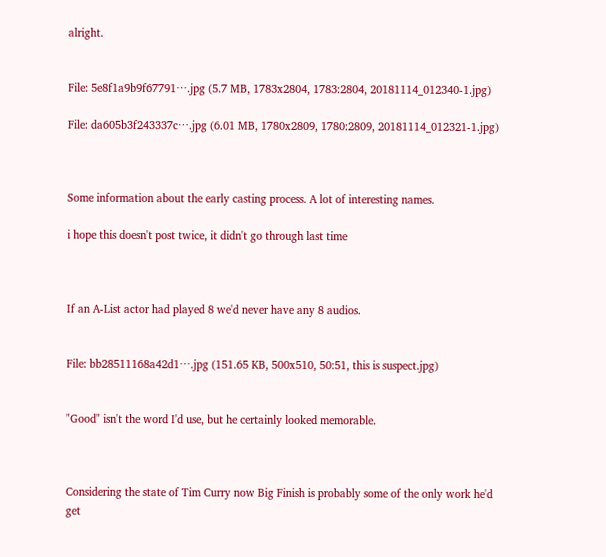alright.


File: 5e8f1a9b9f67791⋯.jpg (5.7 MB, 1783x2804, 1783:2804, 20181114_012340-1.jpg)

File: da605b3f243337c⋯.jpg (6.01 MB, 1780x2809, 1780:2809, 20181114_012321-1.jpg)



Some information about the early casting process. A lot of interesting names.

i hope this doesn't post twice, it didn't go through last time



If an A-List actor had played 8 we'd never have any 8 audios.


File: bb28511168a42d1⋯.jpg (151.65 KB, 500x510, 50:51, this is suspect.jpg)


"Good" isn't the word I'd use, but he certainly looked memorable.



Considering the state of Tim Curry now Big Finish is probably some of the only work he'd get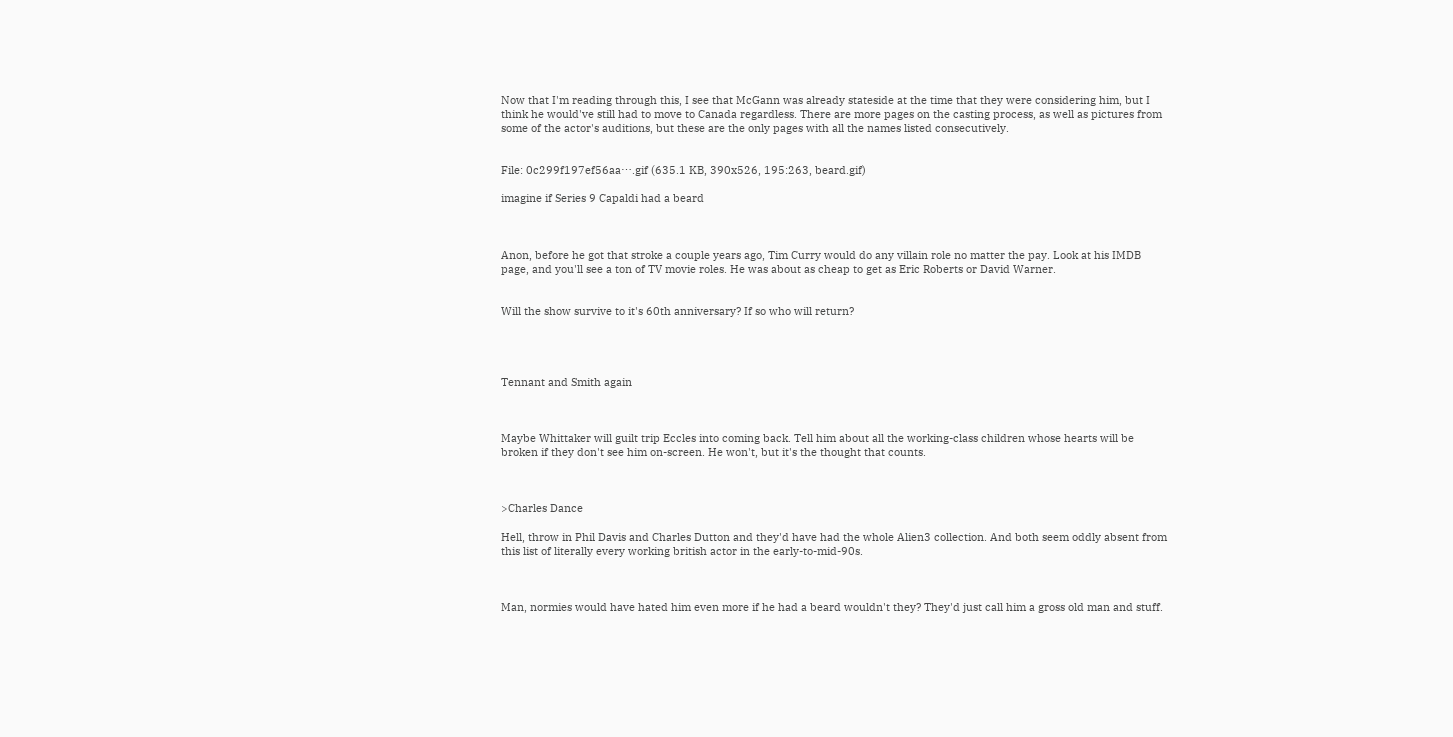Now that I'm reading through this, I see that McGann was already stateside at the time that they were considering him, but I think he would've still had to move to Canada regardless. There are more pages on the casting process, as well as pictures from some of the actor's auditions, but these are the only pages with all the names listed consecutively.


File: 0c299f197ef56aa⋯.gif (635.1 KB, 390x526, 195:263, beard.gif)

imagine if Series 9 Capaldi had a beard



Anon, before he got that stroke a couple years ago, Tim Curry would do any villain role no matter the pay. Look at his IMDB page, and you'll see a ton of TV movie roles. He was about as cheap to get as Eric Roberts or David Warner.


Will the show survive to it's 60th anniversary? If so who will return?




Tennant and Smith again



Maybe Whittaker will guilt trip Eccles into coming back. Tell him about all the working-class children whose hearts will be broken if they don't see him on-screen. He won't, but it's the thought that counts.



>Charles Dance

Hell, throw in Phil Davis and Charles Dutton and they'd have had the whole Alien3 collection. And both seem oddly absent from this list of literally every working british actor in the early-to-mid-90s.



Man, normies would have hated him even more if he had a beard wouldn't they? They'd just call him a gross old man and stuff.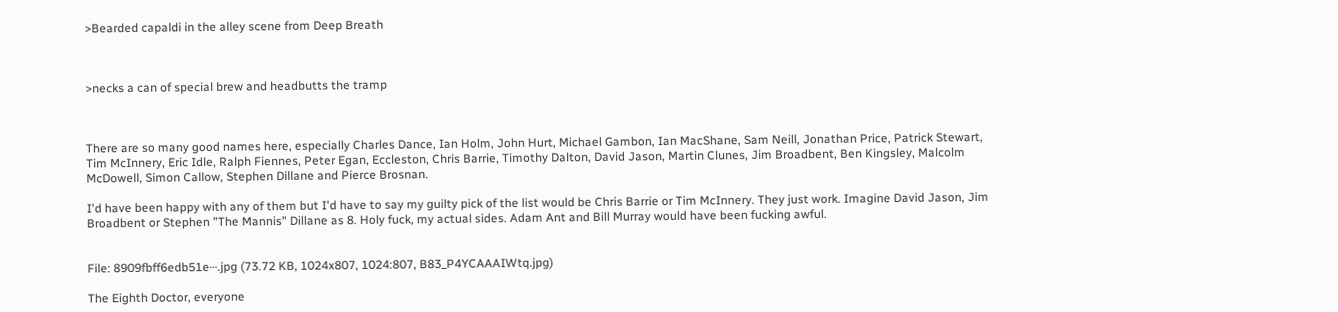>Bearded capaldi in the alley scene from Deep Breath



>necks a can of special brew and headbutts the tramp



There are so many good names here, especially Charles Dance, Ian Holm, John Hurt, Michael Gambon, Ian MacShane, Sam Neill, Jonathan Price, Patrick Stewart, Tim McInnery, Eric Idle, Ralph Fiennes, Peter Egan, Eccleston, Chris Barrie, Timothy Dalton, David Jason, Martin Clunes, Jim Broadbent, Ben Kingsley, Malcolm McDowell, Simon Callow, Stephen Dillane and Pierce Brosnan.

I'd have been happy with any of them but I'd have to say my guilty pick of the list would be Chris Barrie or Tim McInnery. They just work. Imagine David Jason, Jim Broadbent or Stephen "The Mannis" Dillane as 8. Holy fuck, my actual sides. Adam Ant and Bill Murray would have been fucking awful.


File: 8909fbff6edb51e⋯.jpg (73.72 KB, 1024x807, 1024:807, B83_P4YCAAAIWtq.jpg)

The Eighth Doctor, everyone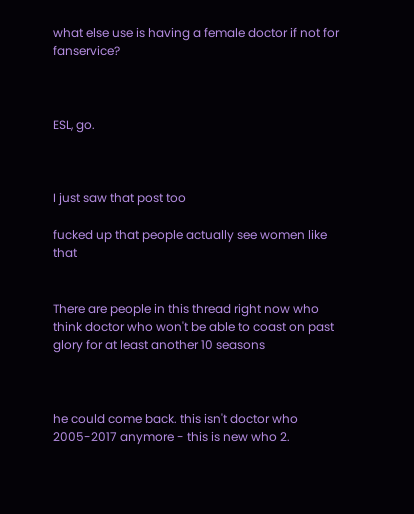what else use is having a female doctor if not for fanservice?



ESL, go.



I just saw that post too

fucked up that people actually see women like that


There are people in this thread right now who think doctor who won't be able to coast on past glory for at least another 10 seasons



he could come back. this isn't doctor who 2005-2017 anymore - this is new who 2.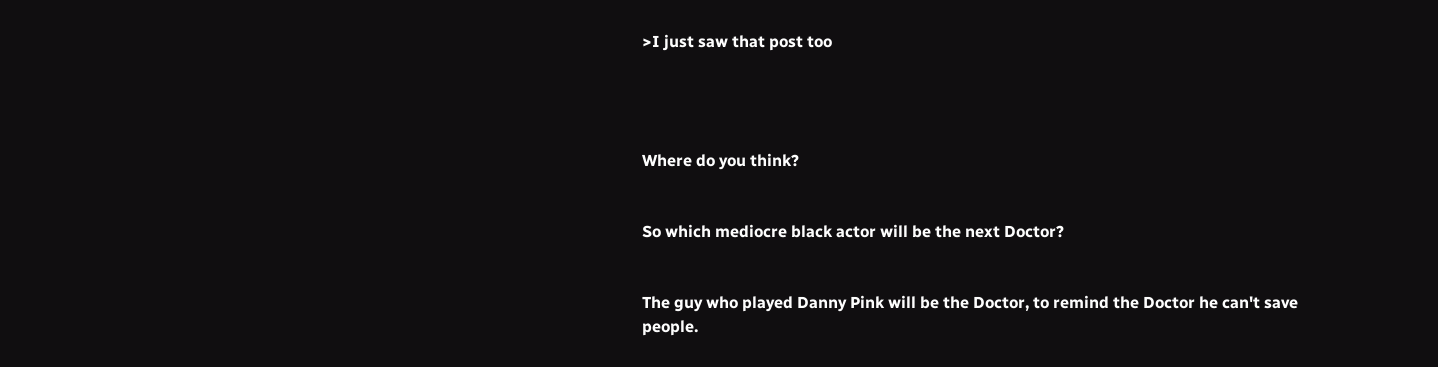>I just saw that post too




Where do you think?


So which mediocre black actor will be the next Doctor?


The guy who played Danny Pink will be the Doctor, to remind the Doctor he can't save people.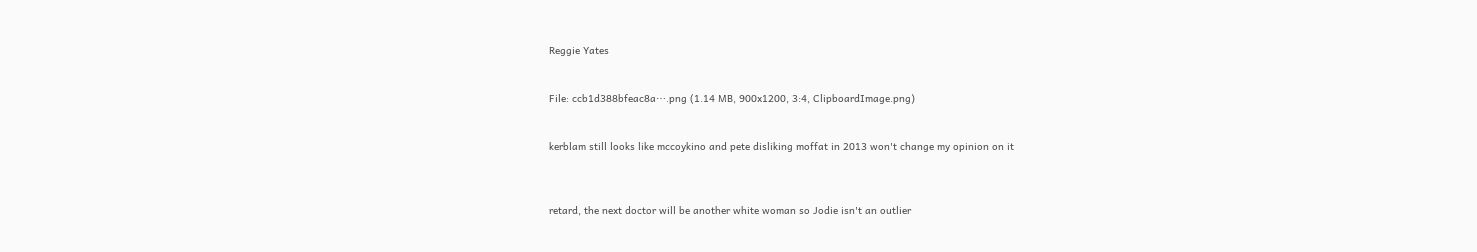Reggie Yates


File: ccb1d388bfeac8a⋯.png (1.14 MB, 900x1200, 3:4, ClipboardImage.png)


kerblam still looks like mccoykino and pete disliking moffat in 2013 won't change my opinion on it



retard, the next doctor will be another white woman so Jodie isn't an outlier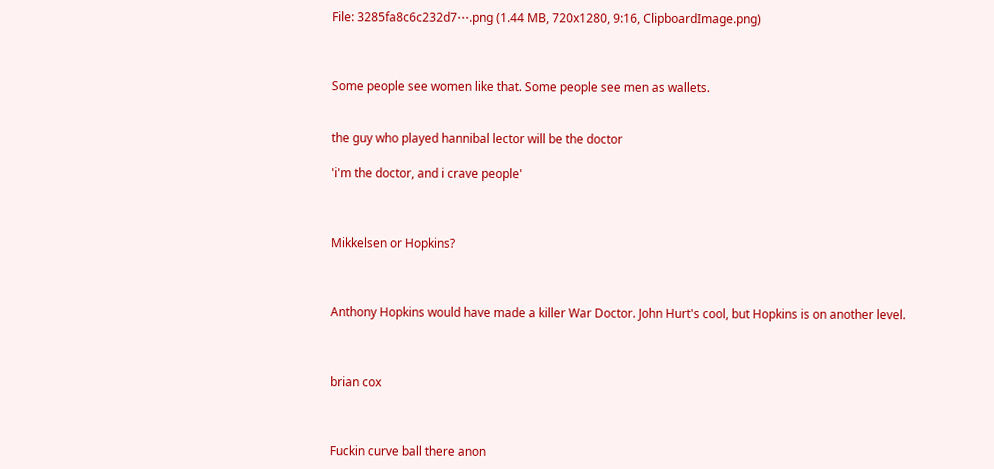File: 3285fa8c6c232d7⋯.png (1.44 MB, 720x1280, 9:16, ClipboardImage.png)



Some people see women like that. Some people see men as wallets.


the guy who played hannibal lector will be the doctor

'i'm the doctor, and i crave people'



Mikkelsen or Hopkins?



Anthony Hopkins would have made a killer War Doctor. John Hurt's cool, but Hopkins is on another level.



brian cox



Fuckin curve ball there anon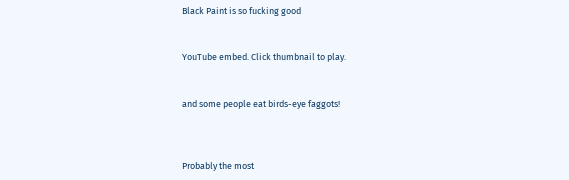Black Paint is so fucking good


YouTube embed. Click thumbnail to play.


and some people eat birds-eye faggots!



Probably the most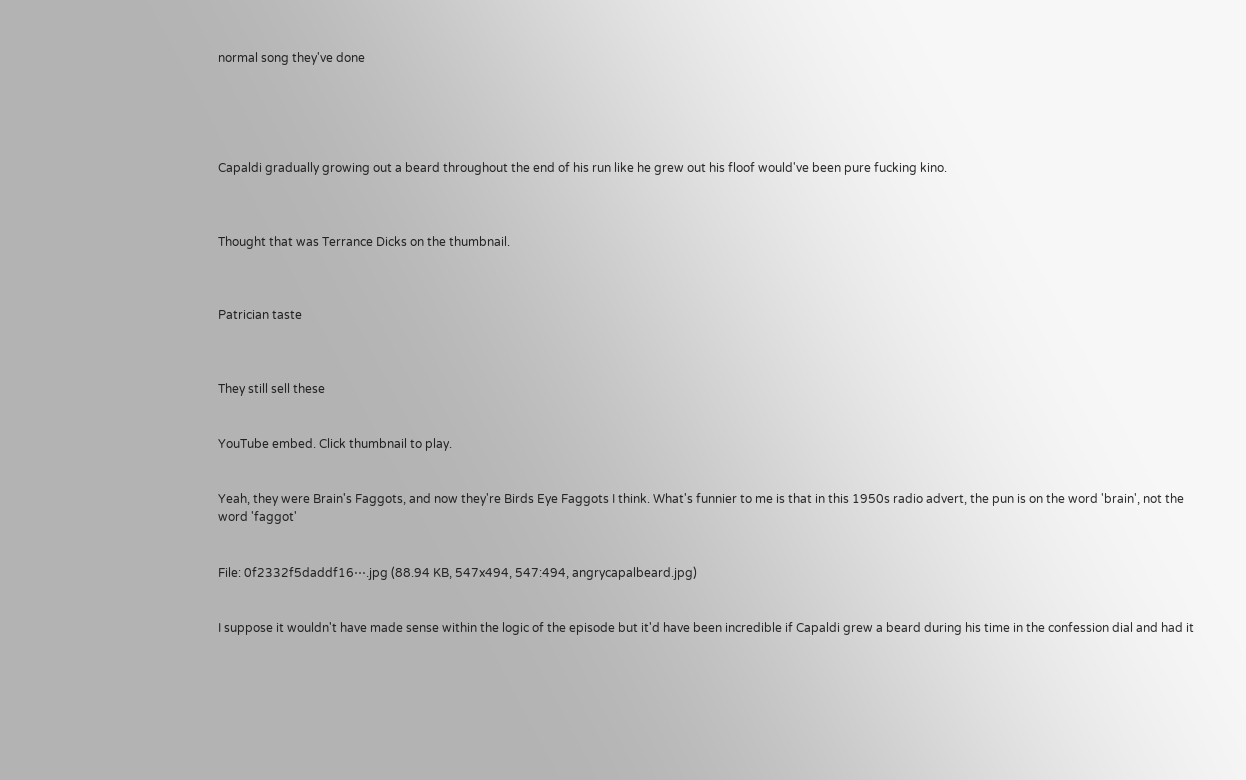normal song they've done





Capaldi gradually growing out a beard throughout the end of his run like he grew out his floof would've been pure fucking kino.



Thought that was Terrance Dicks on the thumbnail.



Patrician taste



They still sell these


YouTube embed. Click thumbnail to play.


Yeah, they were Brain's Faggots, and now they're Birds Eye Faggots I think. What's funnier to me is that in this 1950s radio advert, the pun is on the word 'brain', not the word 'faggot'


File: 0f2332f5daddf16⋯.jpg (88.94 KB, 547x494, 547:494, angrycapalbeard.jpg)


I suppose it wouldn't have made sense within the logic of the episode but it'd have been incredible if Capaldi grew a beard during his time in the confession dial and had it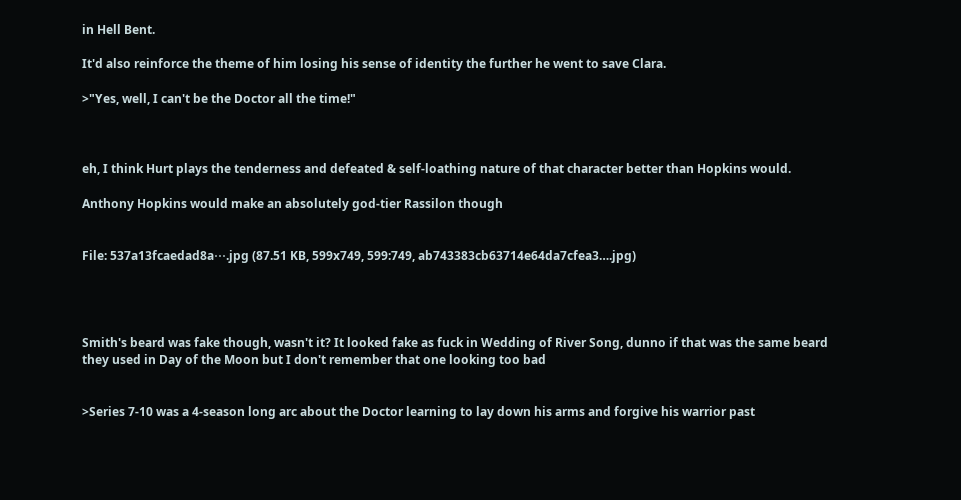in Hell Bent.

It'd also reinforce the theme of him losing his sense of identity the further he went to save Clara.

>"Yes, well, I can't be the Doctor all the time!"



eh, I think Hurt plays the tenderness and defeated & self-loathing nature of that character better than Hopkins would.

Anthony Hopkins would make an absolutely god-tier Rassilon though


File: 537a13fcaedad8a⋯.jpg (87.51 KB, 599x749, 599:749, ab743383cb63714e64da7cfea3….jpg)




Smith's beard was fake though, wasn't it? It looked fake as fuck in Wedding of River Song, dunno if that was the same beard they used in Day of the Moon but I don't remember that one looking too bad


>Series 7-10 was a 4-season long arc about the Doctor learning to lay down his arms and forgive his warrior past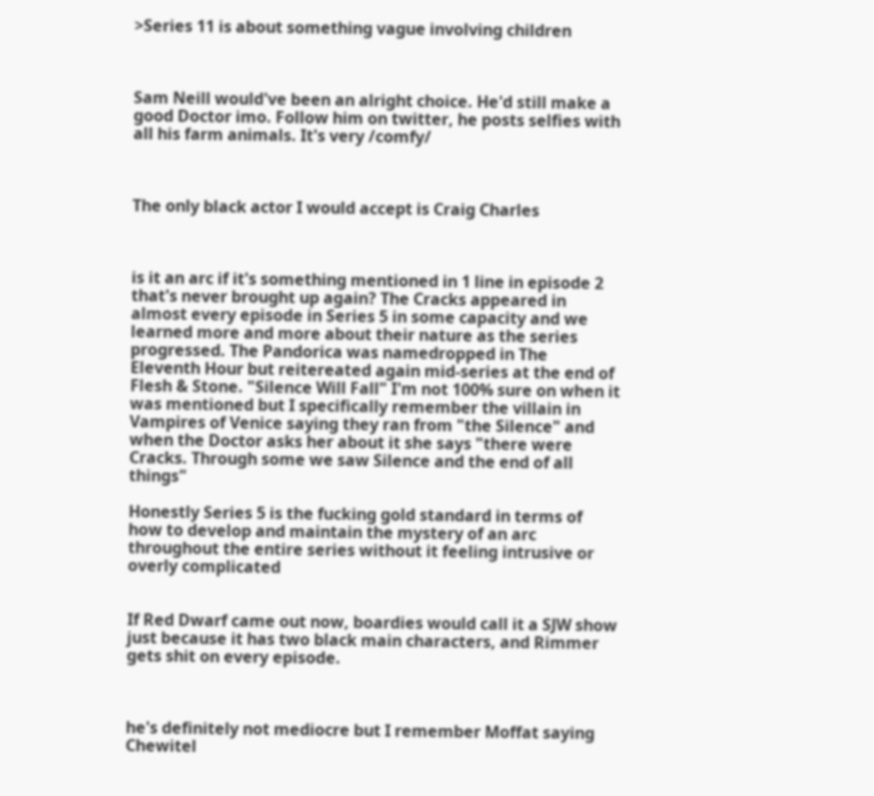>Series 11 is about something vague involving children



Sam Neill would've been an alright choice. He'd still make a good Doctor imo. Follow him on twitter, he posts selfies with all his farm animals. It's very /comfy/



The only black actor I would accept is Craig Charles



is it an arc if it's something mentioned in 1 line in episode 2 that's never brought up again? The Cracks appeared in almost every episode in Series 5 in some capacity and we learned more and more about their nature as the series progressed. The Pandorica was namedropped in The Eleventh Hour but reitereated again mid-series at the end of Flesh & Stone. "Silence Will Fall" I'm not 100% sure on when it was mentioned but I specifically remember the villain in Vampires of Venice saying they ran from "the Silence" and when the Doctor asks her about it she says "there were Cracks. Through some we saw Silence and the end of all things"

Honestly Series 5 is the fucking gold standard in terms of how to develop and maintain the mystery of an arc throughout the entire series without it feeling intrusive or overly complicated


If Red Dwarf came out now, boardies would call it a SJW show just because it has two black main characters, and Rimmer gets shit on every episode.



he's definitely not mediocre but I remember Moffat saying Chewitel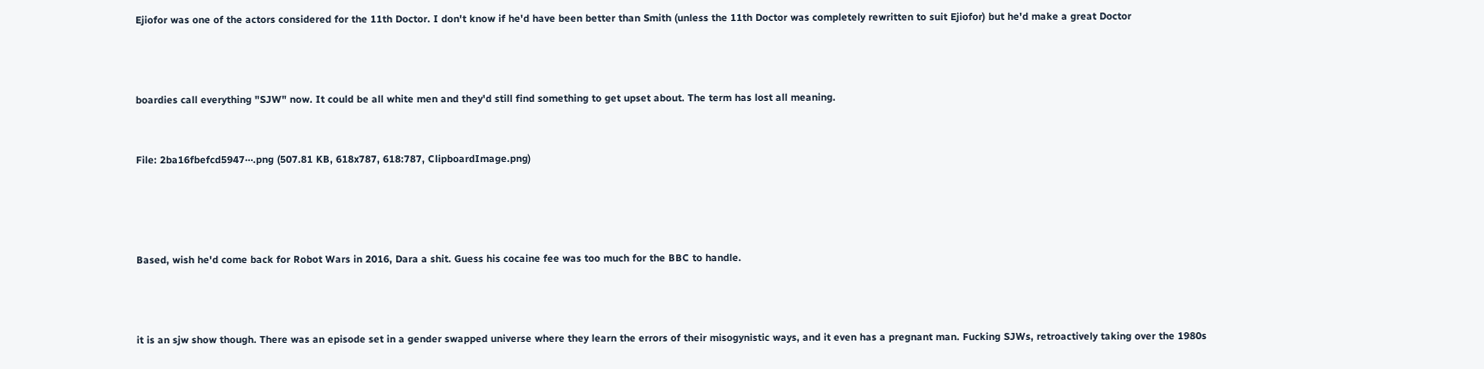Ejiofor was one of the actors considered for the 11th Doctor. I don't know if he'd have been better than Smith (unless the 11th Doctor was completely rewritten to suit Ejiofor) but he'd make a great Doctor



boardies call everything "SJW" now. It could be all white men and they'd still find something to get upset about. The term has lost all meaning.


File: 2ba16fbefcd5947⋯.png (507.81 KB, 618x787, 618:787, ClipboardImage.png)




Based, wish he'd come back for Robot Wars in 2016, Dara a shit. Guess his cocaine fee was too much for the BBC to handle.



it is an sjw show though. There was an episode set in a gender swapped universe where they learn the errors of their misogynistic ways, and it even has a pregnant man. Fucking SJWs, retroactively taking over the 1980s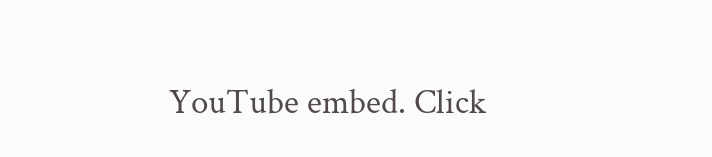YouTube embed. Click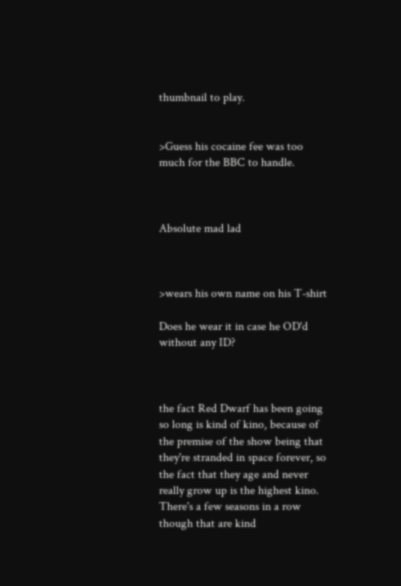thumbnail to play.


>Guess his cocaine fee was too much for the BBC to handle.



Absolute mad lad



>wears his own name on his T-shirt

Does he wear it in case he OD'd without any ID?



the fact Red Dwarf has been going so long is kind of kino, because of the premise of the show being that they're stranded in space forever, so the fact that they age and never really grow up is the highest kino. There's a few seasons in a row though that are kind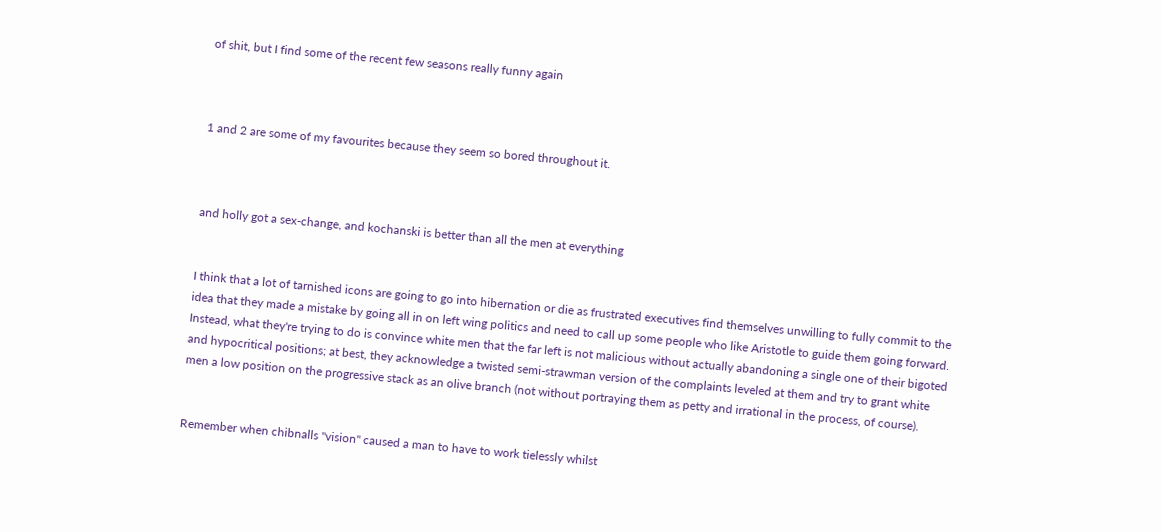of shit, but I find some of the recent few seasons really funny again



1 and 2 are some of my favourites because they seem so bored throughout it.



and holly got a sex-change, and kochanski is better than all the men at everything


I think that a lot of tarnished icons are going to go into hibernation or die as frustrated executives find themselves unwilling to fully commit to the idea that they made a mistake by going all in on left wing politics and need to call up some people who like Aristotle to guide them going forward. Instead, what they're trying to do is convince white men that the far left is not malicious without actually abandoning a single one of their bigoted and hypocritical positions; at best, they acknowledge a twisted semi-strawman version of the complaints leveled at them and try to grant white men a low position on the progressive stack as an olive branch (not without portraying them as petty and irrational in the process, of course).


Remember when chibnalls "vision" caused a man to have to work tielessly whilst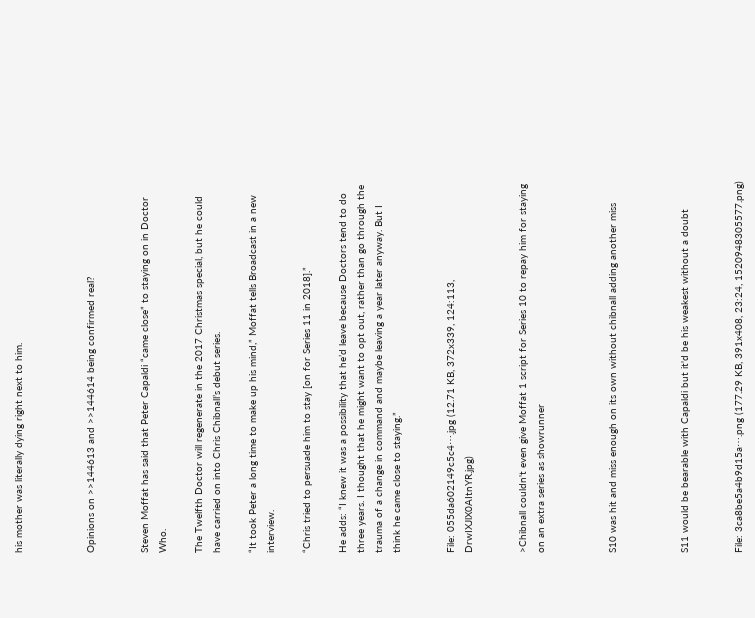his mother was literally dying right next to him.



Opinions on >>144613 and >>144614 being confirmed real?


Steven Moffat has said that Peter Capaldi “came close” to staying on in Doctor Who.

The Twelfth Doctor will regenerate in the 2017 Christmas special, but he could have carried on into Chris Chibnall’s debut series.

“It took Peter a long time to make up his mind,” Moffat tells Broadcast in a new interview.

“Chris tried to persuade him to stay [on for Series 11 in 2018].”

He adds: “I knew it was a possibility that he’d leave because Doctors tend to do three years. I thought that he might want to opt out, rather than go through the trauma of a change in command and maybe leaving a year later anyway. But I think he came close to staying.”


File: 055da602149c5c4⋯.jpg (12.71 KB, 372x339, 124:113, DrwIXJlX0AItnYR.jpg)


>Chibnall couldn't even give Moffat 1 script for Series 10 to repay him for staying on an extra series as showrunner



S10 was hit and miss enough on its own without chibnall adding another miss



S11 would be bearable with Capaldi but it'd be his weakest without a doubt


File: 3ca8be5a4b9d15a⋯.png (177.29 KB, 391x408, 23:24, 1520948305577.png)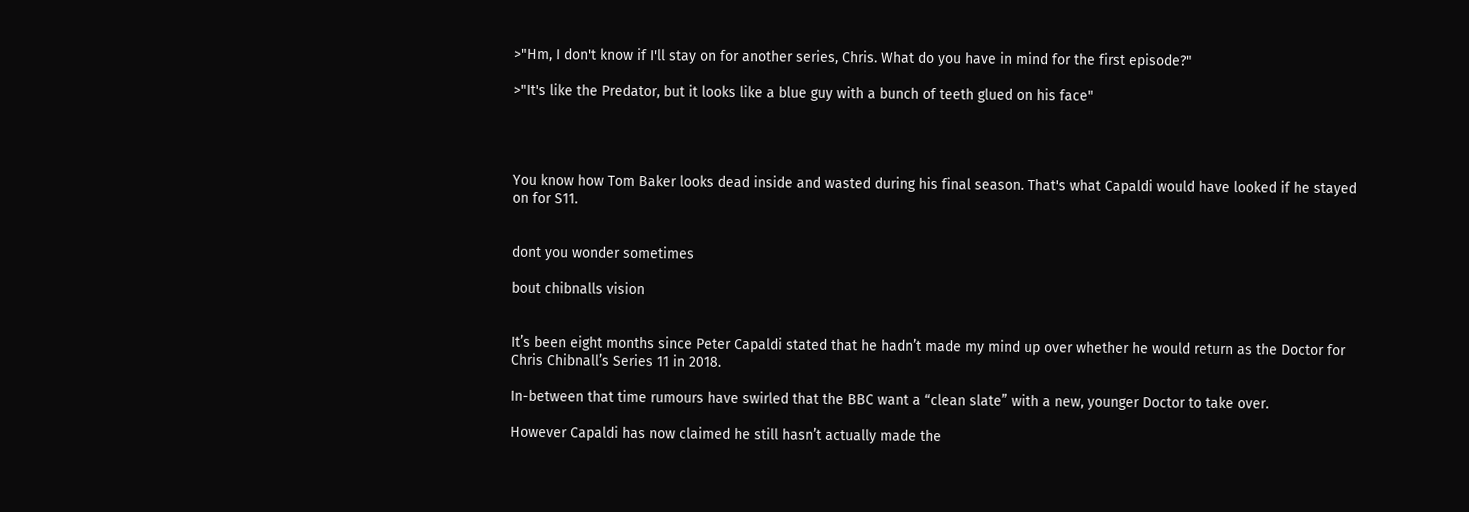>"Hm, I don't know if I'll stay on for another series, Chris. What do you have in mind for the first episode?"

>"It's like the Predator, but it looks like a blue guy with a bunch of teeth glued on his face"




You know how Tom Baker looks dead inside and wasted during his final season. That's what Capaldi would have looked if he stayed on for S11.


dont you wonder sometimes

bout chibnalls vision


It’s been eight months since Peter Capaldi stated that he hadn’t made my mind up over whether he would return as the Doctor for Chris Chibnall’s Series 11 in 2018.

In-between that time rumours have swirled that the BBC want a “clean slate” with a new, younger Doctor to take over.

However Capaldi has now claimed he still hasn’t actually made the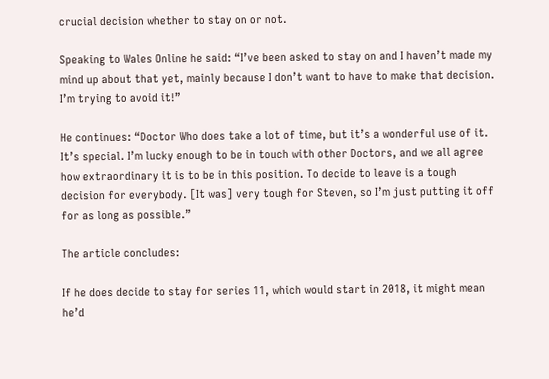crucial decision whether to stay on or not.

Speaking to Wales Online he said: “I’ve been asked to stay on and I haven’t made my mind up about that yet, mainly because I don’t want to have to make that decision. I’m trying to avoid it!”

He continues: “Doctor Who does take a lot of time, but it’s a wonderful use of it. It’s special. I’m lucky enough to be in touch with other Doctors, and we all agree how extraordinary it is to be in this position. To decide to leave is a tough decision for everybody. [It was] very tough for Steven, so I’m just putting it off for as long as possible.”

The article concludes:

If he does decide to stay for series 11, which would start in 2018, it might mean he’d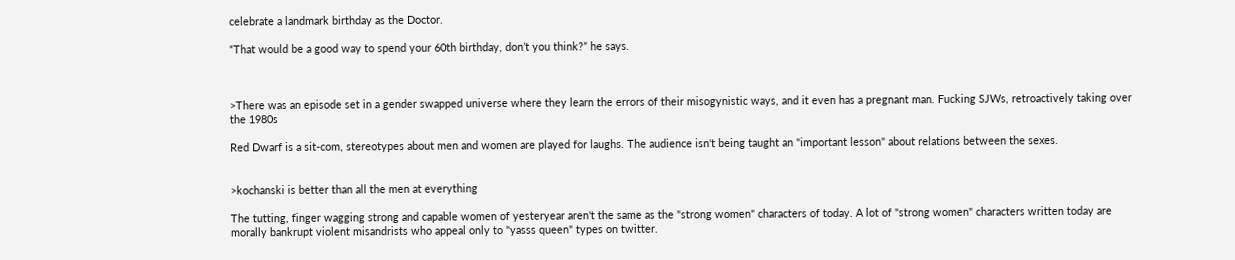celebrate a landmark birthday as the Doctor.

“That would be a good way to spend your 60th birthday, don’t you think?” he says.



>There was an episode set in a gender swapped universe where they learn the errors of their misogynistic ways, and it even has a pregnant man. Fucking SJWs, retroactively taking over the 1980s

Red Dwarf is a sit-com, stereotypes about men and women are played for laughs. The audience isn't being taught an "important lesson" about relations between the sexes.


>kochanski is better than all the men at everything

The tutting, finger wagging strong and capable women of yesteryear aren't the same as the "strong women" characters of today. A lot of "strong women" characters written today are morally bankrupt violent misandrists who appeal only to "yasss queen" types on twitter.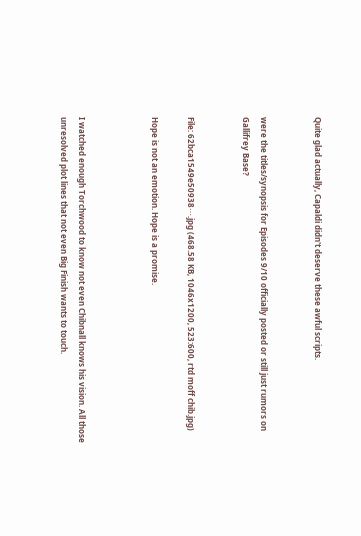Quite glad actually, Capaldi didn't deserve these awful scripts.


were the titles/synopsis for Episodes 9/10 officially posted or still just rumors on Gallifrey Base?


File: 62bca1549e50938⋯.jpg (468.58 KB, 1046x1200, 523:600, rtd moff chib.jpg)

Hope is not an emotion. Hope is a promise.



I watched enough Torchwood to know not even Chibnall knows his vision. All those unresolved plot lines that not even Big Finish wants to touch.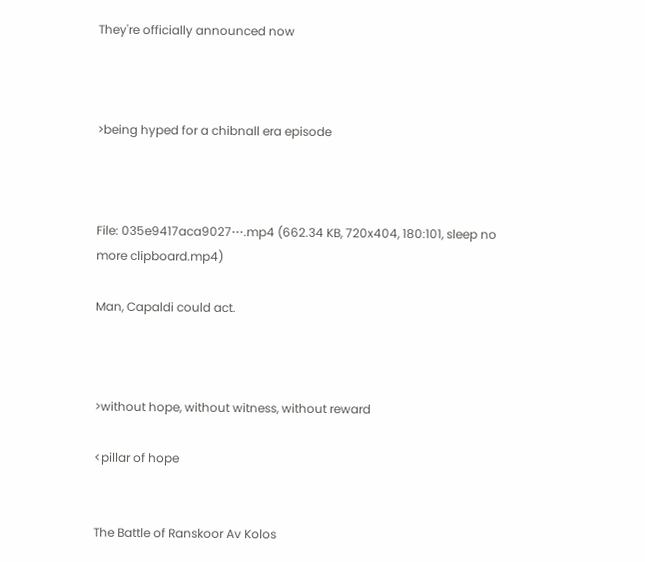They're officially announced now



>being hyped for a chibnall era episode



File: 035e9417aca9027⋯.mp4 (662.34 KB, 720x404, 180:101, sleep no more clipboard.mp4)

Man, Capaldi could act.



>without hope, without witness, without reward

<pillar of hope


The Battle of Ranskoor Av Kolos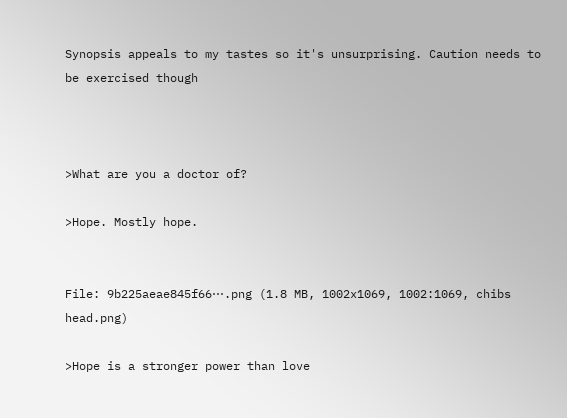Synopsis appeals to my tastes so it's unsurprising. Caution needs to be exercised though



>What are you a doctor of?

>Hope. Mostly hope.


File: 9b225aeae845f66⋯.png (1.8 MB, 1002x1069, 1002:1069, chibs head.png)

>Hope is a stronger power than love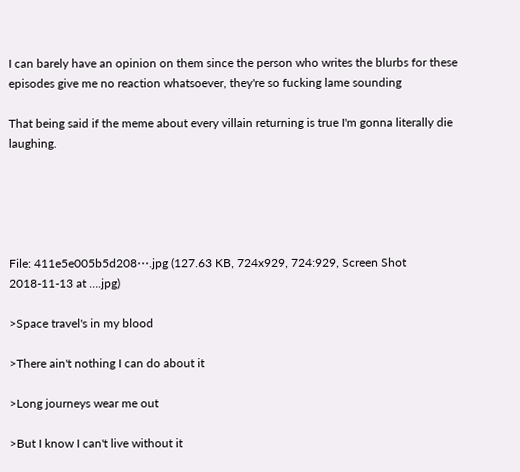I can barely have an opinion on them since the person who writes the blurbs for these episodes give me no reaction whatsoever, they're so fucking lame sounding

That being said if the meme about every villain returning is true I'm gonna literally die laughing.





File: 411e5e005b5d208⋯.jpg (127.63 KB, 724x929, 724:929, Screen Shot 2018-11-13 at ….jpg)

>Space travel's in my blood

>There ain't nothing I can do about it

>Long journeys wear me out

>But I know I can't live without it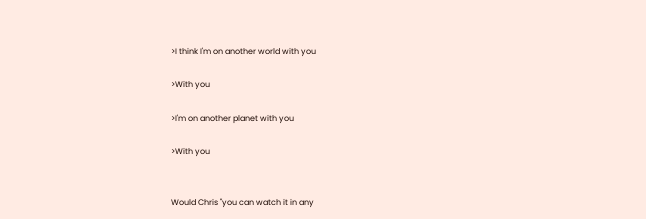>I think I'm on another world with you

>With you

>I'm on another planet with you

>With you


Would Chris "you can watch it in any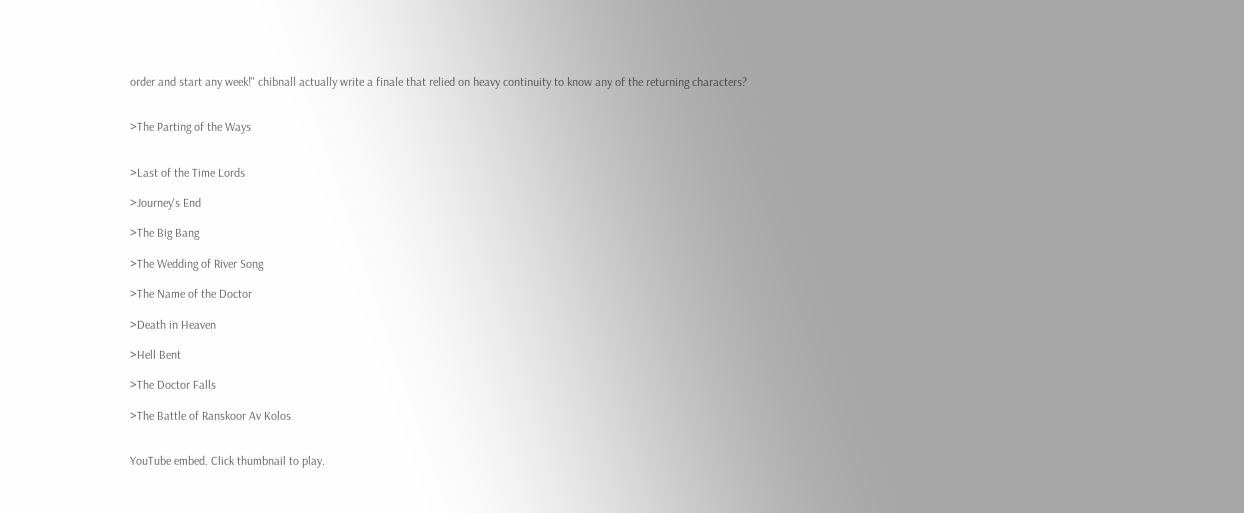order and start any week!" chibnall actually write a finale that relied on heavy continuity to know any of the returning characters?


>The Parting of the Ways


>Last of the Time Lords

>Journey's End

>The Big Bang

>The Wedding of River Song

>The Name of the Doctor

>Death in Heaven

>Hell Bent

>The Doctor Falls

>The Battle of Ranskoor Av Kolos


YouTube embed. Click thumbnail to play.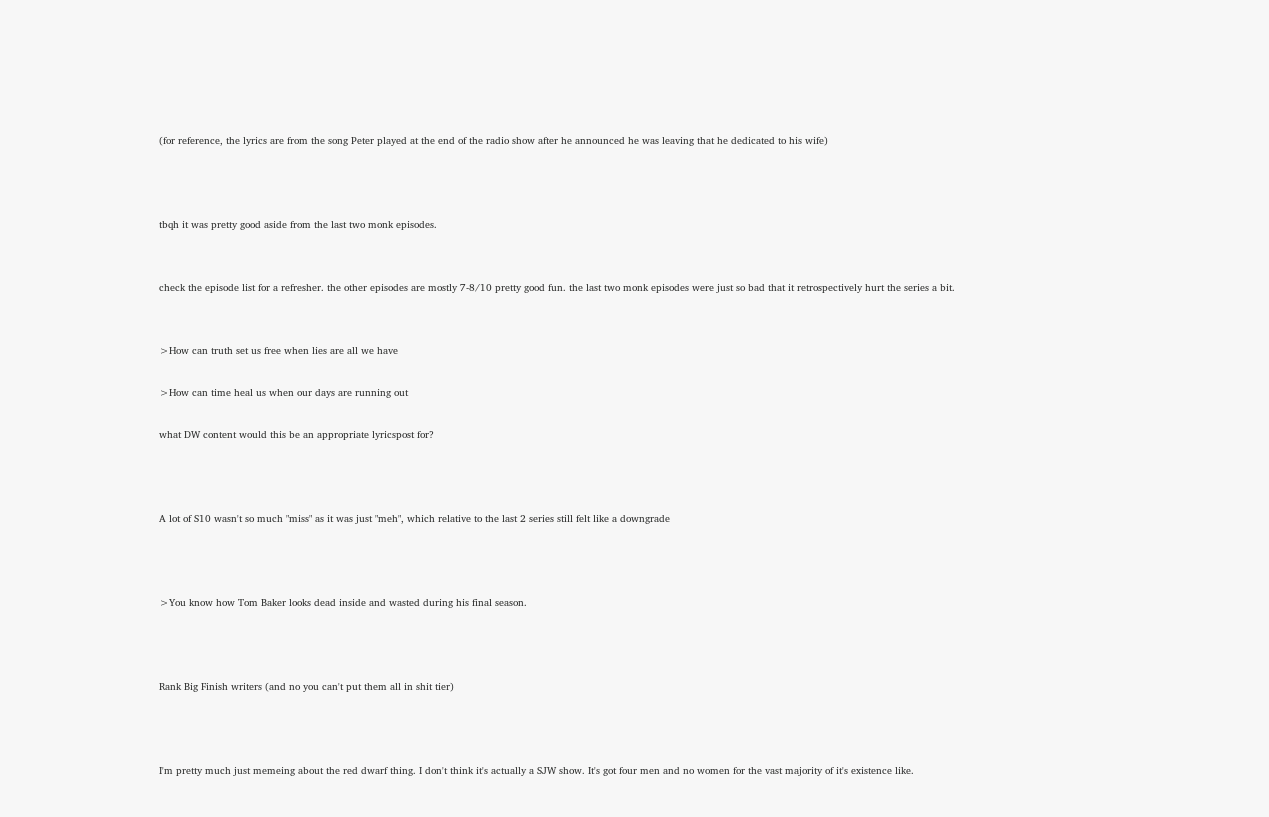(for reference, the lyrics are from the song Peter played at the end of the radio show after he announced he was leaving that he dedicated to his wife)



tbqh it was pretty good aside from the last two monk episodes.


check the episode list for a refresher. the other episodes are mostly 7-8/10 pretty good fun. the last two monk episodes were just so bad that it retrospectively hurt the series a bit.


>How can truth set us free when lies are all we have

>How can time heal us when our days are running out

what DW content would this be an appropriate lyricspost for?



A lot of S10 wasn't so much "miss" as it was just "meh", which relative to the last 2 series still felt like a downgrade



>You know how Tom Baker looks dead inside and wasted during his final season.



Rank Big Finish writers (and no you can't put them all in shit tier)



I'm pretty much just memeing about the red dwarf thing. I don't think it's actually a SJW show. It's got four men and no women for the vast majority of it's existence like.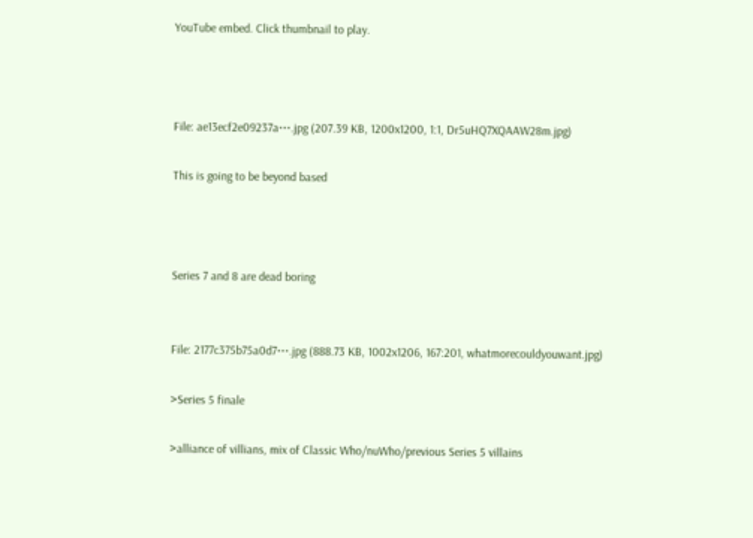YouTube embed. Click thumbnail to play.



File: ae13ecf2e09237a⋯.jpg (207.39 KB, 1200x1200, 1:1, Dr5uHQ7XQAAW28m.jpg)

This is going to be beyond based



Series 7 and 8 are dead boring


File: 2177c375b75a0d7⋯.jpg (888.73 KB, 1002x1206, 167:201, whatmorecouldyouwant.jpg)

>Series 5 finale

>alliance of villians, mix of Classic Who/nuWho/previous Series 5 villains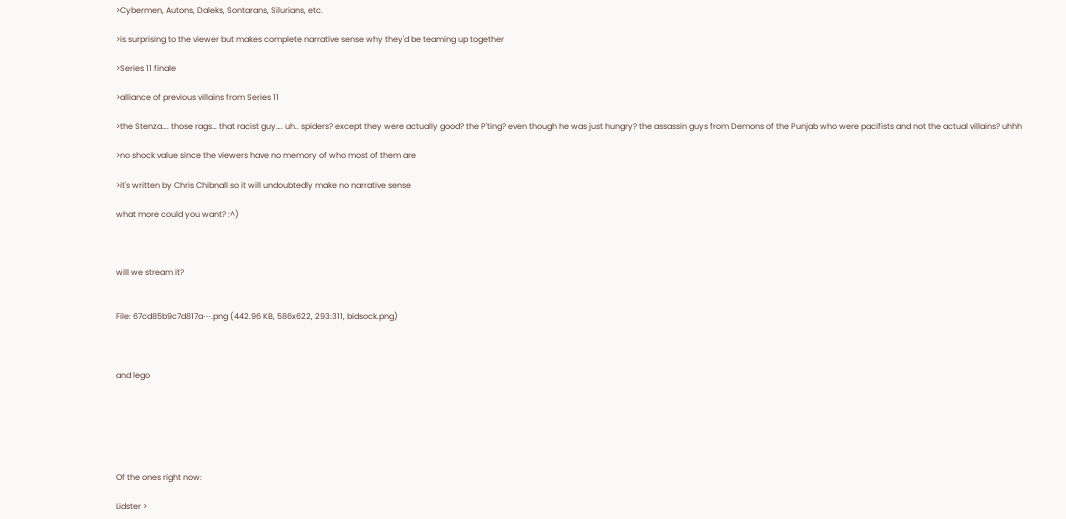>Cybermen, Autons, Daleks, Sontarans, Silurians, etc.

>is surprising to the viewer but makes complete narrative sense why they'd be teaming up together

>Series 11 finale

>alliance of previous villains from Series 11

>the Stenza…. those rags… that racist guy…. uh.. spiders? except they were actually good? the P'ting? even though he was just hungry? the assassin guys from Demons of the Punjab who were pacifists and not the actual villains? uhhh

>no shock value since the viewers have no memory of who most of them are

>it's written by Chris Chibnall so it will undoubtedly make no narrative sense

what more could you want? :^)



will we stream it?


File: 67cd85b9c7d817a⋯.png (442.96 KB, 586x622, 293:311, bidsock.png)



and lego






Of the ones right now:

Lidster >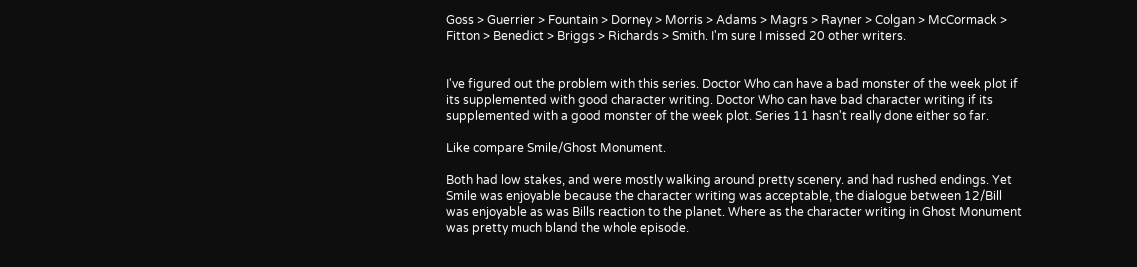Goss > Guerrier > Fountain > Dorney > Morris > Adams > Magrs > Rayner > Colgan > McCormack > Fitton > Benedict > Briggs > Richards > Smith. I'm sure I missed 20 other writers.


I've figured out the problem with this series. Doctor Who can have a bad monster of the week plot if its supplemented with good character writing. Doctor Who can have bad character writing if its supplemented with a good monster of the week plot. Series 11 hasn't really done either so far.

Like compare Smile/Ghost Monument.

Both had low stakes, and were mostly walking around pretty scenery. and had rushed endings. Yet Smile was enjoyable because the character writing was acceptable, the dialogue between 12/Bill was enjoyable as was Bills reaction to the planet. Where as the character writing in Ghost Monument was pretty much bland the whole episode.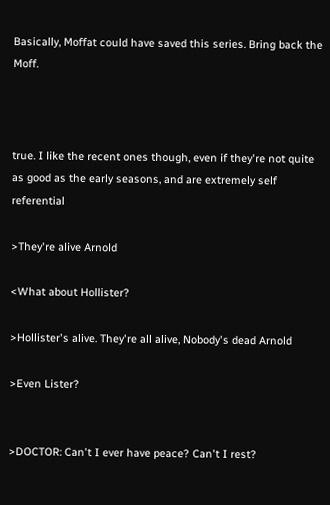Basically, Moffat could have saved this series. Bring back the Moff.



true. I like the recent ones though, even if they're not quite as good as the early seasons, and are extremely self referential

>They're alive Arnold

<What about Hollister?

>Hollister's alive. They're all alive, Nobody's dead Arnold

>Even Lister?


>DOCTOR: Can't I ever have peace? Can't I rest?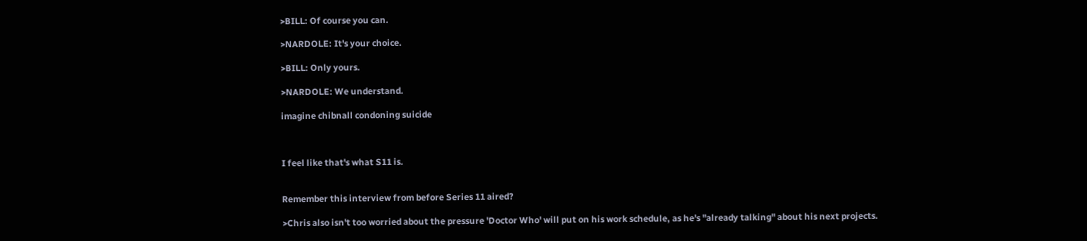>BILL: Of course you can.

>NARDOLE: It's your choice.

>BILL: Only yours.

>NARDOLE: We understand.

imagine chibnall condoning suicide



I feel like that's what S11 is.


Remember this interview from before Series 11 aired?

>Chris also isn't too worried about the pressure 'Doctor Who' will put on his work schedule, as he's "already talking" about his next projects.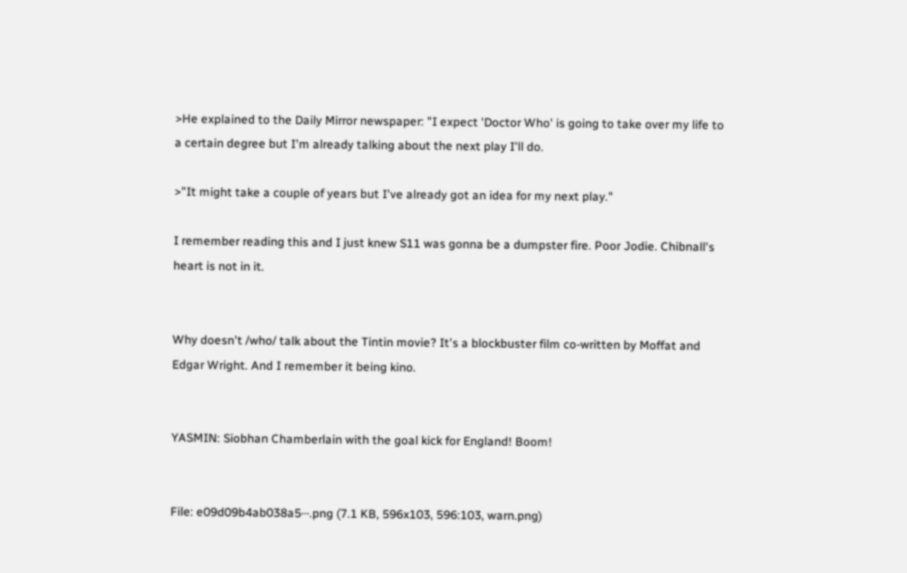>He explained to the Daily Mirror newspaper: "I expect 'Doctor Who' is going to take over my life to a certain degree but I'm already talking about the next play I'll do.

>"It might take a couple of years but I've already got an idea for my next play."

I remember reading this and I just knew S11 was gonna be a dumpster fire. Poor Jodie. Chibnall's heart is not in it.


Why doesn't /who/ talk about the Tintin movie? It's a blockbuster film co-written by Moffat and Edgar Wright. And I remember it being kino.


YASMIN: Siobhan Chamberlain with the goal kick for England! Boom!


File: e09d09b4ab038a5⋯.png (7.1 KB, 596x103, 596:103, warn.png)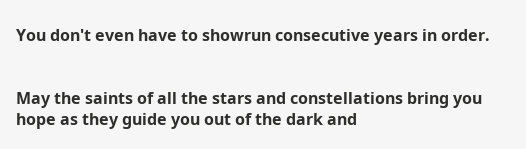You don't even have to showrun consecutive years in order.


May the saints of all the stars and constellations bring you hope as they guide you out of the dark and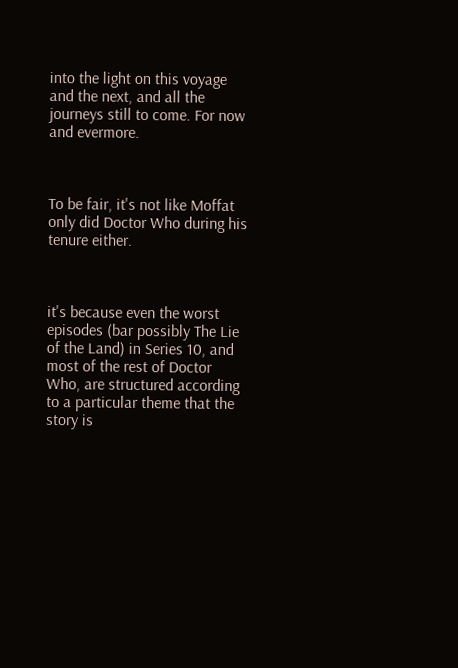into the light on this voyage and the next, and all the journeys still to come. For now and evermore.



To be fair, it's not like Moffat only did Doctor Who during his tenure either.



it's because even the worst episodes (bar possibly The Lie of the Land) in Series 10, and most of the rest of Doctor Who, are structured according to a particular theme that the story is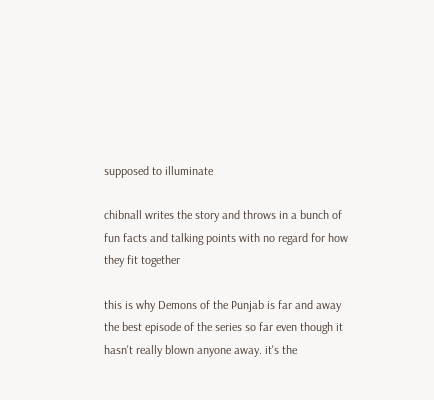supposed to illuminate

chibnall writes the story and throws in a bunch of fun facts and talking points with no regard for how they fit together

this is why Demons of the Punjab is far and away the best episode of the series so far even though it hasn't really blown anyone away. it's the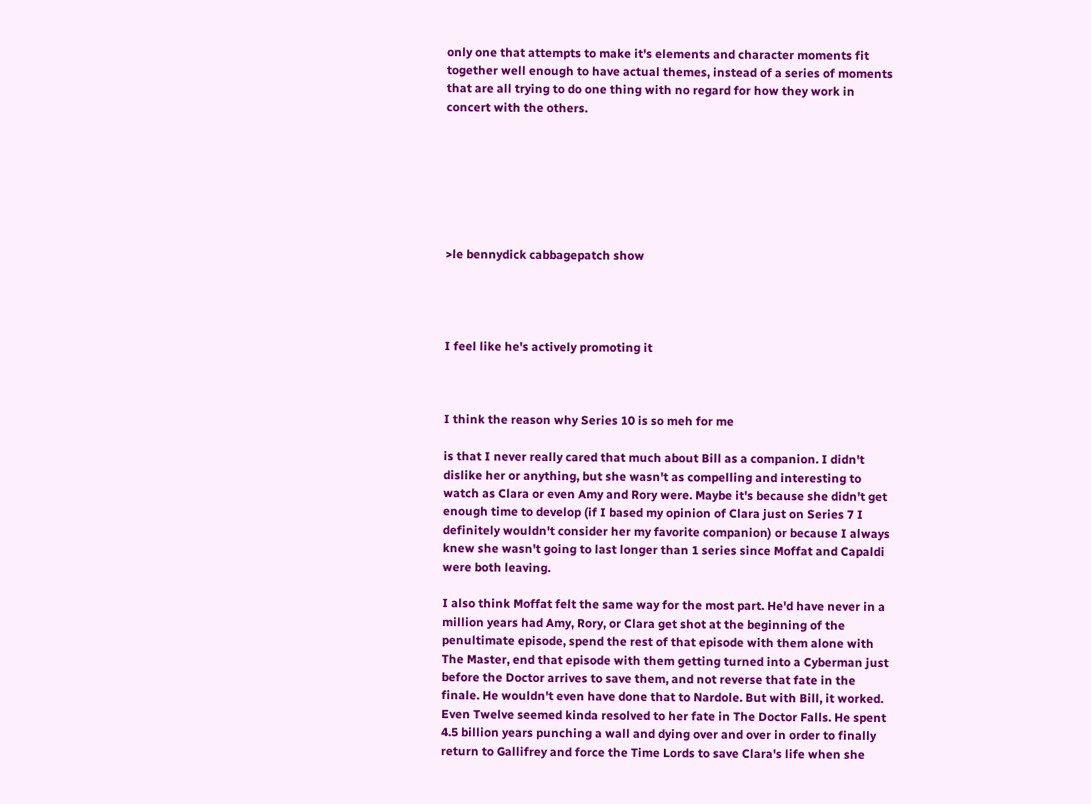only one that attempts to make it's elements and character moments fit together well enough to have actual themes, instead of a series of moments that are all trying to do one thing with no regard for how they work in concert with the others.







>le bennydick cabbagepatch show




I feel like he's actively promoting it



I think the reason why Series 10 is so meh for me

is that I never really cared that much about Bill as a companion. I didn't dislike her or anything, but she wasn't as compelling and interesting to watch as Clara or even Amy and Rory were. Maybe it's because she didn't get enough time to develop (if I based my opinion of Clara just on Series 7 I definitely wouldn't consider her my favorite companion) or because I always knew she wasn't going to last longer than 1 series since Moffat and Capaldi were both leaving.

I also think Moffat felt the same way for the most part. He'd have never in a million years had Amy, Rory, or Clara get shot at the beginning of the penultimate episode, spend the rest of that episode with them alone with The Master, end that episode with them getting turned into a Cyberman just before the Doctor arrives to save them, and not reverse that fate in the finale. He wouldn't even have done that to Nardole. But with Bill, it worked. Even Twelve seemed kinda resolved to her fate in The Doctor Falls. He spent 4.5 billion years punching a wall and dying over and over in order to finally return to Gallifrey and force the Time Lords to save Clara's life when she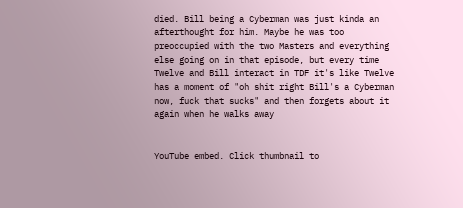died. Bill being a Cyberman was just kinda an afterthought for him. Maybe he was too preoccupied with the two Masters and everything else going on in that episode, but every time Twelve and Bill interact in TDF it's like Twelve has a moment of "oh shit right Bill's a Cyberman now, fuck that sucks" and then forgets about it again when he walks away


YouTube embed. Click thumbnail to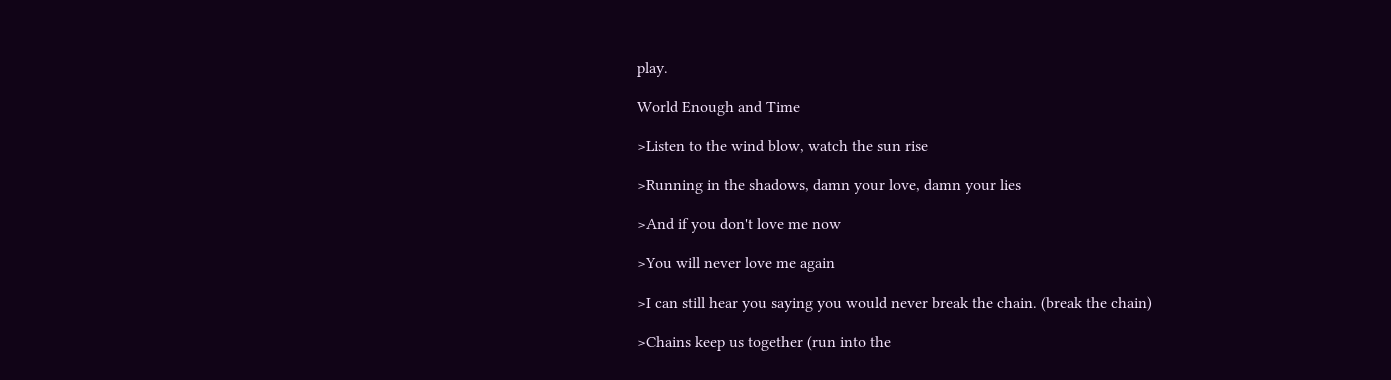play.

World Enough and Time

>Listen to the wind blow, watch the sun rise

>Running in the shadows, damn your love, damn your lies

>And if you don't love me now

>You will never love me again

>I can still hear you saying you would never break the chain. (break the chain)

>Chains keep us together (run into the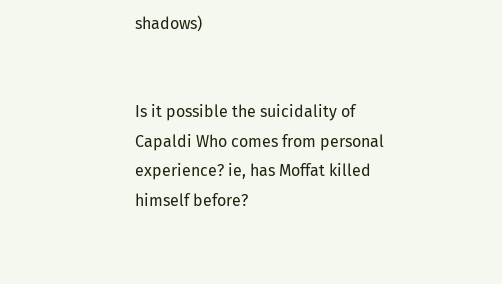shadows)


Is it possible the suicidality of Capaldi Who comes from personal experience? ie, has Moffat killed himself before?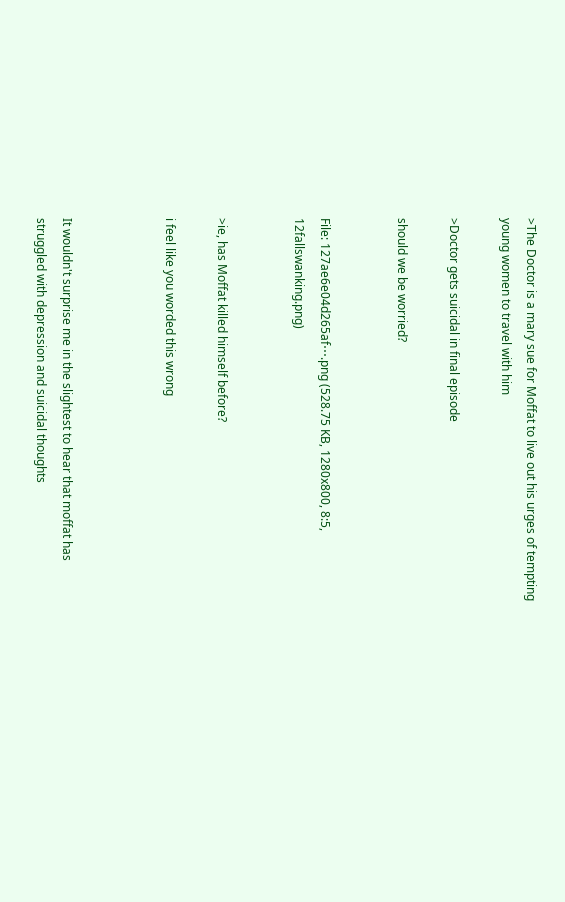>The Doctor is a mary sue for Moffat to live out his urges of tempting young women to travel with him

>Doctor gets suicidal in final episode

should we be worried?


File: 127ae6e04d265af⋯.png (528.75 KB, 1280x800, 8:5, 12fallswanking.png)


>ie, has Moffat killed himself before?

i feel like you worded this wrong



It wouldn't surprise me in the slightest to hear that moffat has struggled with depression and suicidal thoughts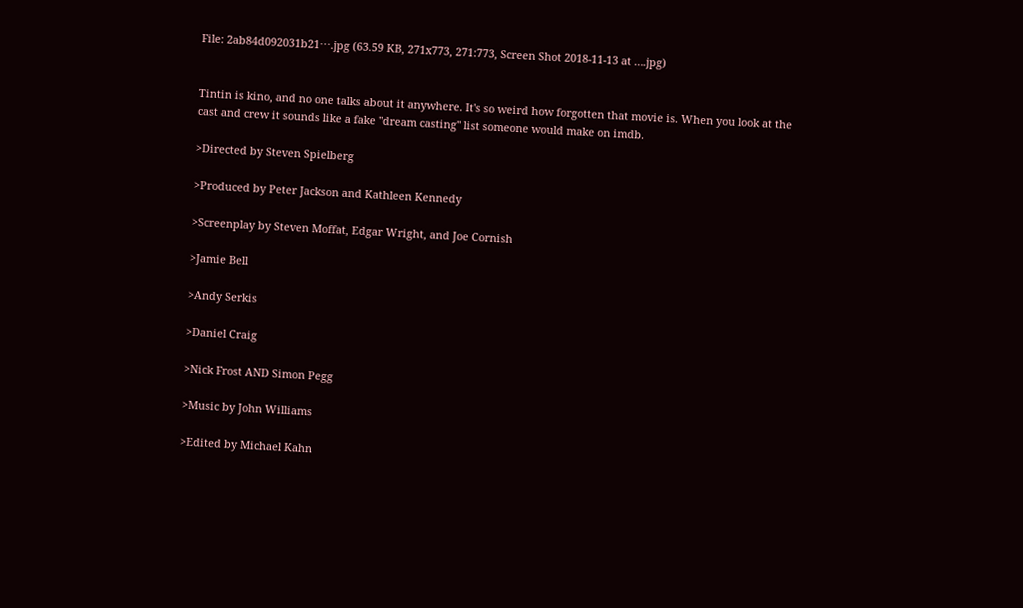File: 2ab84d092031b21⋯.jpg (63.59 KB, 271x773, 271:773, Screen Shot 2018-11-13 at ….jpg)


Tintin is kino, and no one talks about it anywhere. It's so weird how forgotten that movie is. When you look at the cast and crew it sounds like a fake "dream casting" list someone would make on imdb.

>Directed by Steven Spielberg

>Produced by Peter Jackson and Kathleen Kennedy

>Screenplay by Steven Moffat, Edgar Wright, and Joe Cornish

>Jamie Bell

>Andy Serkis

>Daniel Craig

>Nick Frost AND Simon Pegg

>Music by John Williams

>Edited by Michael Kahn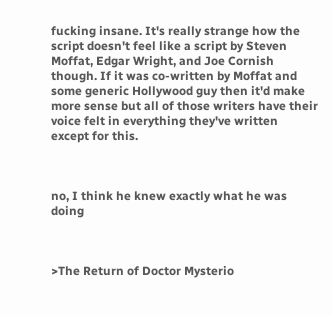fucking insane. It's really strange how the script doesn't feel like a script by Steven Moffat, Edgar Wright, and Joe Cornish though. If it was co-written by Moffat and some generic Hollywood guy then it'd make more sense but all of those writers have their voice felt in everything they've written except for this.



no, I think he knew exactly what he was doing



>The Return of Doctor Mysterio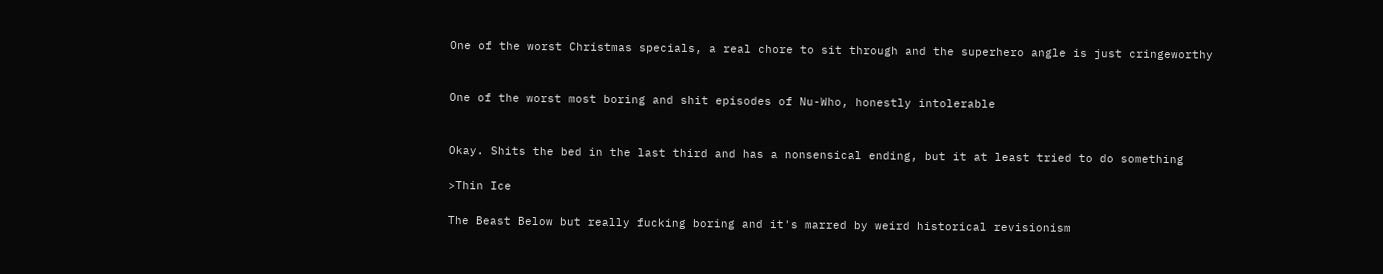One of the worst Christmas specials, a real chore to sit through and the superhero angle is just cringeworthy


One of the worst most boring and shit episodes of Nu-Who, honestly intolerable


Okay. Shits the bed in the last third and has a nonsensical ending, but it at least tried to do something

>Thin Ice

The Beast Below but really fucking boring and it's marred by weird historical revisionism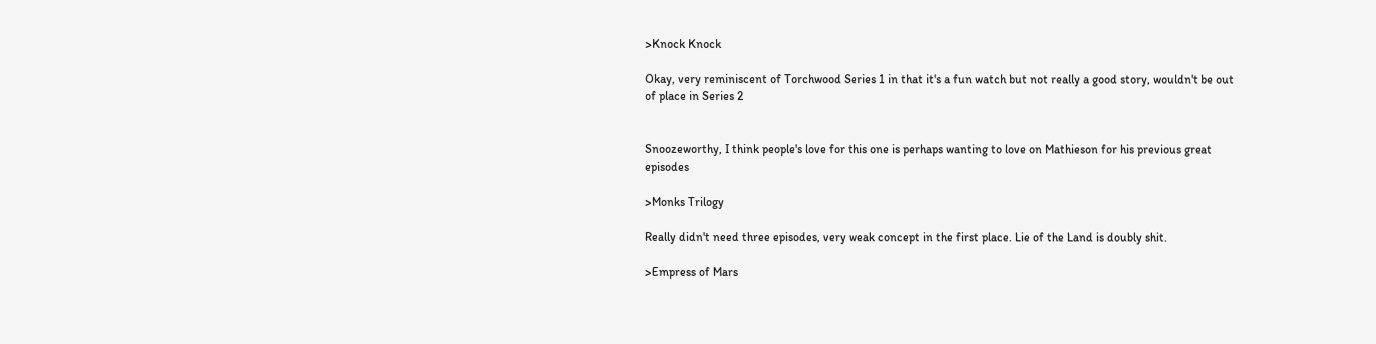>Knock Knock

Okay, very reminiscent of Torchwood Series 1 in that it's a fun watch but not really a good story, wouldn't be out of place in Series 2


Snoozeworthy, I think people's love for this one is perhaps wanting to love on Mathieson for his previous great episodes

>Monks Trilogy

Really didn't need three episodes, very weak concept in the first place. Lie of the Land is doubly shit.

>Empress of Mars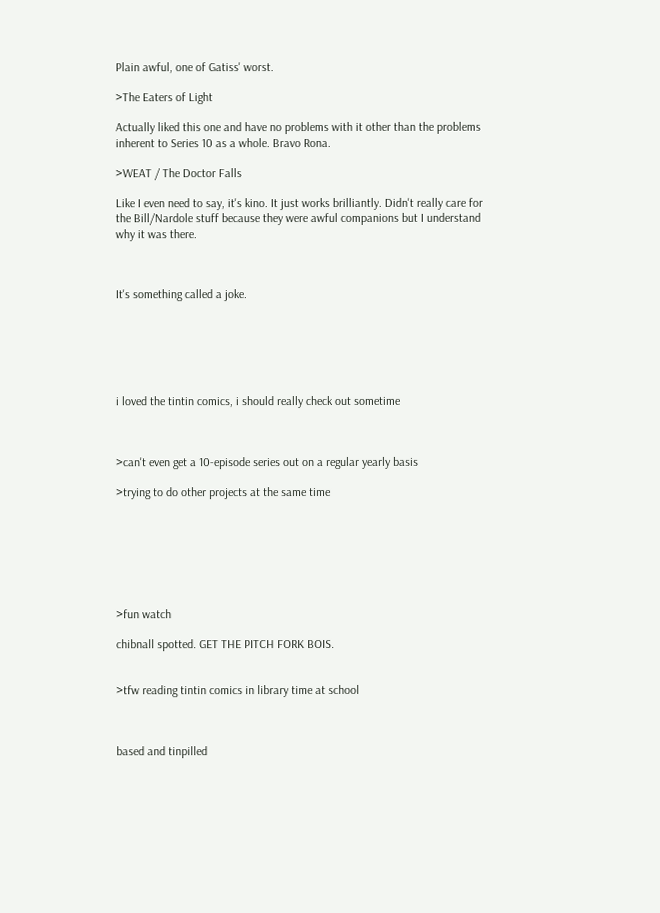Plain awful, one of Gatiss' worst.

>The Eaters of Light

Actually liked this one and have no problems with it other than the problems inherent to Series 10 as a whole. Bravo Rona.

>WEAT / The Doctor Falls

Like I even need to say, it's kino. It just works brilliantly. Didn't really care for the Bill/Nardole stuff because they were awful companions but I understand why it was there.



It's something called a joke.






i loved the tintin comics, i should really check out sometime



>can't even get a 10-episode series out on a regular yearly basis

>trying to do other projects at the same time







>fun watch

chibnall spotted. GET THE PITCH FORK BOIS.


>tfw reading tintin comics in library time at school



based and tinpilled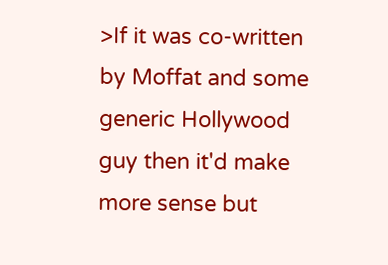>If it was co-written by Moffat and some generic Hollywood guy then it'd make more sense but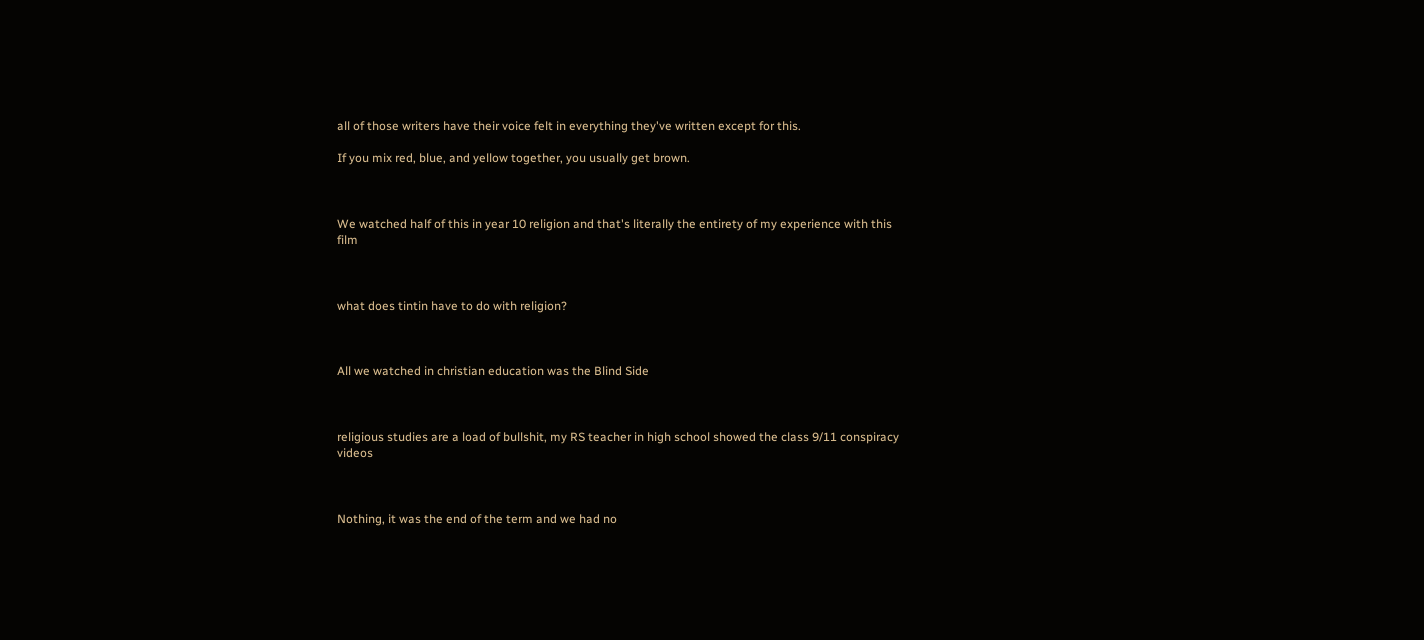all of those writers have their voice felt in everything they've written except for this.

If you mix red, blue, and yellow together, you usually get brown.



We watched half of this in year 10 religion and that's literally the entirety of my experience with this film



what does tintin have to do with religion?



All we watched in christian education was the Blind Side



religious studies are a load of bullshit, my RS teacher in high school showed the class 9/11 conspiracy videos



Nothing, it was the end of the term and we had no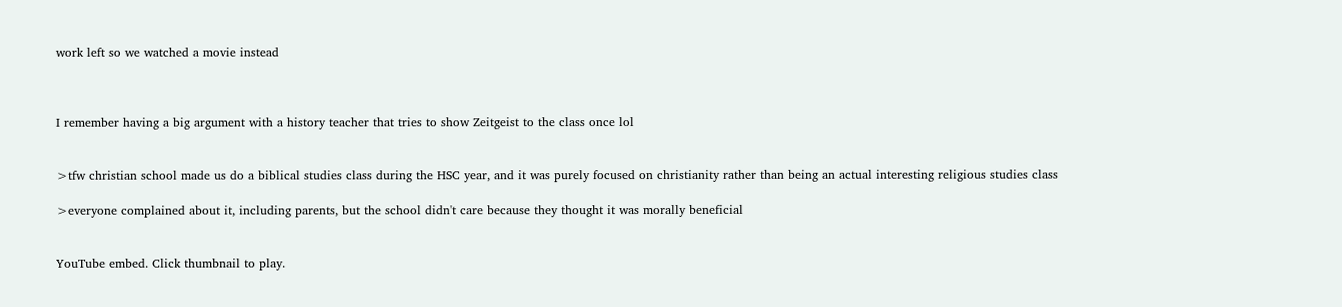work left so we watched a movie instead



I remember having a big argument with a history teacher that tries to show Zeitgeist to the class once lol


>tfw christian school made us do a biblical studies class during the HSC year, and it was purely focused on christianity rather than being an actual interesting religious studies class

>everyone complained about it, including parents, but the school didn't care because they thought it was morally beneficial


YouTube embed. Click thumbnail to play.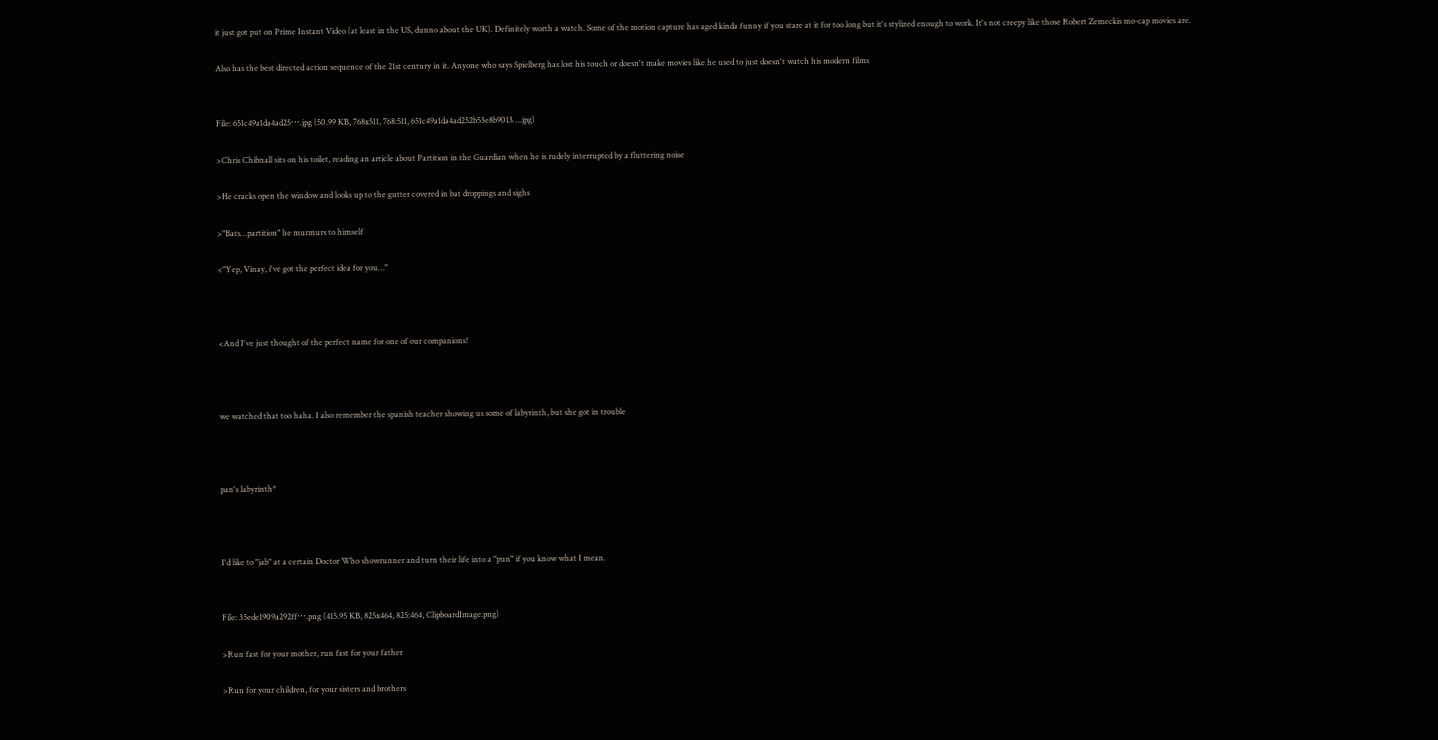it just got put on Prime Instant Video (at least in the US, dunno about the UK). Definitely worth a watch. Some of the motion capture has aged kinda funny if you stare at it for too long but it's stylized enough to work. It's not creepy like those Robert Zemeckis mo-cap movies are.

Also has the best directed action sequence of the 21st century in it. Anyone who says Spielberg has lost his touch or doesn't make movies like he used to just doesn't watch his modern films


File: 651c49a1da4ad25⋯.jpg (50.99 KB, 768x511, 768:511, 651c49a1da4ad252b53e8b9013….jpg)

>Chris Chibnall sits on his toilet, reading an article about Partition in the Guardian when he is rudely interrupted by a fluttering noise

>He cracks open the window and looks up to the gutter covered in bat droppings and sighs

>"Bats…partition" he murmurs to himself

<"Yep, Vinay, i've got the perfect idea for you…"



<And I've just thought of the perfect name for one of our companions!



we watched that too haha. I also remember the spanish teacher showing us some of labyrinth, but she got in trouble



pan's labyrinth*



I'd like to "jab" at a certain Doctor Who showrunner and turn their life into a "pun" if you know what I mean.


File: 35ede1909a292ff⋯.png (415.95 KB, 825x464, 825:464, ClipboardImage.png)

>Run fast for your mother, run fast for your father

>Run for your children, for your sisters and brothers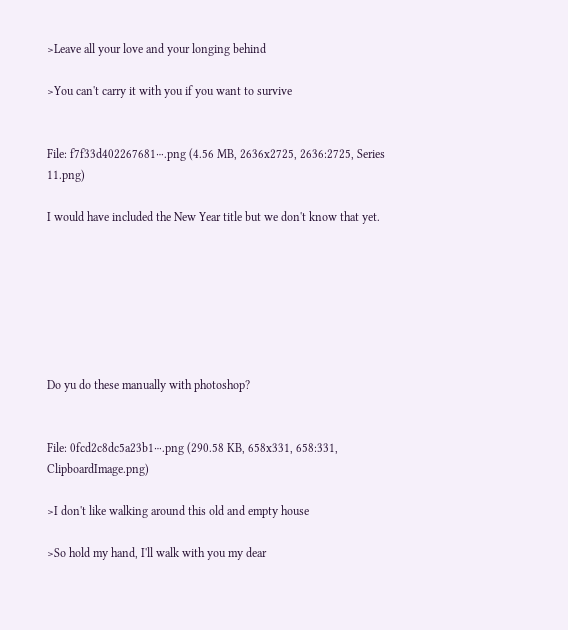>Leave all your love and your longing behind

>You can't carry it with you if you want to survive


File: f7f33d402267681⋯.png (4.56 MB, 2636x2725, 2636:2725, Series 11.png)

I would have included the New Year title but we don't know that yet.







Do yu do these manually with photoshop?


File: 0fcd2c8dc5a23b1⋯.png (290.58 KB, 658x331, 658:331, ClipboardImage.png)

>I don't like walking around this old and empty house

>So hold my hand, I'll walk with you my dear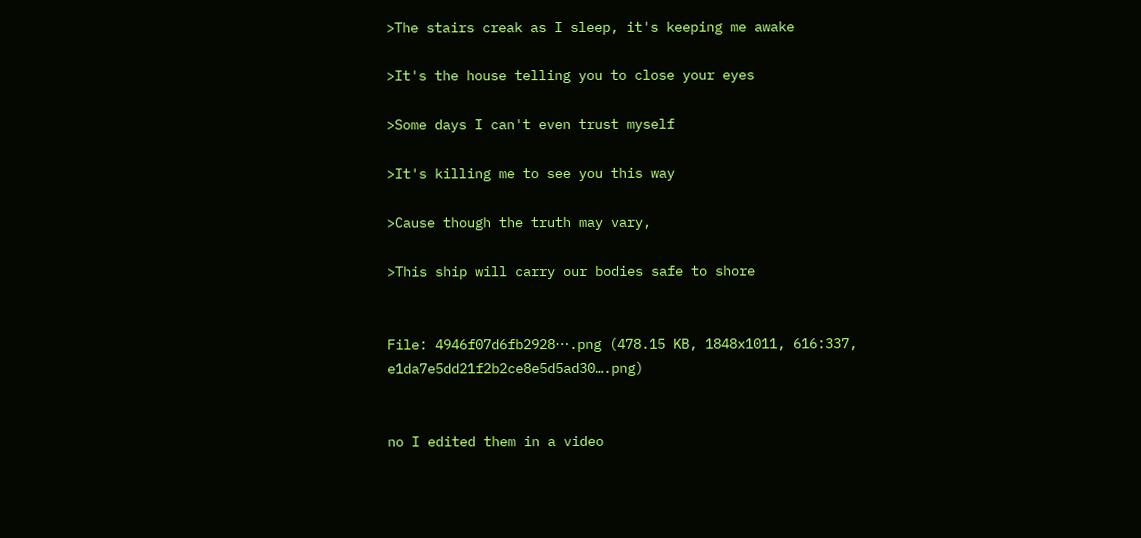>The stairs creak as I sleep, it's keeping me awake

>It's the house telling you to close your eyes

>Some days I can't even trust myself

>It's killing me to see you this way

>Cause though the truth may vary,

>This ship will carry our bodies safe to shore


File: 4946f07d6fb2928⋯.png (478.15 KB, 1848x1011, 616:337, e1da7e5dd21f2b2ce8e5d5ad30….png)


no I edited them in a video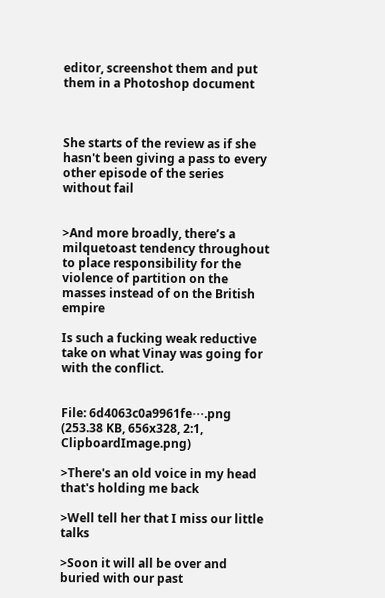editor, screenshot them and put them in a Photoshop document



She starts of the review as if she hasn't been giving a pass to every other episode of the series without fail


>And more broadly, there’s a milquetoast tendency throughout to place responsibility for the violence of partition on the masses instead of on the British empire

Is such a fucking weak reductive take on what Vinay was going for with the conflict.


File: 6d4063c0a9961fe⋯.png (253.38 KB, 656x328, 2:1, ClipboardImage.png)

>There's an old voice in my head that's holding me back

>Well tell her that I miss our little talks

>Soon it will all be over and buried with our past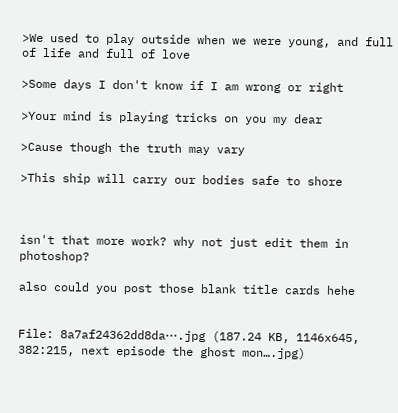>We used to play outside when we were young, and full of life and full of love

>Some days I don't know if I am wrong or right

>Your mind is playing tricks on you my dear

>Cause though the truth may vary

>This ship will carry our bodies safe to shore



isn't that more work? why not just edit them in photoshop?

also could you post those blank title cards hehe


File: 8a7af24362dd8da⋯.jpg (187.24 KB, 1146x645, 382:215, next episode the ghost mon….jpg)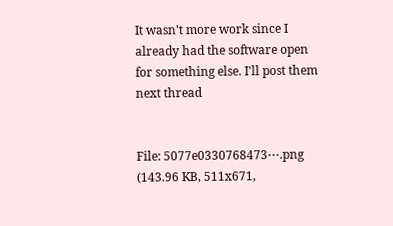It wasn't more work since I already had the software open for something else. I'll post them next thread


File: 5077e0330768473⋯.png (143.96 KB, 511x671,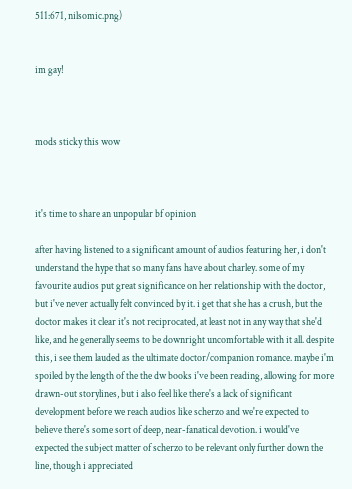511:671, nilsomic.png)


im gay!



mods sticky this wow



it's time to share an unpopular bf opinion

after having listened to a significant amount of audios featuring her, i don't understand the hype that so many fans have about charley. some of my favourite audios put great significance on her relationship with the doctor, but i've never actually felt convinced by it. i get that she has a crush, but the doctor makes it clear it's not reciprocated, at least not in any way that she'd like, and he generally seems to be downright uncomfortable with it all. despite this, i see them lauded as the ultimate doctor/companion romance. maybe i'm spoiled by the length of the the dw books i've been reading, allowing for more drawn-out storylines, but i also feel like there's a lack of significant development before we reach audios like scherzo and we're expected to believe there's some sort of deep, near-fanatical devotion. i would've expected the subject matter of scherzo to be relevant only further down the line, though i appreciated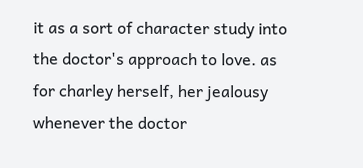it as a sort of character study into the doctor's approach to love. as for charley herself, her jealousy whenever the doctor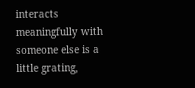interacts meaningfully with someone else is a little grating,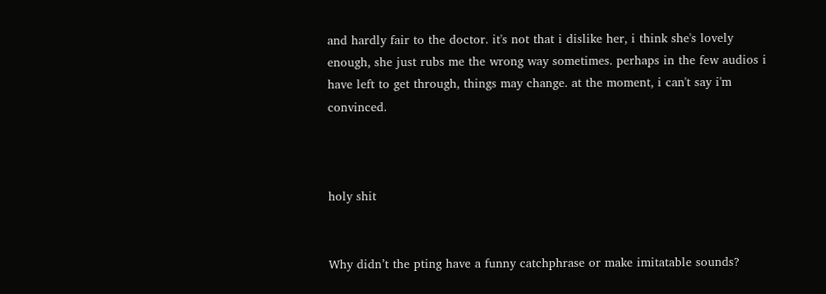and hardly fair to the doctor. it's not that i dislike her, i think she's lovely enough, she just rubs me the wrong way sometimes. perhaps in the few audios i have left to get through, things may change. at the moment, i can't say i'm convinced.



holy shit


Why didn’t the pting have a funny catchphrase or make imitatable sounds?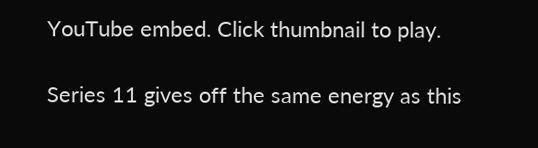YouTube embed. Click thumbnail to play.

Series 11 gives off the same energy as this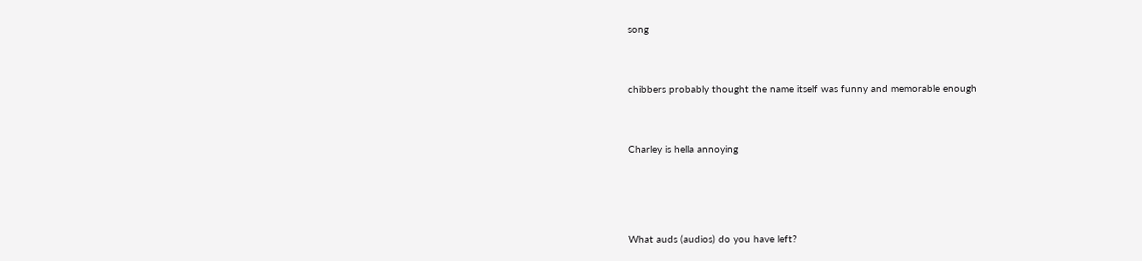song



chibbers probably thought the name itself was funny and memorable enough



Charley is hella annoying





What auds (audios) do you have left?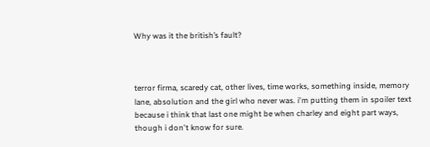Why was it the british’s fault?



terror firma, scaredy cat, other lives, time works, something inside, memory lane, absolution and the girl who never was. i'm putting them in spoiler text because i think that last one might be when charley and eight part ways, though i don't know for sure.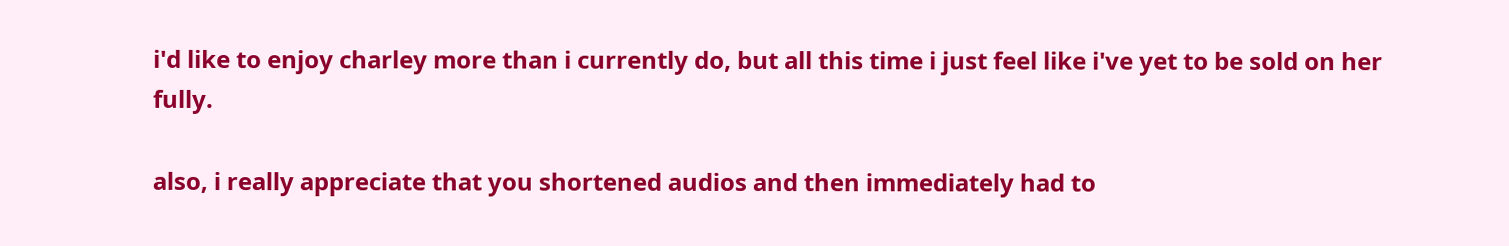i'd like to enjoy charley more than i currently do, but all this time i just feel like i've yet to be sold on her fully.

also, i really appreciate that you shortened audios and then immediately had to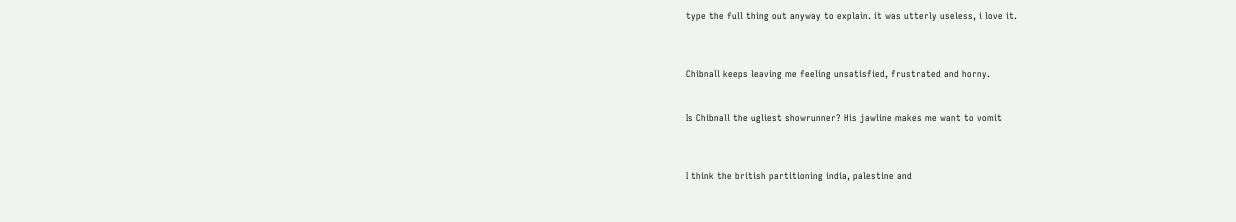type the full thing out anyway to explain. it was utterly useless, i love it.



Chibnall keeps leaving me feeling unsatisfied, frustrated and horny.


Is Chibnall the ugliest showrunner? His jawline makes me want to vomit



I think the british partitioning india, palestine and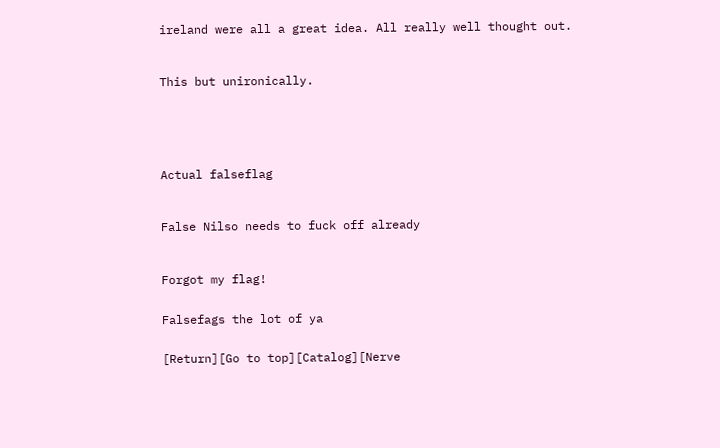ireland were all a great idea. All really well thought out.



This but unironically.






Actual falseflag



False Nilso needs to fuck off already



Forgot my flag!


Falsefags the lot of ya


[Return][Go to top][Catalog][Nerve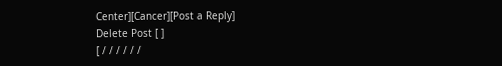Center][Cancer][Post a Reply]
Delete Post [ ]
[ / / / / / /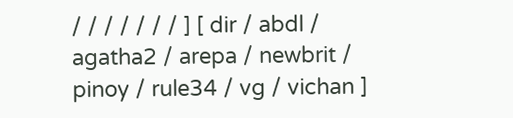/ / / / / / / ] [ dir / abdl / agatha2 / arepa / newbrit / pinoy / rule34 / vg / vichan ]